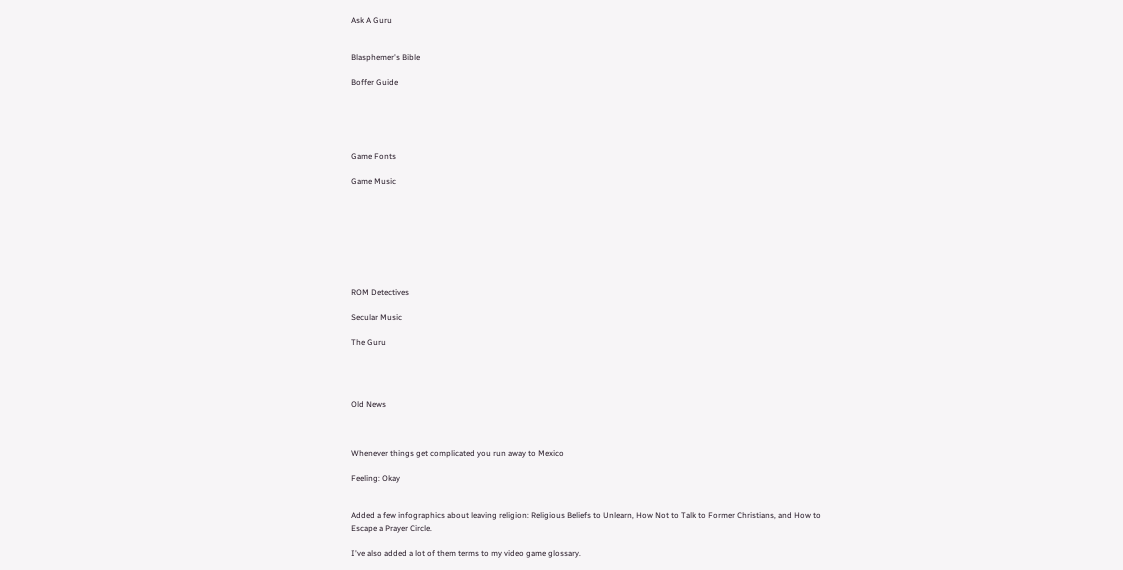Ask A Guru


Blasphemer's Bible

Boffer Guide





Game Fonts

Game Music








ROM Detectives

Secular Music

The Guru




Old News



Whenever things get complicated you run away to Mexico

Feeling: Okay


Added a few infographics about leaving religion: Religious Beliefs to Unlearn, How Not to Talk to Former Christians, and How to Escape a Prayer Circle.

I've also added a lot of them terms to my video game glossary.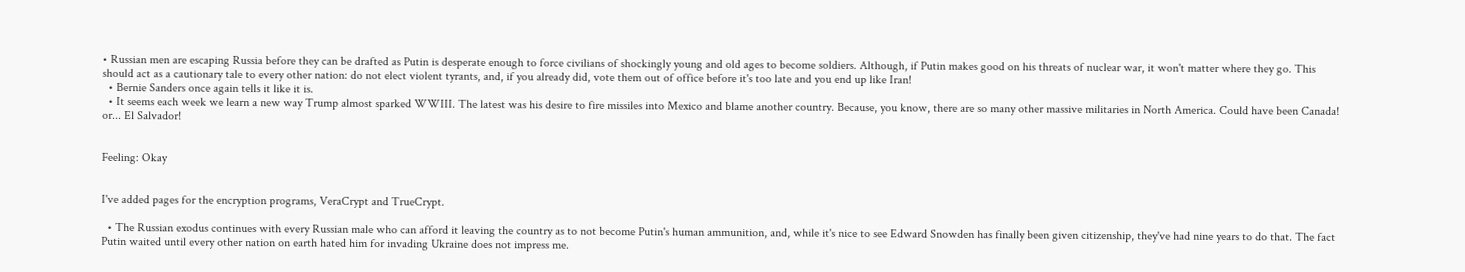• Russian men are escaping Russia before they can be drafted as Putin is desperate enough to force civilians of shockingly young and old ages to become soldiers. Although, if Putin makes good on his threats of nuclear war, it won't matter where they go. This should act as a cautionary tale to every other nation: do not elect violent tyrants, and, if you already did, vote them out of office before it's too late and you end up like Iran!
  • Bernie Sanders once again tells it like it is.
  • It seems each week we learn a new way Trump almost sparked WWIII. The latest was his desire to fire missiles into Mexico and blame another country. Because, you know, there are so many other massive militaries in North America. Could have been Canada! or... El Salvador!


Feeling: Okay


I've added pages for the encryption programs, VeraCrypt and TrueCrypt.

  • The Russian exodus continues with every Russian male who can afford it leaving the country as to not become Putin's human ammunition, and, while it's nice to see Edward Snowden has finally been given citizenship, they've had nine years to do that. The fact Putin waited until every other nation on earth hated him for invading Ukraine does not impress me.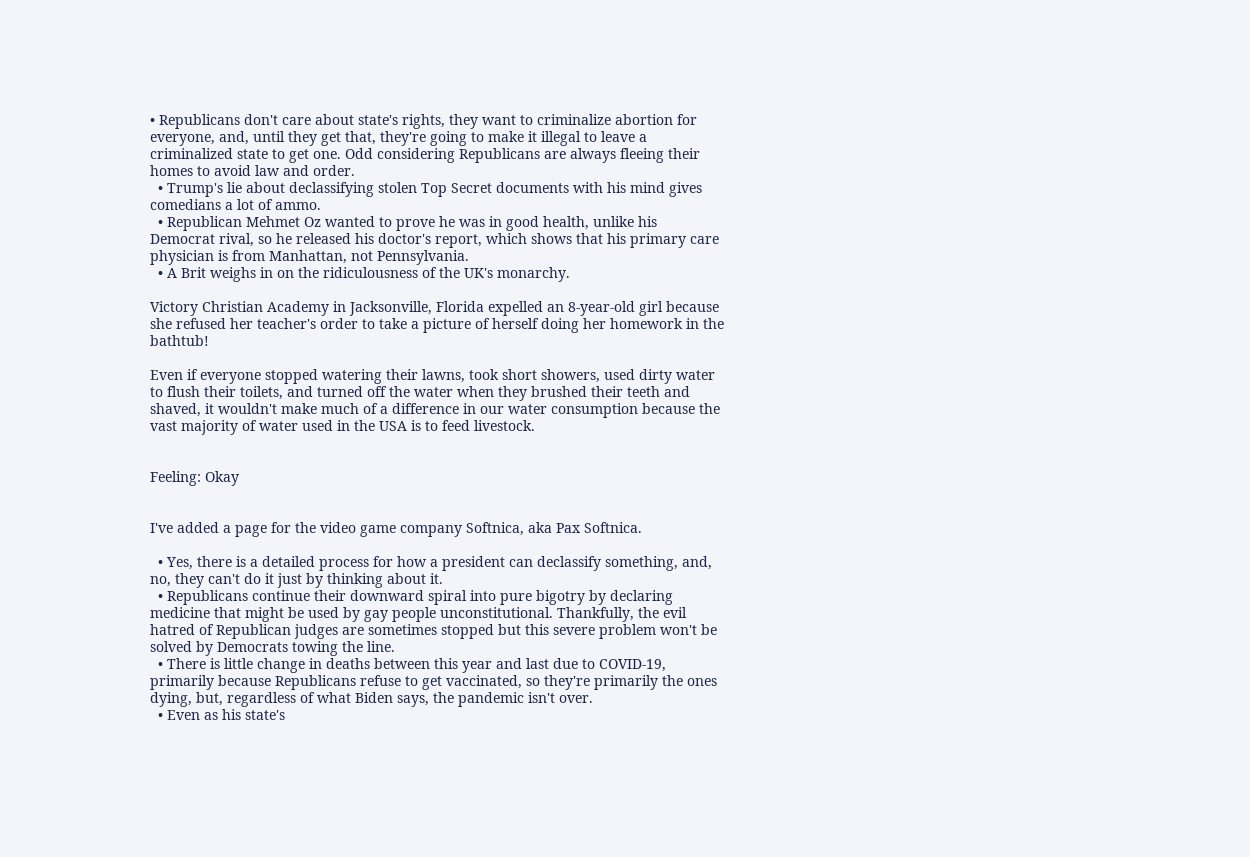• Republicans don't care about state's rights, they want to criminalize abortion for everyone, and, until they get that, they're going to make it illegal to leave a criminalized state to get one. Odd considering Republicans are always fleeing their homes to avoid law and order.
  • Trump's lie about declassifying stolen Top Secret documents with his mind gives comedians a lot of ammo.
  • Republican Mehmet Oz wanted to prove he was in good health, unlike his Democrat rival, so he released his doctor's report, which shows that his primary care physician is from Manhattan, not Pennsylvania.
  • A Brit weighs in on the ridiculousness of the UK's monarchy.

Victory Christian Academy in Jacksonville, Florida expelled an 8-year-old girl because she refused her teacher's order to take a picture of herself doing her homework in the bathtub!

Even if everyone stopped watering their lawns, took short showers, used dirty water to flush their toilets, and turned off the water when they brushed their teeth and shaved, it wouldn't make much of a difference in our water consumption because the vast majority of water used in the USA is to feed livestock.


Feeling: Okay


I've added a page for the video game company Softnica, aka Pax Softnica.

  • Yes, there is a detailed process for how a president can declassify something, and, no, they can't do it just by thinking about it.
  • Republicans continue their downward spiral into pure bigotry by declaring medicine that might be used by gay people unconstitutional. Thankfully, the evil hatred of Republican judges are sometimes stopped but this severe problem won't be solved by Democrats towing the line.
  • There is little change in deaths between this year and last due to COVID-19, primarily because Republicans refuse to get vaccinated, so they're primarily the ones dying, but, regardless of what Biden says, the pandemic isn't over.
  • Even as his state's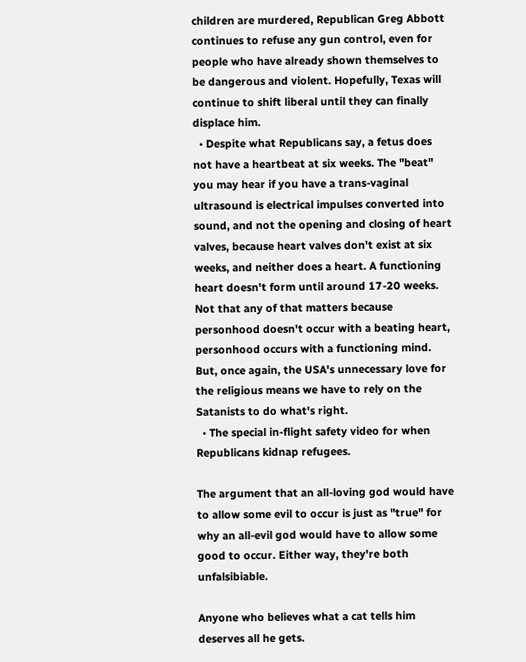children are murdered, Republican Greg Abbott continues to refuse any gun control, even for people who have already shown themselves to be dangerous and violent. Hopefully, Texas will continue to shift liberal until they can finally displace him.
  • Despite what Republicans say, a fetus does not have a heartbeat at six weeks. The "beat" you may hear if you have a trans-vaginal ultrasound is electrical impulses converted into sound, and not the opening and closing of heart valves, because heart valves don't exist at six weeks, and neither does a heart. A functioning heart doesn't form until around 17-20 weeks. Not that any of that matters because personhood doesn't occur with a beating heart, personhood occurs with a functioning mind. But, once again, the USA's unnecessary love for the religious means we have to rely on the Satanists to do what's right.
  • The special in-flight safety video for when Republicans kidnap refugees.

The argument that an all-loving god would have to allow some evil to occur is just as "true" for why an all-evil god would have to allow some good to occur. Either way, they're both unfalsibiable.

Anyone who believes what a cat tells him deserves all he gets.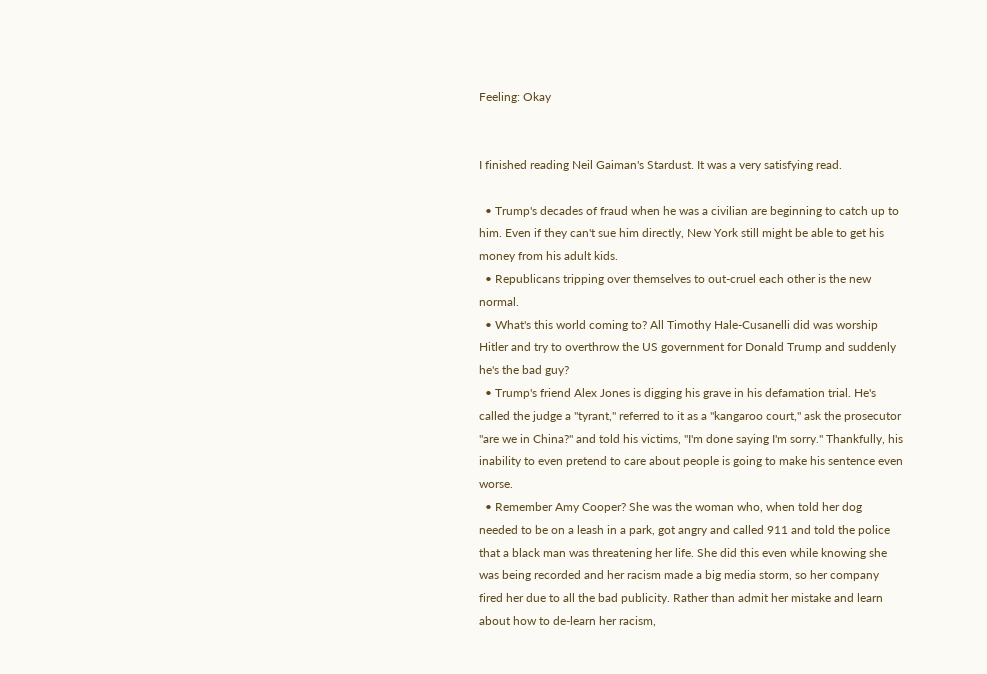Feeling: Okay


I finished reading Neil Gaiman's Stardust. It was a very satisfying read.

  • Trump's decades of fraud when he was a civilian are beginning to catch up to him. Even if they can't sue him directly, New York still might be able to get his money from his adult kids.
  • Republicans tripping over themselves to out-cruel each other is the new normal.
  • What's this world coming to? All Timothy Hale-Cusanelli did was worship Hitler and try to overthrow the US government for Donald Trump and suddenly he's the bad guy?
  • Trump's friend Alex Jones is digging his grave in his defamation trial. He's called the judge a "tyrant," referred to it as a "kangaroo court," ask the prosecutor "are we in China?" and told his victims, "I'm done saying I'm sorry." Thankfully, his inability to even pretend to care about people is going to make his sentence even worse.
  • Remember Amy Cooper? She was the woman who, when told her dog needed to be on a leash in a park, got angry and called 911 and told the police that a black man was threatening her life. She did this even while knowing she was being recorded and her racism made a big media storm, so her company fired her due to all the bad publicity. Rather than admit her mistake and learn about how to de-learn her racism,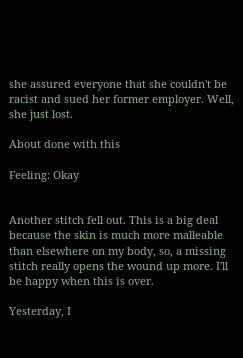she assured everyone that she couldn't be racist and sued her former employer. Well, she just lost.

About done with this

Feeling: Okay


Another stitch fell out. This is a big deal because the skin is much more malleable than elsewhere on my body, so, a missing stitch really opens the wound up more. I'll be happy when this is over.

Yesterday, I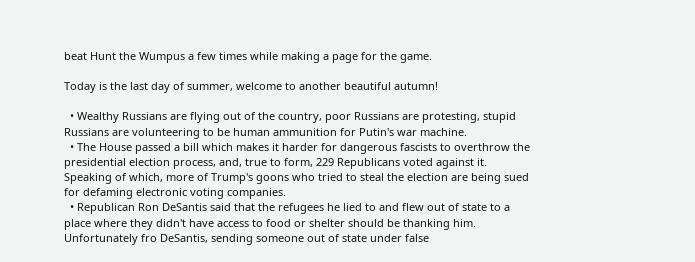beat Hunt the Wumpus a few times while making a page for the game.

Today is the last day of summer, welcome to another beautiful autumn!

  • Wealthy Russians are flying out of the country, poor Russians are protesting, stupid Russians are volunteering to be human ammunition for Putin's war machine.
  • The House passed a bill which makes it harder for dangerous fascists to overthrow the presidential election process, and, true to form, 229 Republicans voted against it. Speaking of which, more of Trump's goons who tried to steal the election are being sued for defaming electronic voting companies.
  • Republican Ron DeSantis said that the refugees he lied to and flew out of state to a place where they didn't have access to food or shelter should be thanking him. Unfortunately fro DeSantis, sending someone out of state under false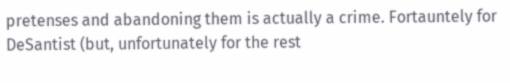pretenses and abandoning them is actually a crime. Fortauntely for DeSantist (but, unfortunately for the rest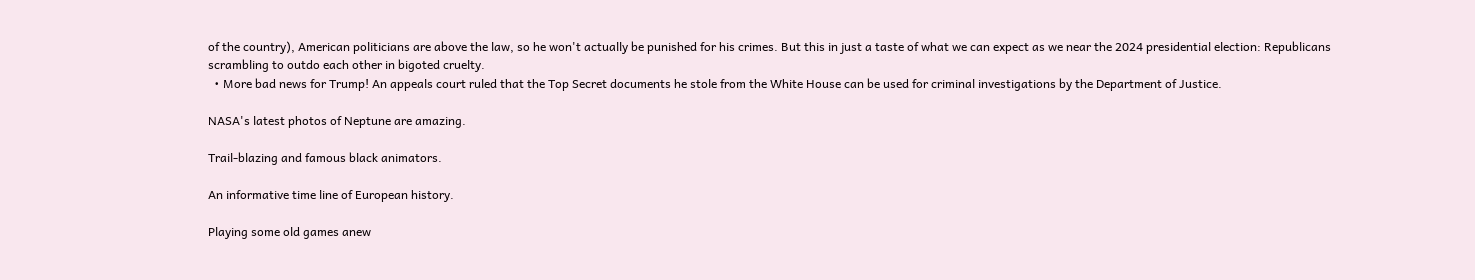of the country), American politicians are above the law, so he won't actually be punished for his crimes. But this in just a taste of what we can expect as we near the 2024 presidential election: Republicans scrambling to outdo each other in bigoted cruelty.
  • More bad news for Trump! An appeals court ruled that the Top Secret documents he stole from the White House can be used for criminal investigations by the Department of Justice.

NASA's latest photos of Neptune are amazing.

Trail-blazing and famous black animators.

An informative time line of European history.

Playing some old games anew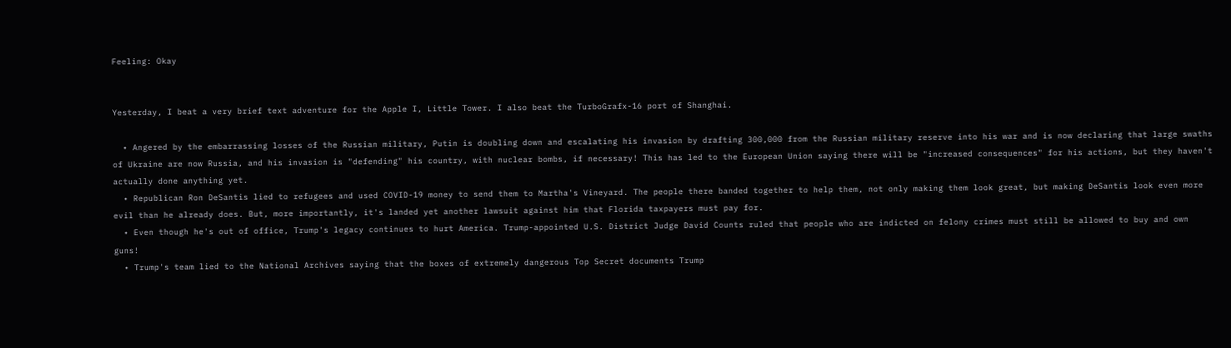Feeling: Okay


Yesterday, I beat a very brief text adventure for the Apple I, Little Tower. I also beat the TurboGrafx-16 port of Shanghai.

  • Angered by the embarrassing losses of the Russian military, Putin is doubling down and escalating his invasion by drafting 300,000 from the Russian military reserve into his war and is now declaring that large swaths of Ukraine are now Russia, and his invasion is "defending" his country, with nuclear bombs, if necessary! This has led to the European Union saying there will be "increased consequences" for his actions, but they haven't actually done anything yet.
  • Republican Ron DeSantis lied to refugees and used COVID-19 money to send them to Martha's Vineyard. The people there banded together to help them, not only making them look great, but making DeSantis look even more evil than he already does. But, more importantly, it's landed yet another lawsuit against him that Florida taxpayers must pay for.
  • Even though he's out of office, Trump's legacy continues to hurt America. Trump-appointed U.S. District Judge David Counts ruled that people who are indicted on felony crimes must still be allowed to buy and own guns!
  • Trump's team lied to the National Archives saying that the boxes of extremely dangerous Top Secret documents Trump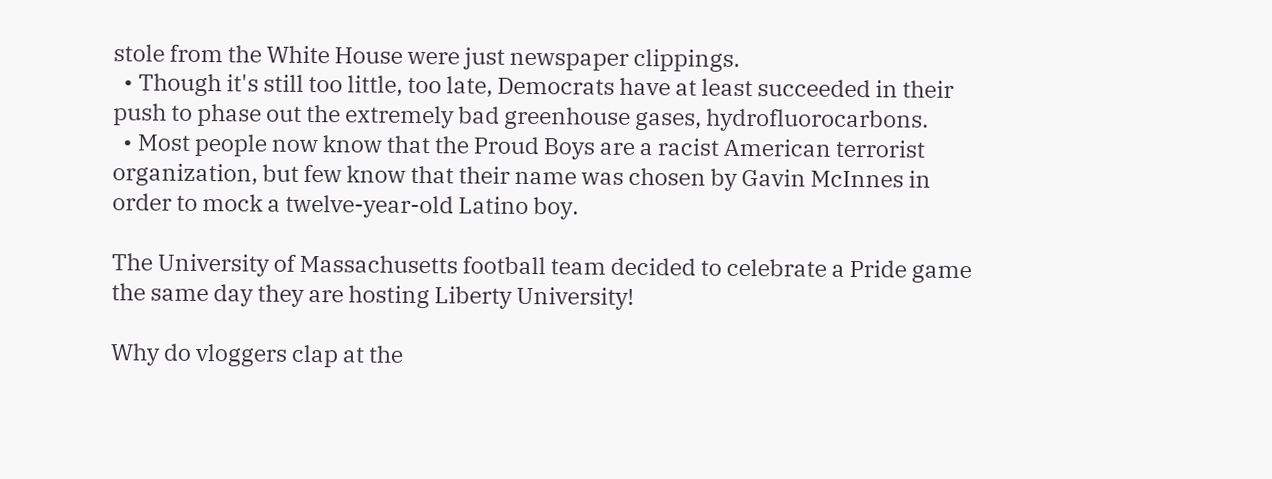stole from the White House were just newspaper clippings.
  • Though it's still too little, too late, Democrats have at least succeeded in their push to phase out the extremely bad greenhouse gases, hydrofluorocarbons.
  • Most people now know that the Proud Boys are a racist American terrorist organization, but few know that their name was chosen by Gavin McInnes in order to mock a twelve-year-old Latino boy.

The University of Massachusetts football team decided to celebrate a Pride game the same day they are hosting Liberty University!

Why do vloggers clap at the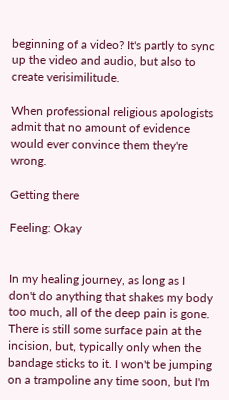beginning of a video? It's partly to sync up the video and audio, but also to create verisimilitude.

When professional religious apologists admit that no amount of evidence would ever convince them they're wrong.

Getting there

Feeling: Okay


In my healing journey, as long as I don't do anything that shakes my body too much, all of the deep pain is gone. There is still some surface pain at the incision, but, typically only when the bandage sticks to it. I won't be jumping on a trampoline any time soon, but I'm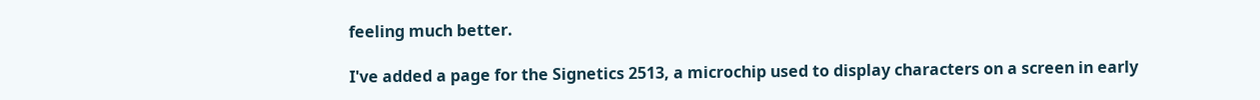feeling much better.

I've added a page for the Signetics 2513, a microchip used to display characters on a screen in early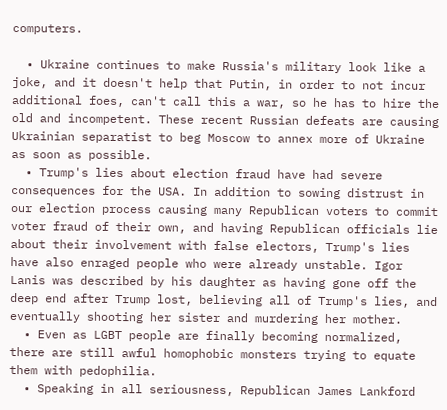computers.

  • Ukraine continues to make Russia's military look like a joke, and it doesn't help that Putin, in order to not incur additional foes, can't call this a war, so he has to hire the old and incompetent. These recent Russian defeats are causing Ukrainian separatist to beg Moscow to annex more of Ukraine as soon as possible.
  • Trump's lies about election fraud have had severe consequences for the USA. In addition to sowing distrust in our election process causing many Republican voters to commit voter fraud of their own, and having Republican officials lie about their involvement with false electors, Trump's lies have also enraged people who were already unstable. Igor Lanis was described by his daughter as having gone off the deep end after Trump lost, believing all of Trump's lies, and eventually shooting her sister and murdering her mother.
  • Even as LGBT people are finally becoming normalized, there are still awful homophobic monsters trying to equate them with pedophilia.
  • Speaking in all seriousness, Republican James Lankford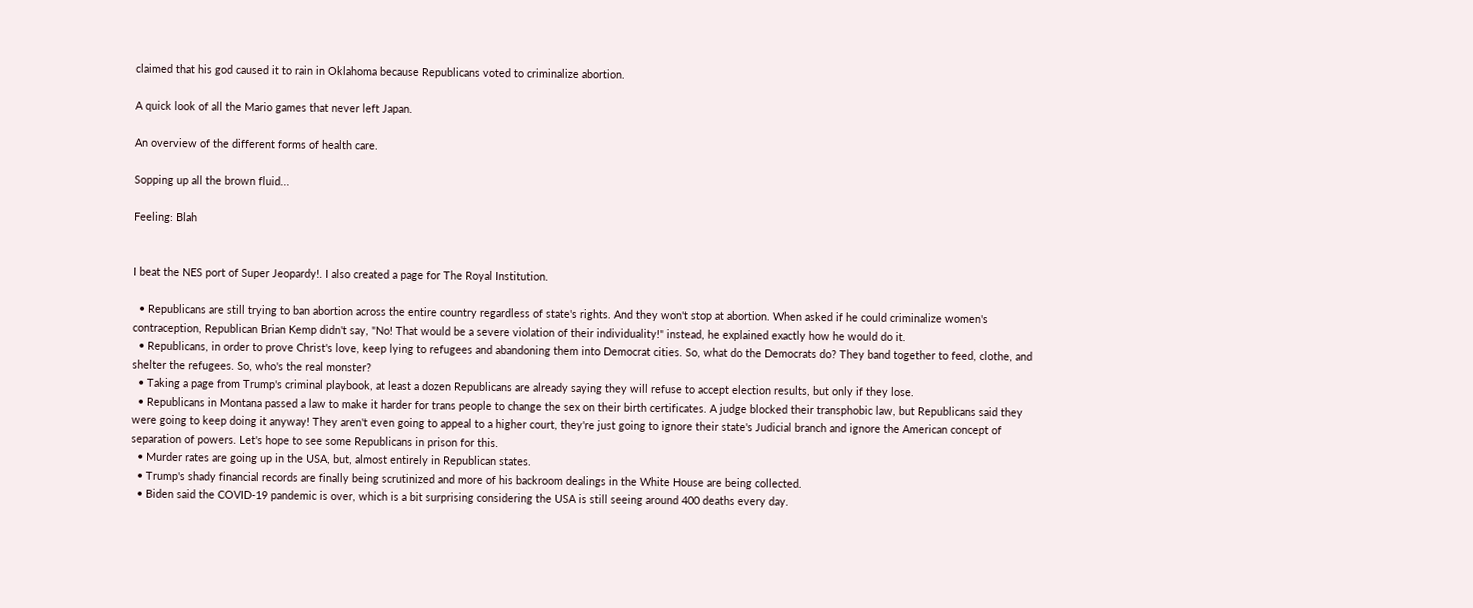claimed that his god caused it to rain in Oklahoma because Republicans voted to criminalize abortion.

A quick look of all the Mario games that never left Japan.

An overview of the different forms of health care.

Sopping up all the brown fluid...

Feeling: Blah


I beat the NES port of Super Jeopardy!. I also created a page for The Royal Institution.

  • Republicans are still trying to ban abortion across the entire country regardless of state's rights. And they won't stop at abortion. When asked if he could criminalize women's contraception, Republican Brian Kemp didn't say, "No! That would be a severe violation of their individuality!" instead, he explained exactly how he would do it.
  • Republicans, in order to prove Christ's love, keep lying to refugees and abandoning them into Democrat cities. So, what do the Democrats do? They band together to feed, clothe, and shelter the refugees. So, who's the real monster?
  • Taking a page from Trump's criminal playbook, at least a dozen Republicans are already saying they will refuse to accept election results, but only if they lose.
  • Republicans in Montana passed a law to make it harder for trans people to change the sex on their birth certificates. A judge blocked their transphobic law, but Republicans said they were going to keep doing it anyway! They aren't even going to appeal to a higher court, they're just going to ignore their state's Judicial branch and ignore the American concept of separation of powers. Let's hope to see some Republicans in prison for this.
  • Murder rates are going up in the USA, but, almost entirely in Republican states.
  • Trump's shady financial records are finally being scrutinized and more of his backroom dealings in the White House are being collected.
  • Biden said the COVID-19 pandemic is over, which is a bit surprising considering the USA is still seeing around 400 deaths every day.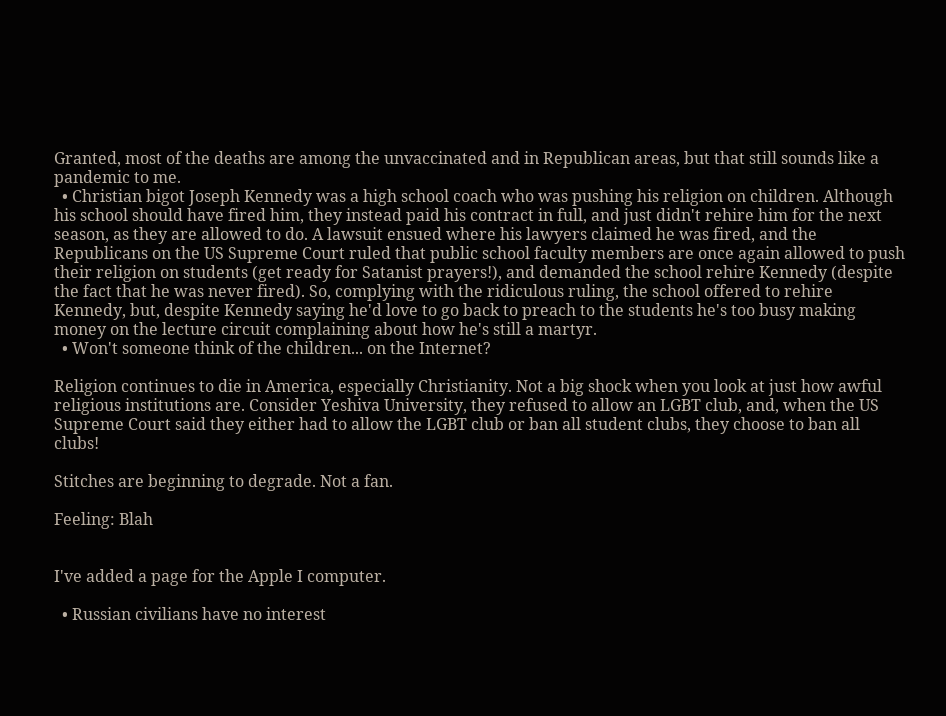Granted, most of the deaths are among the unvaccinated and in Republican areas, but that still sounds like a pandemic to me.
  • Christian bigot Joseph Kennedy was a high school coach who was pushing his religion on children. Although his school should have fired him, they instead paid his contract in full, and just didn't rehire him for the next season, as they are allowed to do. A lawsuit ensued where his lawyers claimed he was fired, and the Republicans on the US Supreme Court ruled that public school faculty members are once again allowed to push their religion on students (get ready for Satanist prayers!), and demanded the school rehire Kennedy (despite the fact that he was never fired). So, complying with the ridiculous ruling, the school offered to rehire Kennedy, but, despite Kennedy saying he'd love to go back to preach to the students he's too busy making money on the lecture circuit complaining about how he's still a martyr.
  • Won't someone think of the children... on the Internet?

Religion continues to die in America, especially Christianity. Not a big shock when you look at just how awful religious institutions are. Consider Yeshiva University, they refused to allow an LGBT club, and, when the US Supreme Court said they either had to allow the LGBT club or ban all student clubs, they choose to ban all clubs!

Stitches are beginning to degrade. Not a fan.

Feeling: Blah


I've added a page for the Apple I computer.

  • Russian civilians have no interest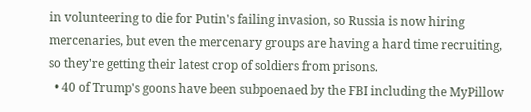in volunteering to die for Putin's failing invasion, so Russia is now hiring mercenaries, but even the mercenary groups are having a hard time recruiting, so they're getting their latest crop of soldiers from prisons.
  • 40 of Trump's goons have been subpoenaed by the FBI including the MyPillow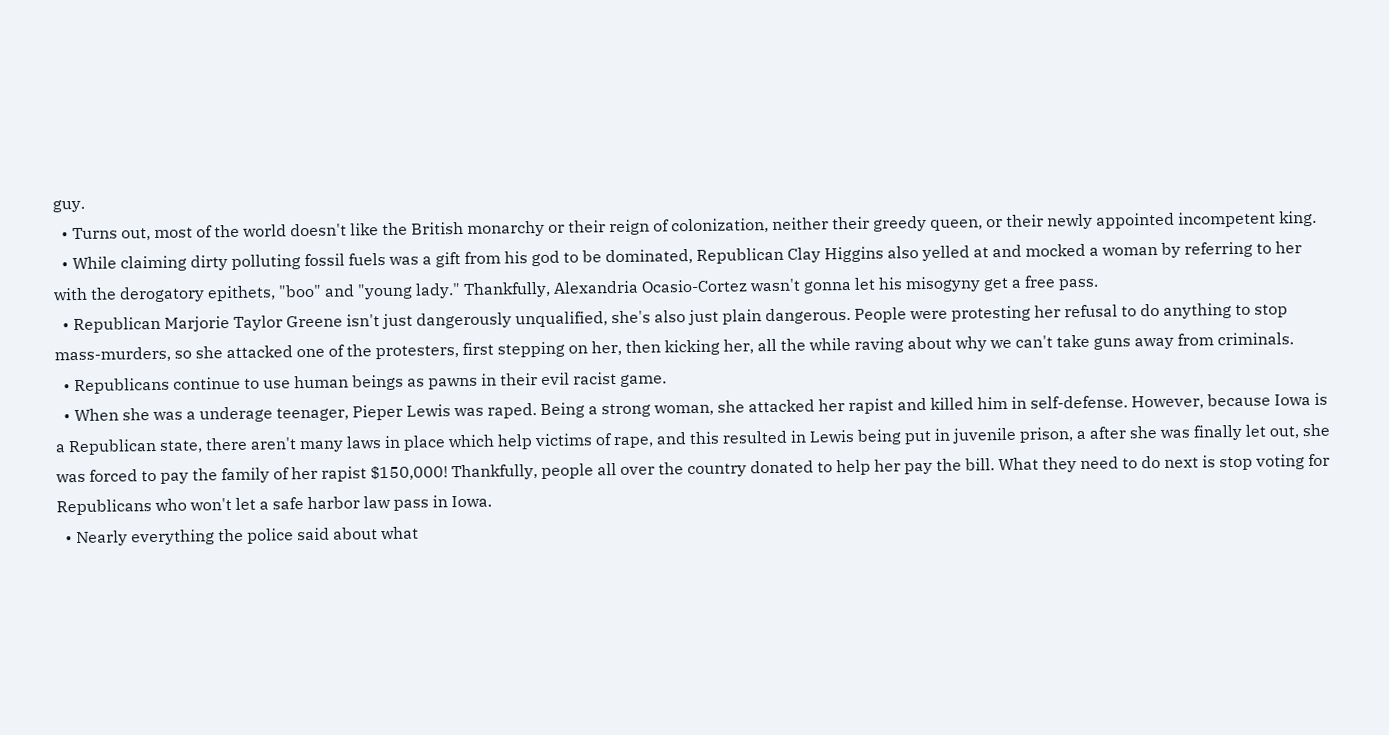guy.
  • Turns out, most of the world doesn't like the British monarchy or their reign of colonization, neither their greedy queen, or their newly appointed incompetent king.
  • While claiming dirty polluting fossil fuels was a gift from his god to be dominated, Republican Clay Higgins also yelled at and mocked a woman by referring to her with the derogatory epithets, "boo" and "young lady." Thankfully, Alexandria Ocasio-Cortez wasn't gonna let his misogyny get a free pass.
  • Republican Marjorie Taylor Greene isn't just dangerously unqualified, she's also just plain dangerous. People were protesting her refusal to do anything to stop mass-murders, so she attacked one of the protesters, first stepping on her, then kicking her, all the while raving about why we can't take guns away from criminals.
  • Republicans continue to use human beings as pawns in their evil racist game.
  • When she was a underage teenager, Pieper Lewis was raped. Being a strong woman, she attacked her rapist and killed him in self-defense. However, because Iowa is a Republican state, there aren't many laws in place which help victims of rape, and this resulted in Lewis being put in juvenile prison, a after she was finally let out, she was forced to pay the family of her rapist $150,000! Thankfully, people all over the country donated to help her pay the bill. What they need to do next is stop voting for Republicans who won't let a safe harbor law pass in Iowa.
  • Nearly everything the police said about what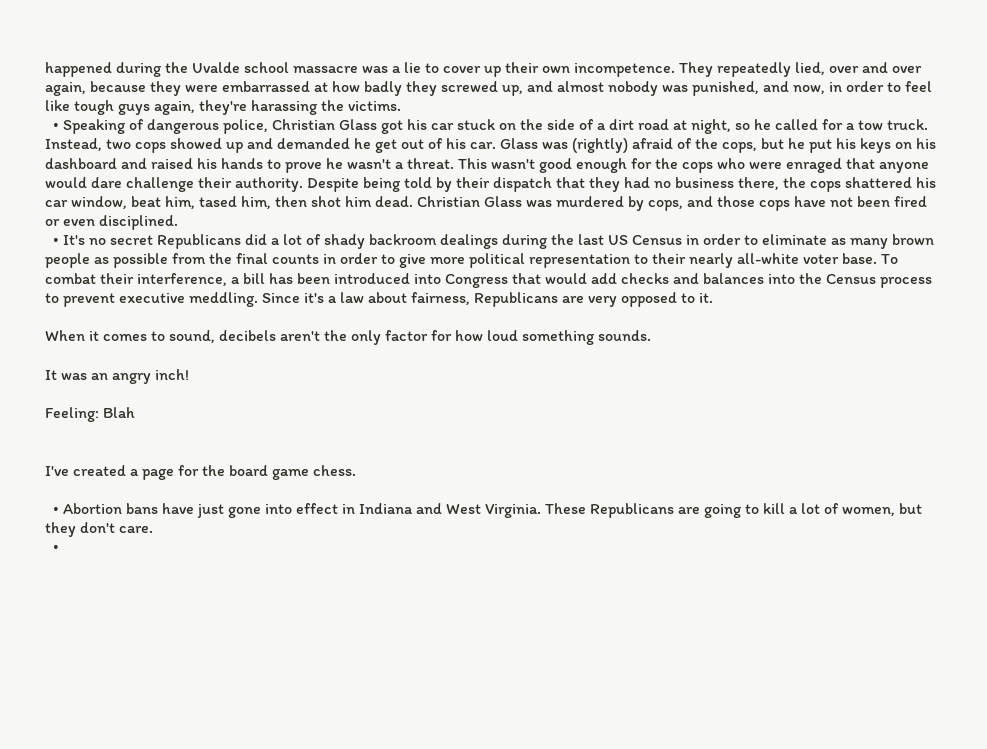happened during the Uvalde school massacre was a lie to cover up their own incompetence. They repeatedly lied, over and over again, because they were embarrassed at how badly they screwed up, and almost nobody was punished, and now, in order to feel like tough guys again, they're harassing the victims.
  • Speaking of dangerous police, Christian Glass got his car stuck on the side of a dirt road at night, so he called for a tow truck. Instead, two cops showed up and demanded he get out of his car. Glass was (rightly) afraid of the cops, but he put his keys on his dashboard and raised his hands to prove he wasn't a threat. This wasn't good enough for the cops who were enraged that anyone would dare challenge their authority. Despite being told by their dispatch that they had no business there, the cops shattered his car window, beat him, tased him, then shot him dead. Christian Glass was murdered by cops, and those cops have not been fired or even disciplined.
  • It's no secret Republicans did a lot of shady backroom dealings during the last US Census in order to eliminate as many brown people as possible from the final counts in order to give more political representation to their nearly all-white voter base. To combat their interference, a bill has been introduced into Congress that would add checks and balances into the Census process to prevent executive meddling. Since it's a law about fairness, Republicans are very opposed to it.

When it comes to sound, decibels aren't the only factor for how loud something sounds.

It was an angry inch!

Feeling: Blah


I've created a page for the board game chess.

  • Abortion bans have just gone into effect in Indiana and West Virginia. These Republicans are going to kill a lot of women, but they don't care.
  •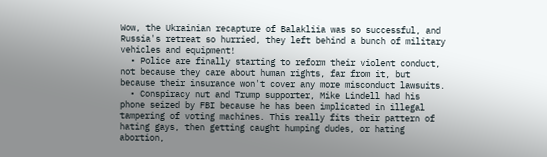Wow, the Ukrainian recapture of Balakliia was so successful, and Russia's retreat so hurried, they left behind a bunch of military vehicles and equipment!
  • Police are finally starting to reform their violent conduct, not because they care about human rights, far from it, but because their insurance won't cover any more misconduct lawsuits.
  • Conspiracy nut and Trump supporter, Mike Lindell had his phone seized by FBI because he has been implicated in illegal tampering of voting machines. This really fits their pattern of hating gays, then getting caught humping dudes, or hating abortion,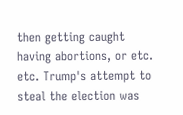then getting caught having abortions, or etc. etc. Trump's attempt to steal the election was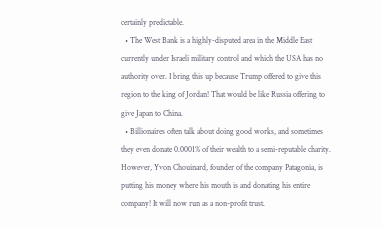certainly predictable.
  • The West Bank is a highly-disputed area in the Middle East currently under Israeli military control and which the USA has no authority over. I bring this up because Trump offered to give this region to the king of Jordan! That would be like Russia offering to give Japan to China.
  • Billionaires often talk about doing good works, and sometimes they even donate 0.0001% of their wealth to a semi-reputable charity. However, Yvon Chouinard, founder of the company Patagonia, is putting his money where his mouth is and donating his entire company! It will now run as a non-profit trust.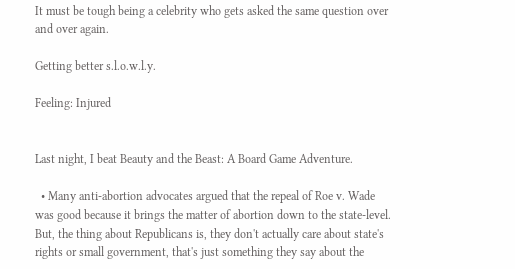It must be tough being a celebrity who gets asked the same question over and over again.

Getting better s.l.o.w.l.y.

Feeling: Injured


Last night, I beat Beauty and the Beast: A Board Game Adventure.

  • Many anti-abortion advocates argued that the repeal of Roe v. Wade was good because it brings the matter of abortion down to the state-level. But, the thing about Republicans is, they don't actually care about state's rights or small government, that's just something they say about the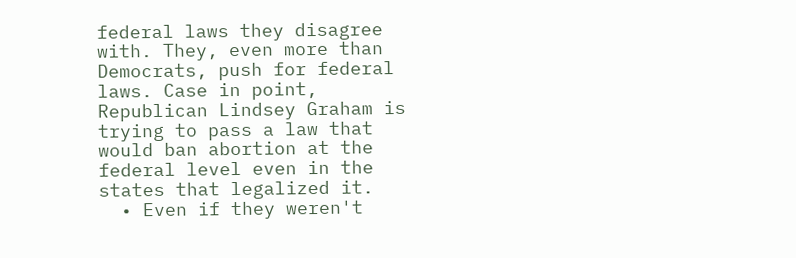federal laws they disagree with. They, even more than Democrats, push for federal laws. Case in point, Republican Lindsey Graham is trying to pass a law that would ban abortion at the federal level even in the states that legalized it.
  • Even if they weren't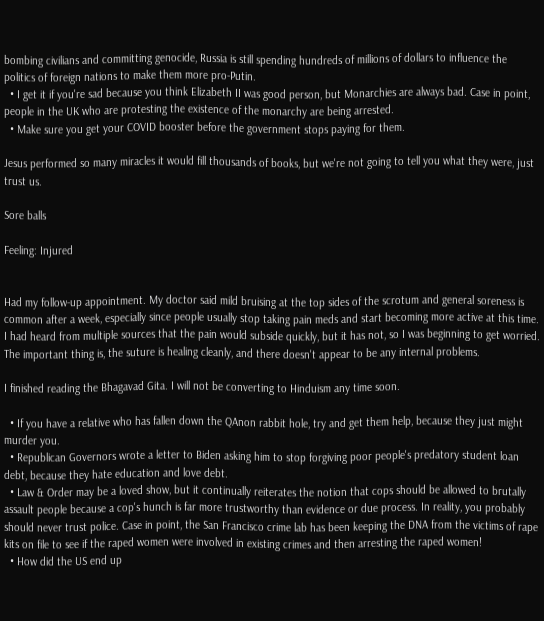bombing civilians and committing genocide, Russia is still spending hundreds of millions of dollars to influence the politics of foreign nations to make them more pro-Putin.
  • I get it if you're sad because you think Elizabeth II was good person, but Monarchies are always bad. Case in point, people in the UK who are protesting the existence of the monarchy are being arrested.
  • Make sure you get your COVID booster before the government stops paying for them.

Jesus performed so many miracles it would fill thousands of books, but we're not going to tell you what they were, just trust us.

Sore balls

Feeling: Injured


Had my follow-up appointment. My doctor said mild bruising at the top sides of the scrotum and general soreness is common after a week, especially since people usually stop taking pain meds and start becoming more active at this time. I had heard from multiple sources that the pain would subside quickly, but it has not, so I was beginning to get worried. The important thing is, the suture is healing cleanly, and there doesn't appear to be any internal problems.

I finished reading the Bhagavad Gita. I will not be converting to Hinduism any time soon.

  • If you have a relative who has fallen down the QAnon rabbit hole, try and get them help, because they just might murder you.
  • Republican Governors wrote a letter to Biden asking him to stop forgiving poor people's predatory student loan debt, because they hate education and love debt.
  • Law & Order may be a loved show, but it continually reiterates the notion that cops should be allowed to brutally assault people because a cop's hunch is far more trustworthy than evidence or due process. In reality, you probably should never trust police. Case in point, the San Francisco crime lab has been keeping the DNA from the victims of rape kits on file to see if the raped women were involved in existing crimes and then arresting the raped women!
  • How did the US end up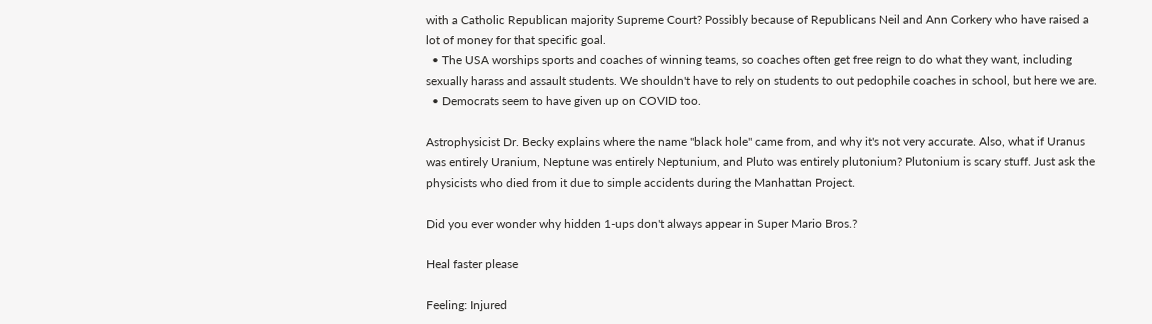with a Catholic Republican majority Supreme Court? Possibly because of Republicans Neil and Ann Corkery who have raised a lot of money for that specific goal.
  • The USA worships sports and coaches of winning teams, so coaches often get free reign to do what they want, including sexually harass and assault students. We shouldn't have to rely on students to out pedophile coaches in school, but here we are.
  • Democrats seem to have given up on COVID too.

Astrophysicist Dr. Becky explains where the name "black hole" came from, and why it's not very accurate. Also, what if Uranus was entirely Uranium, Neptune was entirely Neptunium, and Pluto was entirely plutonium? Plutonium is scary stuff. Just ask the physicists who died from it due to simple accidents during the Manhattan Project.

Did you ever wonder why hidden 1-ups don't always appear in Super Mario Bros.?

Heal faster please

Feeling: Injured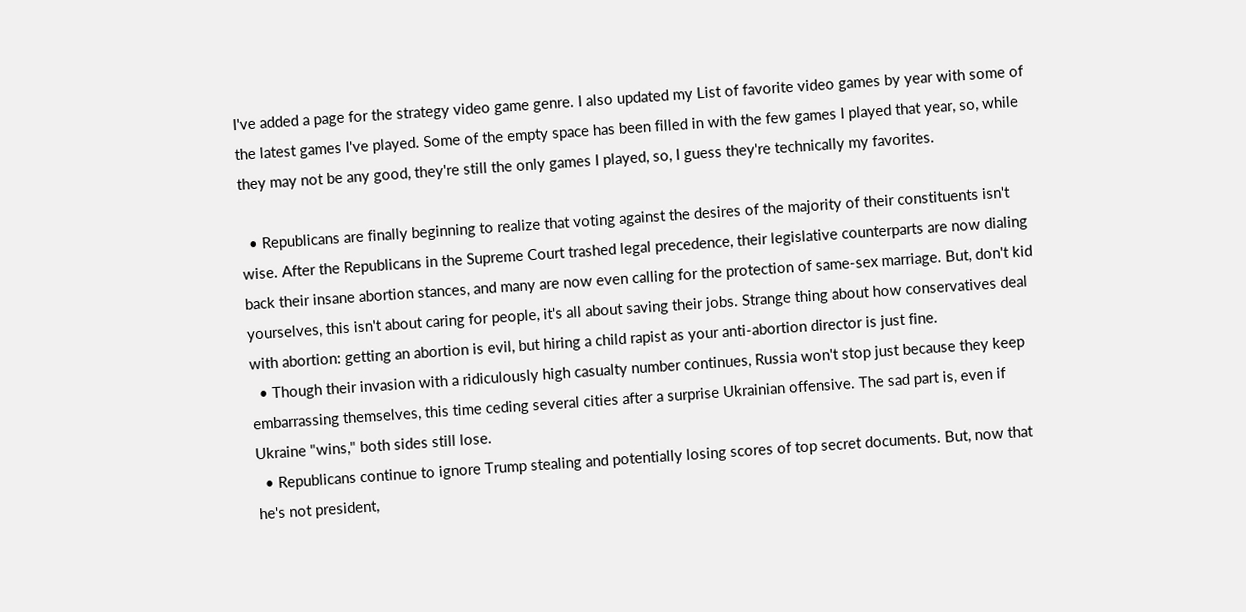I've added a page for the strategy video game genre. I also updated my List of favorite video games by year with some of the latest games I've played. Some of the empty space has been filled in with the few games I played that year, so, while they may not be any good, they're still the only games I played, so, I guess they're technically my favorites.

  • Republicans are finally beginning to realize that voting against the desires of the majority of their constituents isn't wise. After the Republicans in the Supreme Court trashed legal precedence, their legislative counterparts are now dialing back their insane abortion stances, and many are now even calling for the protection of same-sex marriage. But, don't kid yourselves, this isn't about caring for people, it's all about saving their jobs. Strange thing about how conservatives deal with abortion: getting an abortion is evil, but hiring a child rapist as your anti-abortion director is just fine.
  • Though their invasion with a ridiculously high casualty number continues, Russia won't stop just because they keep embarrassing themselves, this time ceding several cities after a surprise Ukrainian offensive. The sad part is, even if Ukraine "wins," both sides still lose.
  • Republicans continue to ignore Trump stealing and potentially losing scores of top secret documents. But, now that he's not president,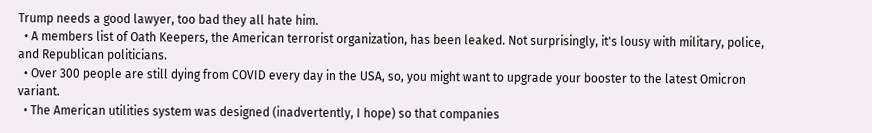Trump needs a good lawyer, too bad they all hate him.
  • A members list of Oath Keepers, the American terrorist organization, has been leaked. Not surprisingly, it's lousy with military, police, and Republican politicians.
  • Over 300 people are still dying from COVID every day in the USA, so, you might want to upgrade your booster to the latest Omicron variant.
  • The American utilities system was designed (inadvertently, I hope) so that companies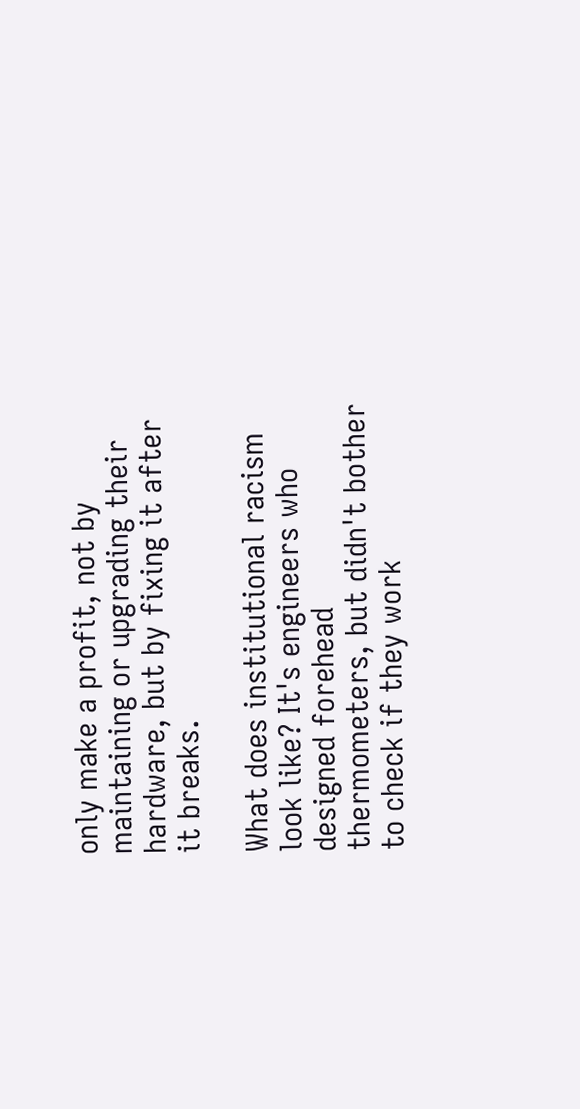only make a profit, not by maintaining or upgrading their hardware, but by fixing it after it breaks.

What does institutional racism look like? It's engineers who designed forehead thermometers, but didn't bother to check if they work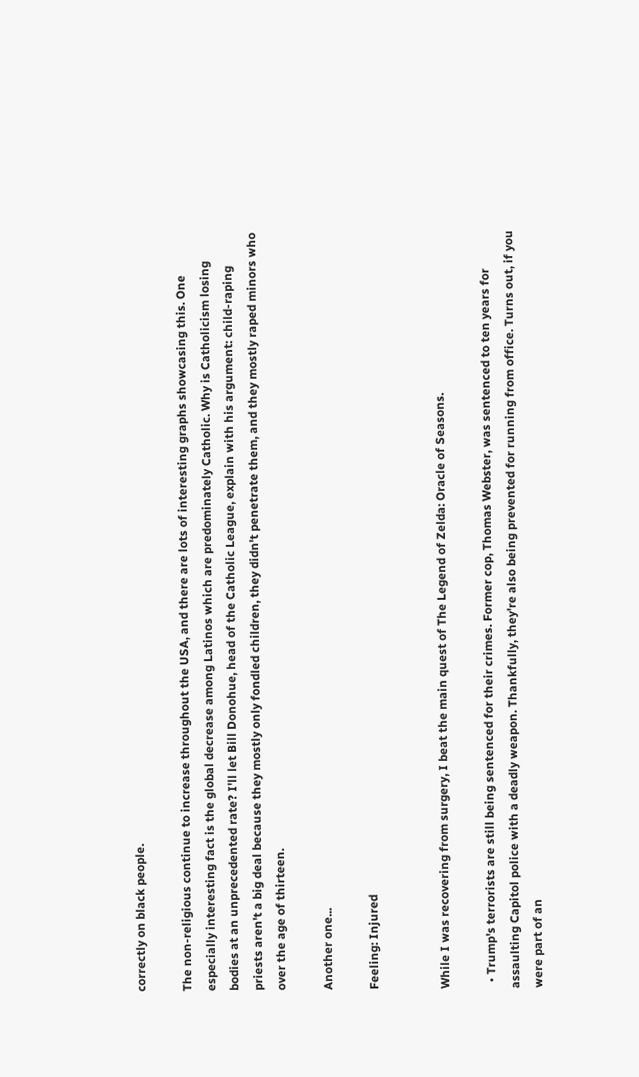correctly on black people.

The non-religious continue to increase throughout the USA, and there are lots of interesting graphs showcasing this. One especially interesting fact is the global decrease among Latinos which are predominately Catholic. Why is Catholicism losing bodies at an unprecedented rate? I'll let Bill Donohue, head of the Catholic League, explain with his argument: child-raping priests aren't a big deal because they mostly only fondled children, they didn't penetrate them, and they mostly raped minors who over the age of thirteen.

Another one...

Feeling: Injured


While I was recovering from surgery, I beat the main quest of The Legend of Zelda: Oracle of Seasons.

  • Trump's terrorists are still being sentenced for their crimes. Former cop, Thomas Webster, was sentenced to ten years for assaulting Capitol police with a deadly weapon. Thankfully, they're also being prevented for running from office. Turns out, if you were part of an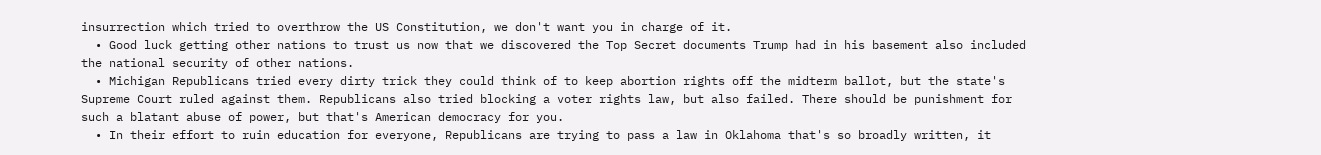insurrection which tried to overthrow the US Constitution, we don't want you in charge of it.
  • Good luck getting other nations to trust us now that we discovered the Top Secret documents Trump had in his basement also included the national security of other nations.
  • Michigan Republicans tried every dirty trick they could think of to keep abortion rights off the midterm ballot, but the state's Supreme Court ruled against them. Republicans also tried blocking a voter rights law, but also failed. There should be punishment for such a blatant abuse of power, but that's American democracy for you.
  • In their effort to ruin education for everyone, Republicans are trying to pass a law in Oklahoma that's so broadly written, it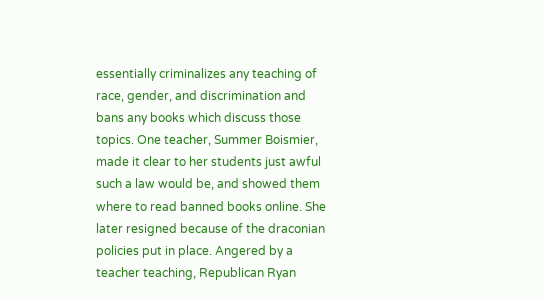essentially criminalizes any teaching of race, gender, and discrimination and bans any books which discuss those topics. One teacher, Summer Boismier, made it clear to her students just awful such a law would be, and showed them where to read banned books online. She later resigned because of the draconian policies put in place. Angered by a teacher teaching, Republican Ryan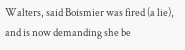Walters, said Boismier was fired (a lie), and is now demanding she be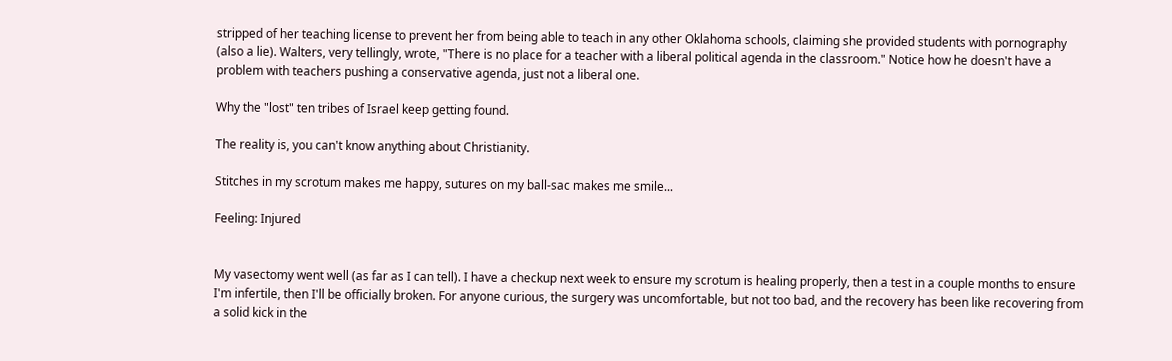stripped of her teaching license to prevent her from being able to teach in any other Oklahoma schools, claiming she provided students with pornography (also a lie). Walters, very tellingly, wrote, "There is no place for a teacher with a liberal political agenda in the classroom." Notice how he doesn't have a problem with teachers pushing a conservative agenda, just not a liberal one.

Why the "lost" ten tribes of Israel keep getting found.

The reality is, you can't know anything about Christianity.

Stitches in my scrotum makes me happy, sutures on my ball-sac makes me smile...

Feeling: Injured


My vasectomy went well (as far as I can tell). I have a checkup next week to ensure my scrotum is healing properly, then a test in a couple months to ensure I'm infertile, then I'll be officially broken. For anyone curious, the surgery was uncomfortable, but not too bad, and the recovery has been like recovering from a solid kick in the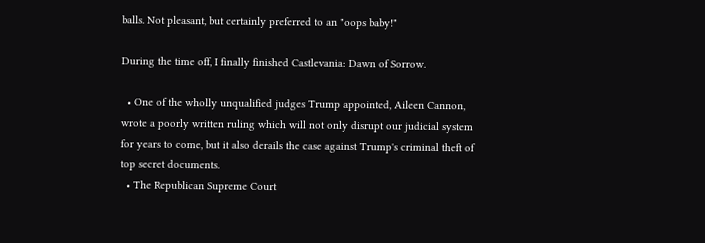balls. Not pleasant, but certainly preferred to an "oops baby!"

During the time off, I finally finished Castlevania: Dawn of Sorrow.

  • One of the wholly unqualified judges Trump appointed, Aileen Cannon, wrote a poorly written ruling which will not only disrupt our judicial system for years to come, but it also derails the case against Trump's criminal theft of top secret documents.
  • The Republican Supreme Court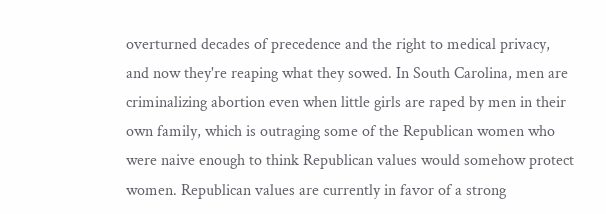overturned decades of precedence and the right to medical privacy, and now they're reaping what they sowed. In South Carolina, men are criminalizing abortion even when little girls are raped by men in their own family, which is outraging some of the Republican women who were naive enough to think Republican values would somehow protect women. Republican values are currently in favor of a strong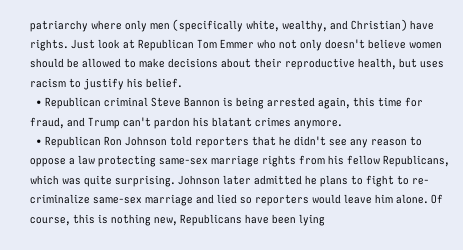patriarchy where only men (specifically white, wealthy, and Christian) have rights. Just look at Republican Tom Emmer who not only doesn't believe women should be allowed to make decisions about their reproductive health, but uses racism to justify his belief.
  • Republican criminal Steve Bannon is being arrested again, this time for fraud, and Trump can't pardon his blatant crimes anymore.
  • Republican Ron Johnson told reporters that he didn't see any reason to oppose a law protecting same-sex marriage rights from his fellow Republicans, which was quite surprising. Johnson later admitted he plans to fight to re-criminalize same-sex marriage and lied so reporters would leave him alone. Of course, this is nothing new, Republicans have been lying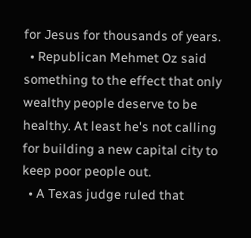for Jesus for thousands of years.
  • Republican Mehmet Oz said something to the effect that only wealthy people deserve to be healthy. At least he's not calling for building a new capital city to keep poor people out.
  • A Texas judge ruled that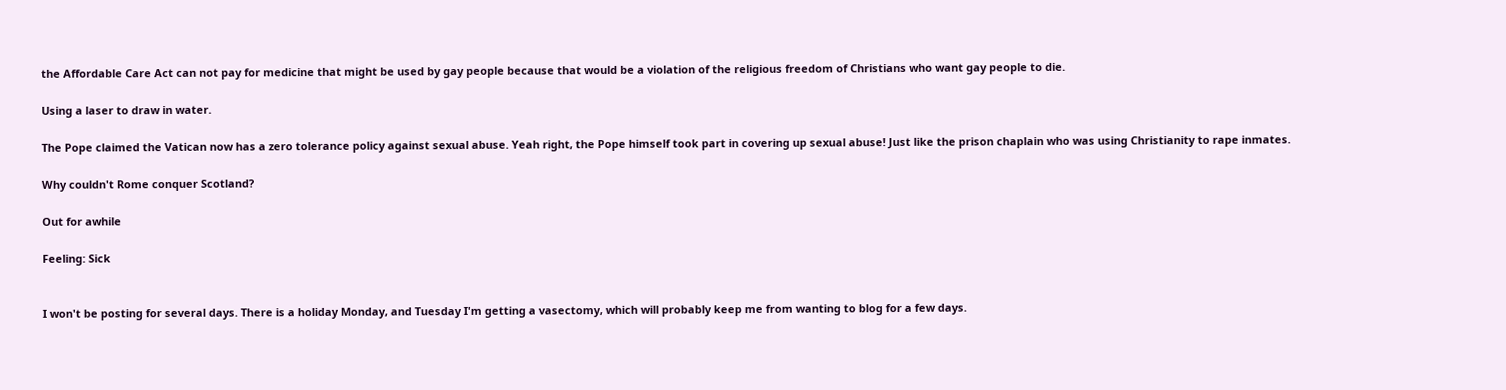the Affordable Care Act can not pay for medicine that might be used by gay people because that would be a violation of the religious freedom of Christians who want gay people to die.

Using a laser to draw in water.

The Pope claimed the Vatican now has a zero tolerance policy against sexual abuse. Yeah right, the Pope himself took part in covering up sexual abuse! Just like the prison chaplain who was using Christianity to rape inmates.

Why couldn't Rome conquer Scotland?

Out for awhile

Feeling: Sick


I won't be posting for several days. There is a holiday Monday, and Tuesday I'm getting a vasectomy, which will probably keep me from wanting to blog for a few days.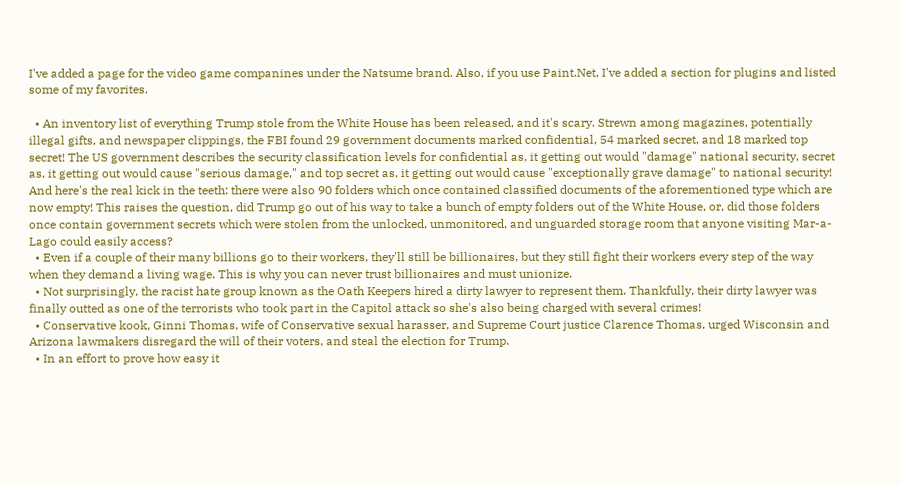I've added a page for the video game companines under the Natsume brand. Also, if you use Paint.Net, I've added a section for plugins and listed some of my favorites.

  • An inventory list of everything Trump stole from the White House has been released, and it's scary. Strewn among magazines, potentially illegal gifts, and newspaper clippings, the FBI found 29 government documents marked confidential, 54 marked secret, and 18 marked top secret! The US government describes the security classification levels for confidential as, it getting out would "damage" national security, secret as, it getting out would cause "serious damage," and top secret as, it getting out would cause "exceptionally grave damage" to national security! And here's the real kick in the teeth: there were also 90 folders which once contained classified documents of the aforementioned type which are now empty! This raises the question, did Trump go out of his way to take a bunch of empty folders out of the White House, or, did those folders once contain government secrets which were stolen from the unlocked, unmonitored, and unguarded storage room that anyone visiting Mar-a-Lago could easily access?
  • Even if a couple of their many billions go to their workers, they'll still be billionaires, but they still fight their workers every step of the way when they demand a living wage. This is why you can never trust billionaires and must unionize.
  • Not surprisingly, the racist hate group known as the Oath Keepers hired a dirty lawyer to represent them. Thankfully, their dirty lawyer was finally outted as one of the terrorists who took part in the Capitol attack so she's also being charged with several crimes!
  • Conservative kook, Ginni Thomas, wife of Conservative sexual harasser, and Supreme Court justice Clarence Thomas, urged Wisconsin and Arizona lawmakers disregard the will of their voters, and steal the election for Trump.
  • In an effort to prove how easy it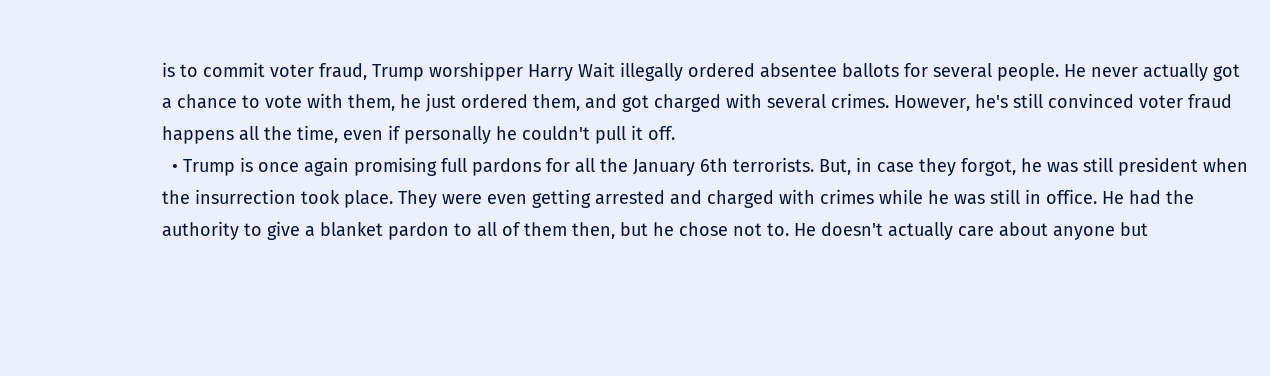is to commit voter fraud, Trump worshipper Harry Wait illegally ordered absentee ballots for several people. He never actually got a chance to vote with them, he just ordered them, and got charged with several crimes. However, he's still convinced voter fraud happens all the time, even if personally he couldn't pull it off.
  • Trump is once again promising full pardons for all the January 6th terrorists. But, in case they forgot, he was still president when the insurrection took place. They were even getting arrested and charged with crimes while he was still in office. He had the authority to give a blanket pardon to all of them then, but he chose not to. He doesn't actually care about anyone but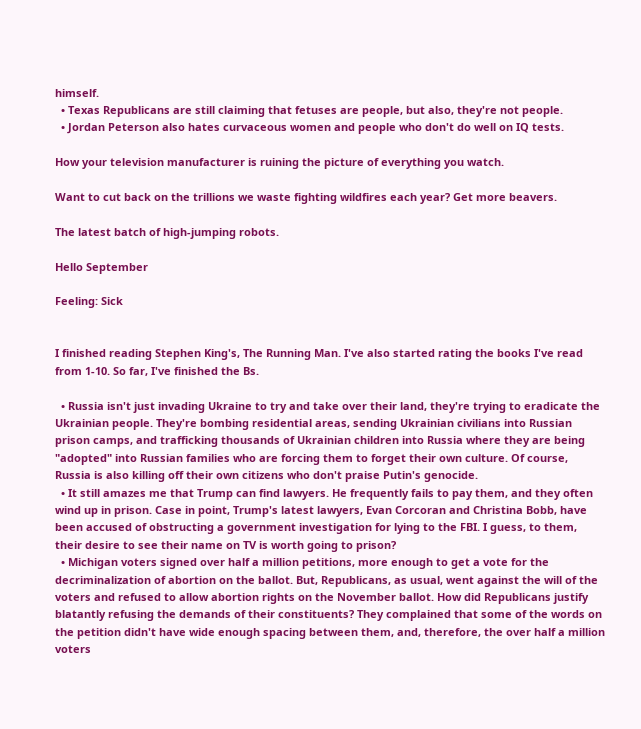himself.
  • Texas Republicans are still claiming that fetuses are people, but also, they're not people.
  • Jordan Peterson also hates curvaceous women and people who don't do well on IQ tests.

How your television manufacturer is ruining the picture of everything you watch.

Want to cut back on the trillions we waste fighting wildfires each year? Get more beavers.

The latest batch of high-jumping robots.

Hello September

Feeling: Sick


I finished reading Stephen King's, The Running Man. I've also started rating the books I've read from 1-10. So far, I've finished the Bs.

  • Russia isn't just invading Ukraine to try and take over their land, they're trying to eradicate the Ukrainian people. They're bombing residential areas, sending Ukrainian civilians into Russian prison camps, and trafficking thousands of Ukrainian children into Russia where they are being "adopted" into Russian families who are forcing them to forget their own culture. Of course, Russia is also killing off their own citizens who don't praise Putin's genocide.
  • It still amazes me that Trump can find lawyers. He frequently fails to pay them, and they often wind up in prison. Case in point, Trump's latest lawyers, Evan Corcoran and Christina Bobb, have been accused of obstructing a government investigation for lying to the FBI. I guess, to them, their desire to see their name on TV is worth going to prison?
  • Michigan voters signed over half a million petitions, more enough to get a vote for the decriminalization of abortion on the ballot. But, Republicans, as usual, went against the will of the voters and refused to allow abortion rights on the November ballot. How did Republicans justify blatantly refusing the demands of their constituents? They complained that some of the words on the petition didn't have wide enough spacing between them, and, therefore, the over half a million voters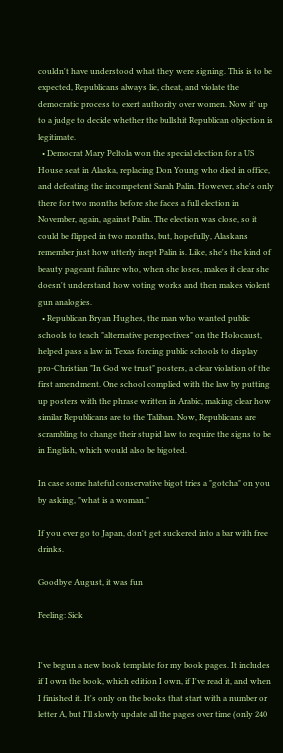couldn't have understood what they were signing. This is to be expected, Republicans always lie, cheat, and violate the democratic process to exert authority over women. Now it' up to a judge to decide whether the bullshit Republican objection is legitimate.
  • Democrat Mary Peltola won the special election for a US House seat in Alaska, replacing Don Young who died in office, and defeating the incompetent Sarah Palin. However, she's only there for two months before she faces a full election in November, again, against Palin. The election was close, so it could be flipped in two months, but, hopefully, Alaskans remember just how utterly inept Palin is. Like, she's the kind of beauty pageant failure who, when she loses, makes it clear she doesn't understand how voting works and then makes violent gun analogies.
  • Republican Bryan Hughes, the man who wanted public schools to teach "alternative perspectives" on the Holocaust, helped pass a law in Texas forcing public schools to display pro-Christian "In God we trust" posters, a clear violation of the first amendment. One school complied with the law by putting up posters with the phrase written in Arabic, making clear how similar Republicans are to the Taliban. Now, Republicans are scrambling to change their stupid law to require the signs to be in English, which would also be bigoted.

In case some hateful conservative bigot tries a "gotcha" on you by asking, "what is a woman."

If you ever go to Japan, don't get suckered into a bar with free drinks.

Goodbye August, it was fun

Feeling: Sick


I've begun a new book template for my book pages. It includes if I own the book, which edition I own, if I've read it, and when I finished it. It's only on the books that start with a number or letter A, but I'll slowly update all the pages over time (only 240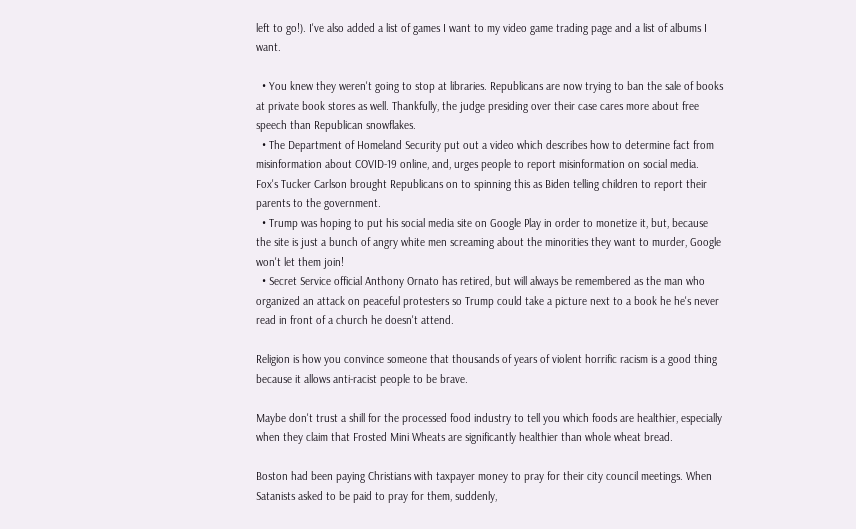left to go!). I've also added a list of games I want to my video game trading page and a list of albums I want.

  • You knew they weren't going to stop at libraries. Republicans are now trying to ban the sale of books at private book stores as well. Thankfully, the judge presiding over their case cares more about free speech than Republican snowflakes.
  • The Department of Homeland Security put out a video which describes how to determine fact from misinformation about COVID-19 online, and, urges people to report misinformation on social media. Fox's Tucker Carlson brought Republicans on to spinning this as Biden telling children to report their parents to the government.
  • Trump was hoping to put his social media site on Google Play in order to monetize it, but, because the site is just a bunch of angry white men screaming about the minorities they want to murder, Google won't let them join!
  • Secret Service official Anthony Ornato has retired, but will always be remembered as the man who organized an attack on peaceful protesters so Trump could take a picture next to a book he he's never read in front of a church he doesn't attend.

Religion is how you convince someone that thousands of years of violent horrific racism is a good thing because it allows anti-racist people to be brave.

Maybe don't trust a shill for the processed food industry to tell you which foods are healthier, especially when they claim that Frosted Mini Wheats are significantly healthier than whole wheat bread.

Boston had been paying Christians with taxpayer money to pray for their city council meetings. When Satanists asked to be paid to pray for them, suddenly,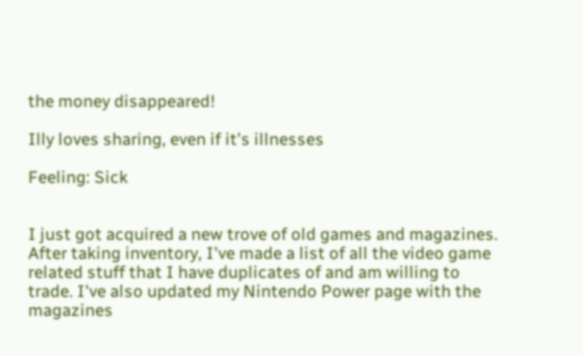the money disappeared!

Illy loves sharing, even if it's illnesses

Feeling: Sick


I just got acquired a new trove of old games and magazines. After taking inventory, I've made a list of all the video game related stuff that I have duplicates of and am willing to trade. I've also updated my Nintendo Power page with the magazines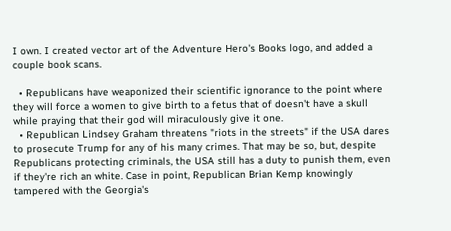I own. I created vector art of the Adventure Hero's Books logo, and added a couple book scans.

  • Republicans have weaponized their scientific ignorance to the point where they will force a women to give birth to a fetus that of doesn't have a skull while praying that their god will miraculously give it one.
  • Republican Lindsey Graham threatens "riots in the streets" if the USA dares to prosecute Trump for any of his many crimes. That may be so, but, despite Republicans protecting criminals, the USA still has a duty to punish them, even if they're rich an white. Case in point, Republican Brian Kemp knowingly tampered with the Georgia's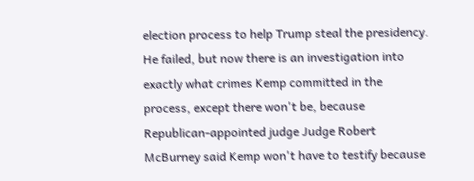election process to help Trump steal the presidency. He failed, but now there is an investigation into exactly what crimes Kemp committed in the process, except there won't be, because Republican-appointed judge Judge Robert McBurney said Kemp won't have to testify because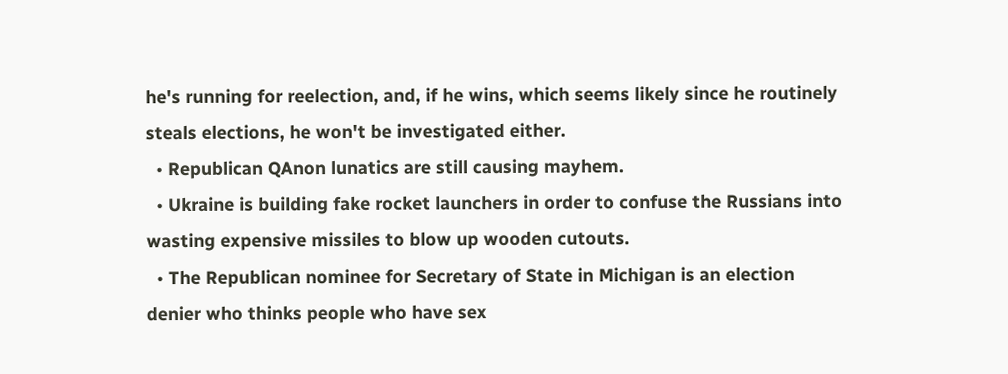he's running for reelection, and, if he wins, which seems likely since he routinely steals elections, he won't be investigated either.
  • Republican QAnon lunatics are still causing mayhem.
  • Ukraine is building fake rocket launchers in order to confuse the Russians into wasting expensive missiles to blow up wooden cutouts.
  • The Republican nominee for Secretary of State in Michigan is an election denier who thinks people who have sex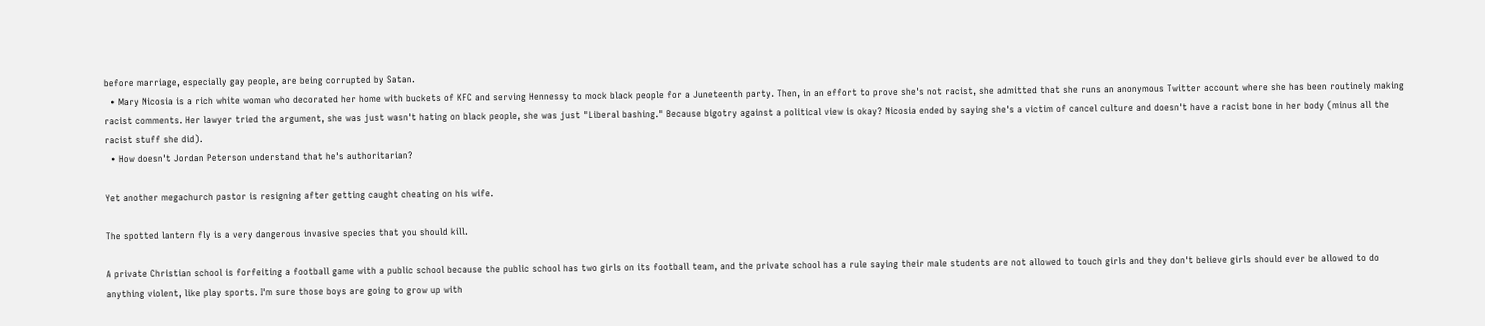before marriage, especially gay people, are being corrupted by Satan.
  • Mary Nicosia is a rich white woman who decorated her home with buckets of KFC and serving Hennessy to mock black people for a Juneteenth party. Then, in an effort to prove she's not racist, she admitted that she runs an anonymous Twitter account where she has been routinely making racist comments. Her lawyer tried the argument, she was just wasn't hating on black people, she was just "Liberal bashing." Because bigotry against a political view is okay? Nicosia ended by saying she's a victim of cancel culture and doesn't have a racist bone in her body (minus all the racist stuff she did).
  • How doesn't Jordan Peterson understand that he's authoritarian?

Yet another megachurch pastor is resigning after getting caught cheating on his wife.

The spotted lantern fly is a very dangerous invasive species that you should kill.

A private Christian school is forfeiting a football game with a public school because the public school has two girls on its football team, and the private school has a rule saying their male students are not allowed to touch girls and they don't believe girls should ever be allowed to do anything violent, like play sports. I'm sure those boys are going to grow up with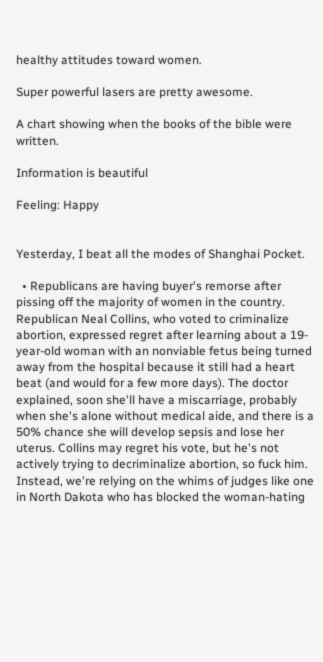healthy attitudes toward women.

Super powerful lasers are pretty awesome.

A chart showing when the books of the bible were written.

Information is beautiful

Feeling: Happy


Yesterday, I beat all the modes of Shanghai Pocket.

  • Republicans are having buyer's remorse after pissing off the majority of women in the country. Republican Neal Collins, who voted to criminalize abortion, expressed regret after learning about a 19-year-old woman with an nonviable fetus being turned away from the hospital because it still had a heart beat (and would for a few more days). The doctor explained, soon she'll have a miscarriage, probably when she's alone without medical aide, and there is a 50% chance she will develop sepsis and lose her uterus. Collins may regret his vote, but he's not actively trying to decriminalize abortion, so fuck him. Instead, we're relying on the whims of judges like one in North Dakota who has blocked the woman-hating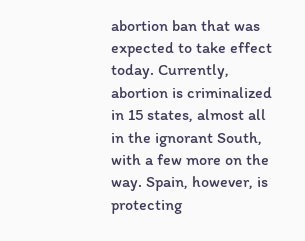abortion ban that was expected to take effect today. Currently, abortion is criminalized in 15 states, almost all in the ignorant South, with a few more on the way. Spain, however, is protecting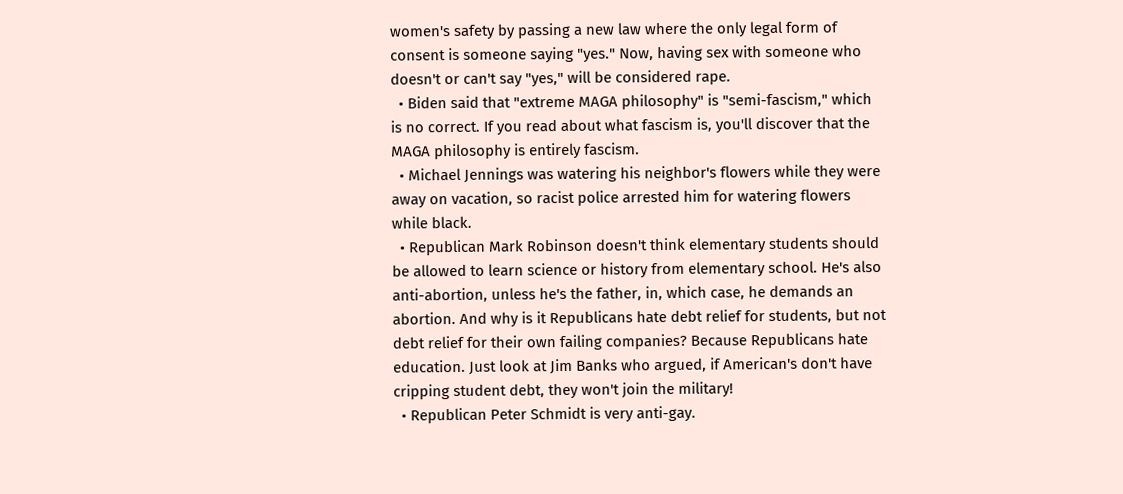women's safety by passing a new law where the only legal form of consent is someone saying "yes." Now, having sex with someone who doesn't or can't say "yes," will be considered rape.
  • Biden said that "extreme MAGA philosophy" is "semi-fascism," which is no correct. If you read about what fascism is, you'll discover that the MAGA philosophy is entirely fascism.
  • Michael Jennings was watering his neighbor's flowers while they were away on vacation, so racist police arrested him for watering flowers while black.
  • Republican Mark Robinson doesn't think elementary students should be allowed to learn science or history from elementary school. He's also anti-abortion, unless he's the father, in, which case, he demands an abortion. And why is it Republicans hate debt relief for students, but not debt relief for their own failing companies? Because Republicans hate education. Just look at Jim Banks who argued, if American's don't have cripping student debt, they won't join the military!
  • Republican Peter Schmidt is very anti-gay.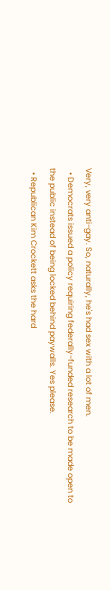Very, very anti-gay. So, naturally, he's had sex with a lot of men.
  • Democrats issued a policy requiring federally-funded research to be made open to the public instead of being locked behind paywalls. Yes please.
  • Republican Kim Crockett asks the hard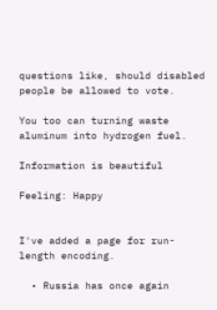questions like, should disabled people be allowed to vote.

You too can turning waste aluminum into hydrogen fuel.

Information is beautiful

Feeling: Happy


I've added a page for run-length encoding.

  • Russia has once again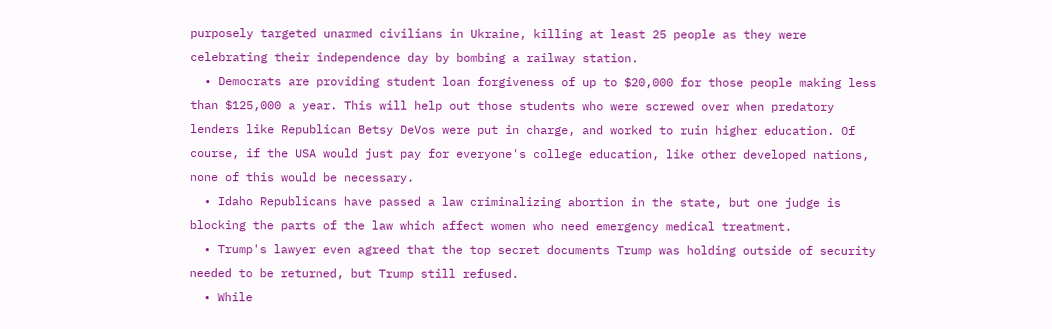purposely targeted unarmed civilians in Ukraine, killing at least 25 people as they were celebrating their independence day by bombing a railway station.
  • Democrats are providing student loan forgiveness of up to $20,000 for those people making less than $125,000 a year. This will help out those students who were screwed over when predatory lenders like Republican Betsy DeVos were put in charge, and worked to ruin higher education. Of course, if the USA would just pay for everyone's college education, like other developed nations, none of this would be necessary.
  • Idaho Republicans have passed a law criminalizing abortion in the state, but one judge is blocking the parts of the law which affect women who need emergency medical treatment.
  • Trump's lawyer even agreed that the top secret documents Trump was holding outside of security needed to be returned, but Trump still refused.
  • While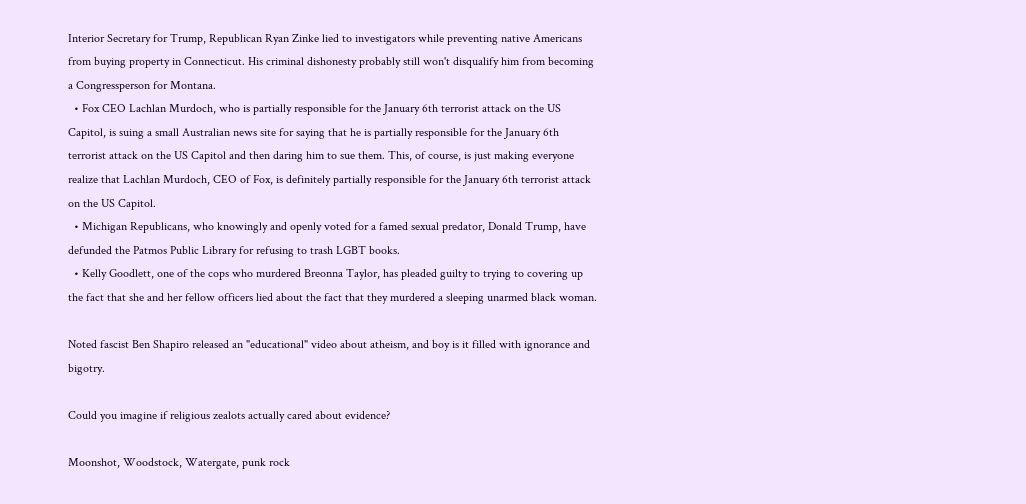Interior Secretary for Trump, Republican Ryan Zinke lied to investigators while preventing native Americans from buying property in Connecticut. His criminal dishonesty probably still won't disqualify him from becoming a Congressperson for Montana.
  • Fox CEO Lachlan Murdoch, who is partially responsible for the January 6th terrorist attack on the US Capitol, is suing a small Australian news site for saying that he is partially responsible for the January 6th terrorist attack on the US Capitol and then daring him to sue them. This, of course, is just making everyone realize that Lachlan Murdoch, CEO of Fox, is definitely partially responsible for the January 6th terrorist attack on the US Capitol.
  • Michigan Republicans, who knowingly and openly voted for a famed sexual predator, Donald Trump, have defunded the Patmos Public Library for refusing to trash LGBT books.
  • Kelly Goodlett, one of the cops who murdered Breonna Taylor, has pleaded guilty to trying to covering up the fact that she and her fellow officers lied about the fact that they murdered a sleeping unarmed black woman.

Noted fascist Ben Shapiro released an "educational" video about atheism, and boy is it filled with ignorance and bigotry.

Could you imagine if religious zealots actually cared about evidence?

Moonshot, Woodstock, Watergate, punk rock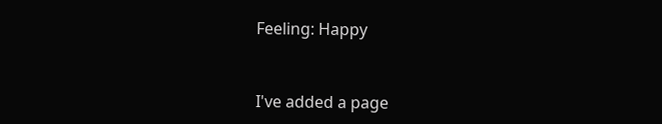Feeling: Happy


I've added a page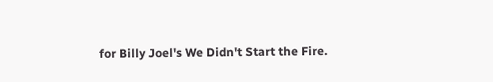for Billy Joel's We Didn't Start the Fire.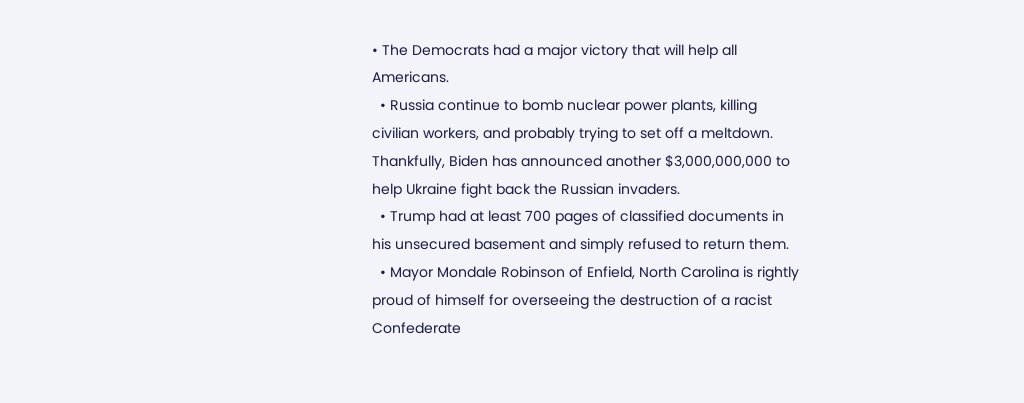• The Democrats had a major victory that will help all Americans.
  • Russia continue to bomb nuclear power plants, killing civilian workers, and probably trying to set off a meltdown. Thankfully, Biden has announced another $3,000,000,000 to help Ukraine fight back the Russian invaders.
  • Trump had at least 700 pages of classified documents in his unsecured basement and simply refused to return them.
  • Mayor Mondale Robinson of Enfield, North Carolina is rightly proud of himself for overseeing the destruction of a racist Confederate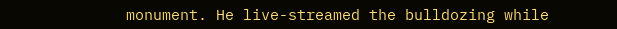monument. He live-streamed the bulldozing while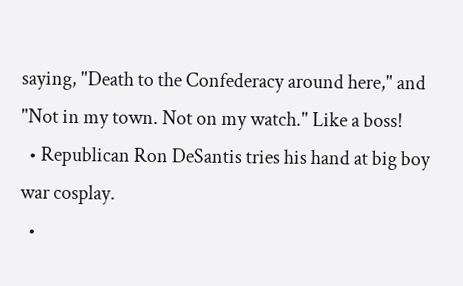saying, "Death to the Confederacy around here," and "Not in my town. Not on my watch." Like a boss!
  • Republican Ron DeSantis tries his hand at big boy war cosplay.
  •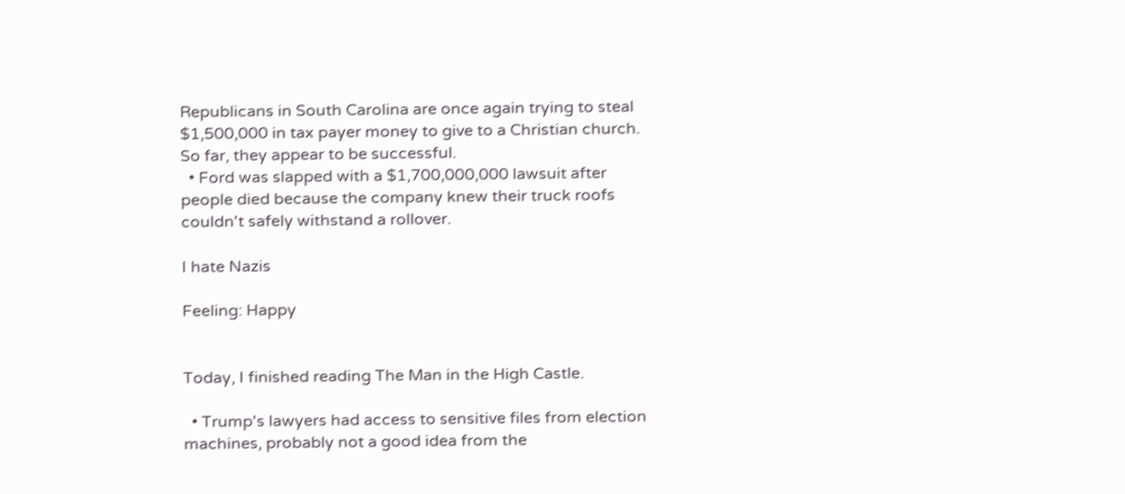Republicans in South Carolina are once again trying to steal $1,500,000 in tax payer money to give to a Christian church. So far, they appear to be successful.
  • Ford was slapped with a $1,700,000,000 lawsuit after people died because the company knew their truck roofs couldn't safely withstand a rollover.

I hate Nazis

Feeling: Happy


Today, I finished reading The Man in the High Castle.

  • Trump's lawyers had access to sensitive files from election machines, probably not a good idea from the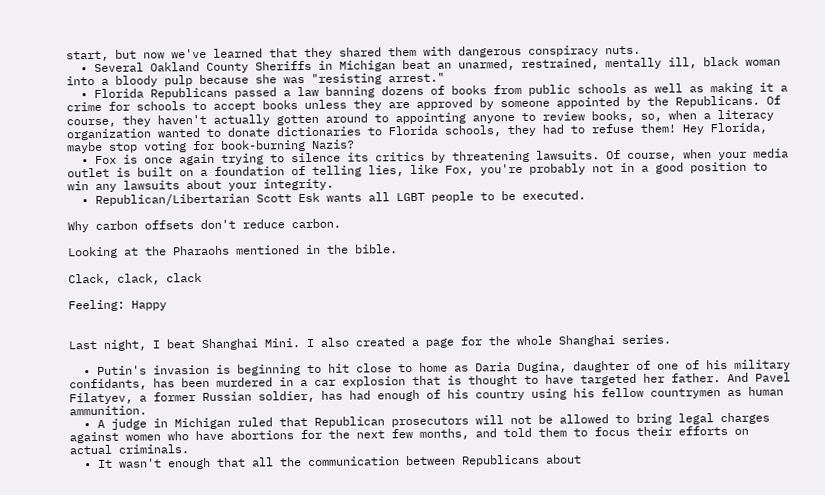start, but now we've learned that they shared them with dangerous conspiracy nuts.
  • Several Oakland County Sheriffs in Michigan beat an unarmed, restrained, mentally ill, black woman into a bloody pulp because she was "resisting arrest."
  • Florida Republicans passed a law banning dozens of books from public schools as well as making it a crime for schools to accept books unless they are approved by someone appointed by the Republicans. Of course, they haven't actually gotten around to appointing anyone to review books, so, when a literacy organization wanted to donate dictionaries to Florida schools, they had to refuse them! Hey Florida, maybe stop voting for book-burning Nazis?
  • Fox is once again trying to silence its critics by threatening lawsuits. Of course, when your media outlet is built on a foundation of telling lies, like Fox, you're probably not in a good position to win any lawsuits about your integrity.
  • Republican/Libertarian Scott Esk wants all LGBT people to be executed.

Why carbon offsets don't reduce carbon.

Looking at the Pharaohs mentioned in the bible.

Clack, clack, clack

Feeling: Happy


Last night, I beat Shanghai Mini. I also created a page for the whole Shanghai series.

  • Putin's invasion is beginning to hit close to home as Daria Dugina, daughter of one of his military confidants, has been murdered in a car explosion that is thought to have targeted her father. And Pavel Filatyev, a former Russian soldier, has had enough of his country using his fellow countrymen as human ammunition.
  • A judge in Michigan ruled that Republican prosecutors will not be allowed to bring legal charges against women who have abortions for the next few months, and told them to focus their efforts on actual criminals.
  • It wasn't enough that all the communication between Republicans about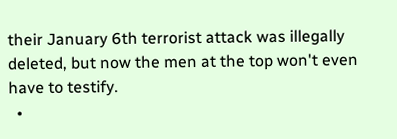their January 6th terrorist attack was illegally deleted, but now the men at the top won't even have to testify.
  •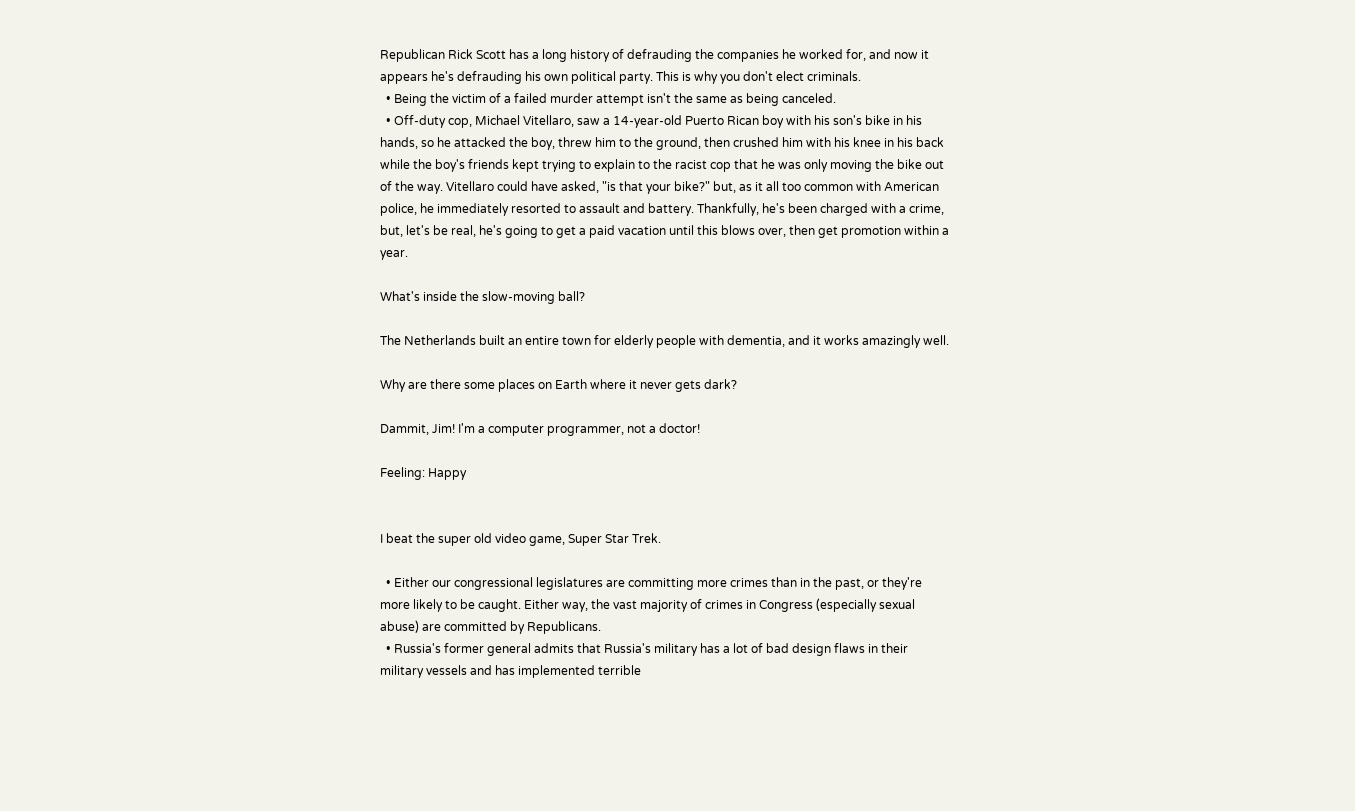Republican Rick Scott has a long history of defrauding the companies he worked for, and now it appears he's defrauding his own political party. This is why you don't elect criminals.
  • Being the victim of a failed murder attempt isn't the same as being canceled.
  • Off-duty cop, Michael Vitellaro, saw a 14-year-old Puerto Rican boy with his son's bike in his hands, so he attacked the boy, threw him to the ground, then crushed him with his knee in his back while the boy's friends kept trying to explain to the racist cop that he was only moving the bike out of the way. Vitellaro could have asked, "is that your bike?" but, as it all too common with American police, he immediately resorted to assault and battery. Thankfully, he's been charged with a crime, but, let's be real, he's going to get a paid vacation until this blows over, then get promotion within a year.

What's inside the slow-moving ball?

The Netherlands built an entire town for elderly people with dementia, and it works amazingly well.

Why are there some places on Earth where it never gets dark?

Dammit, Jim! I'm a computer programmer, not a doctor!

Feeling: Happy


I beat the super old video game, Super Star Trek.

  • Either our congressional legislatures are committing more crimes than in the past, or they're more likely to be caught. Either way, the vast majority of crimes in Congress (especially sexual abuse) are committed by Republicans.
  • Russia's former general admits that Russia's military has a lot of bad design flaws in their military vessels and has implemented terrible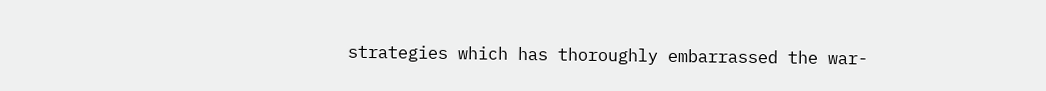strategies which has thoroughly embarrassed the war-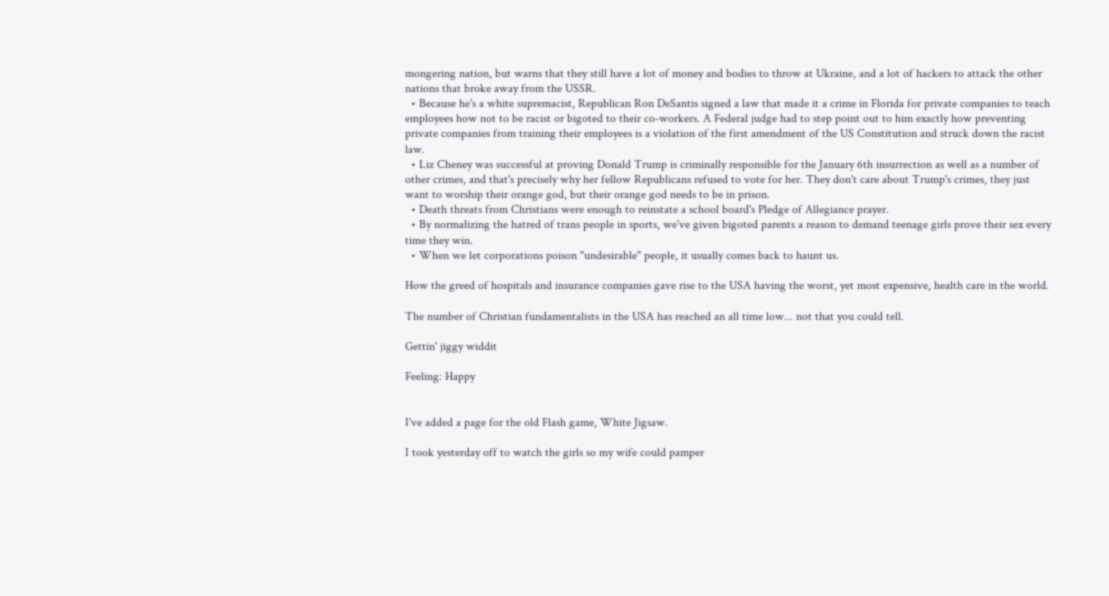mongering nation, but warns that they still have a lot of money and bodies to throw at Ukraine, and a lot of hackers to attack the other nations that broke away from the USSR.
  • Because he's a white supremacist, Republican Ron DeSantis signed a law that made it a crime in Florida for private companies to teach employees how not to be racist or bigoted to their co-workers. A Federal judge had to step point out to him exactly how preventing private companies from training their employees is a violation of the first amendment of the US Constitution and struck down the racist law.
  • Liz Cheney was successful at proving Donald Trump is criminally responsible for the January 6th insurrection as well as a number of other crimes, and that's precisely why her fellow Republicans refused to vote for her. They don't care about Trump's crimes, they just want to worship their orange god, but their orange god needs to be in prison.
  • Death threats from Christians were enough to reinstate a school board's Pledge of Allegiance prayer.
  • By normalizing the hatred of trans people in sports, we've given bigoted parents a reason to demand teenage girls prove their sex every time they win.
  • When we let corporations poison "undesirable" people, it usually comes back to haunt us.

How the greed of hospitals and insurance companies gave rise to the USA having the worst, yet most expensive, health care in the world.

The number of Christian fundamentalists in the USA has reached an all time low... not that you could tell.

Gettin' jiggy widdit

Feeling: Happy


I've added a page for the old Flash game, White Jigsaw.

I took yesterday off to watch the girls so my wife could pamper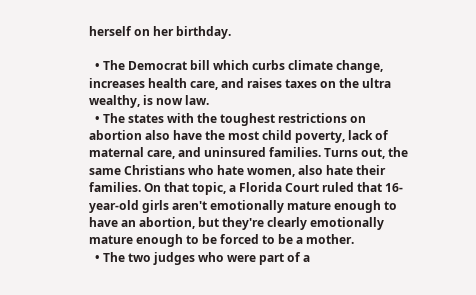herself on her birthday.

  • The Democrat bill which curbs climate change, increases health care, and raises taxes on the ultra wealthy, is now law.
  • The states with the toughest restrictions on abortion also have the most child poverty, lack of maternal care, and uninsured families. Turns out, the same Christians who hate women, also hate their families. On that topic, a Florida Court ruled that 16-year-old girls aren't emotionally mature enough to have an abortion, but they're clearly emotionally mature enough to be forced to be a mother.
  • The two judges who were part of a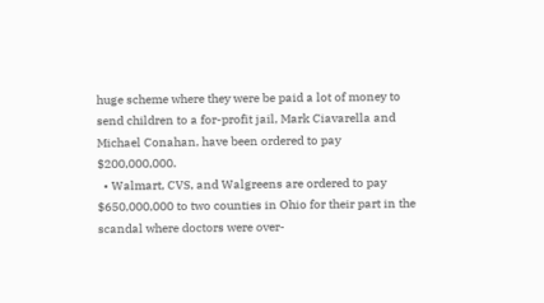huge scheme where they were be paid a lot of money to send children to a for-profit jail, Mark Ciavarella and Michael Conahan, have been ordered to pay $200,000,000.
  • Walmart, CVS, and Walgreens are ordered to pay $650,000,000 to two counties in Ohio for their part in the scandal where doctors were over-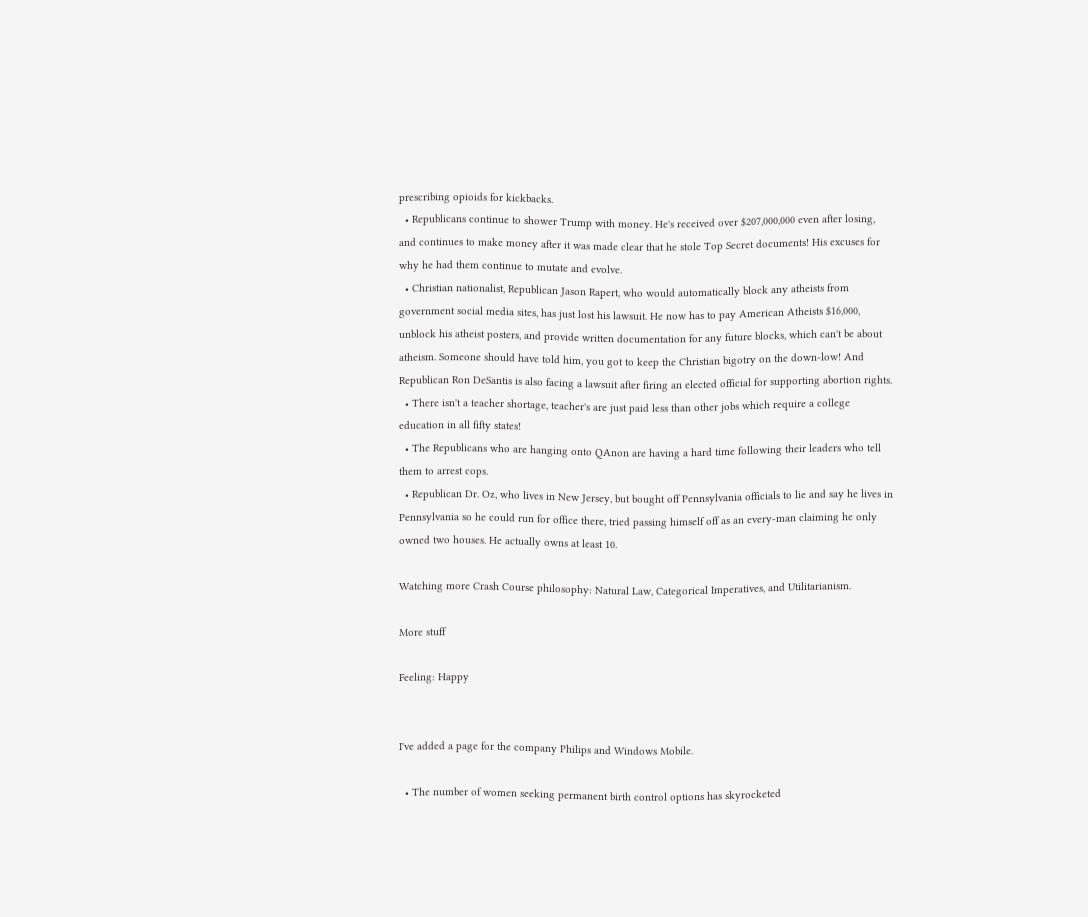prescribing opioids for kickbacks.
  • Republicans continue to shower Trump with money. He's received over $207,000,000 even after losing, and continues to make money after it was made clear that he stole Top Secret documents! His excuses for why he had them continue to mutate and evolve.
  • Christian nationalist, Republican Jason Rapert, who would automatically block any atheists from government social media sites, has just lost his lawsuit. He now has to pay American Atheists $16,000, unblock his atheist posters, and provide written documentation for any future blocks, which can't be about atheism. Someone should have told him, you got to keep the Christian bigotry on the down-low! And Republican Ron DeSantis is also facing a lawsuit after firing an elected official for supporting abortion rights.
  • There isn't a teacher shortage, teacher's are just paid less than other jobs which require a college education in all fifty states!
  • The Republicans who are hanging onto QAnon are having a hard time following their leaders who tell them to arrest cops.
  • Republican Dr. Oz, who lives in New Jersey, but bought off Pennsylvania officials to lie and say he lives in Pennsylvania so he could run for office there, tried passing himself off as an every-man claiming he only owned two houses. He actually owns at least 10.

Watching more Crash Course philosophy: Natural Law, Categorical Imperatives, and Utilitarianism.

More stuff

Feeling: Happy


I've added a page for the company Philips and Windows Mobile.

  • The number of women seeking permanent birth control options has skyrocketed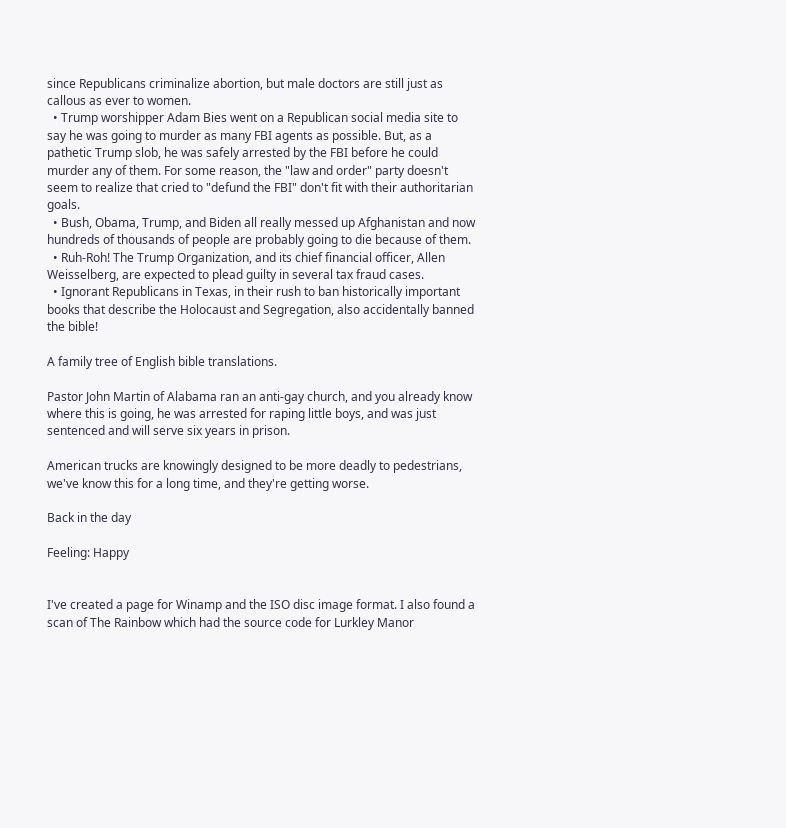since Republicans criminalize abortion, but male doctors are still just as callous as ever to women.
  • Trump worshipper Adam Bies went on a Republican social media site to say he was going to murder as many FBI agents as possible. But, as a pathetic Trump slob, he was safely arrested by the FBI before he could murder any of them. For some reason, the "law and order" party doesn't seem to realize that cried to "defund the FBI" don't fit with their authoritarian goals.
  • Bush, Obama, Trump, and Biden all really messed up Afghanistan and now hundreds of thousands of people are probably going to die because of them.
  • Ruh-Roh! The Trump Organization, and its chief financial officer, Allen Weisselberg, are expected to plead guilty in several tax fraud cases.
  • Ignorant Republicans in Texas, in their rush to ban historically important books that describe the Holocaust and Segregation, also accidentally banned the bible!

A family tree of English bible translations.

Pastor John Martin of Alabama ran an anti-gay church, and you already know where this is going, he was arrested for raping little boys, and was just sentenced and will serve six years in prison.

American trucks are knowingly designed to be more deadly to pedestrians, we've know this for a long time, and they're getting worse.

Back in the day

Feeling: Happy


I've created a page for Winamp and the ISO disc image format. I also found a scan of The Rainbow which had the source code for Lurkley Manor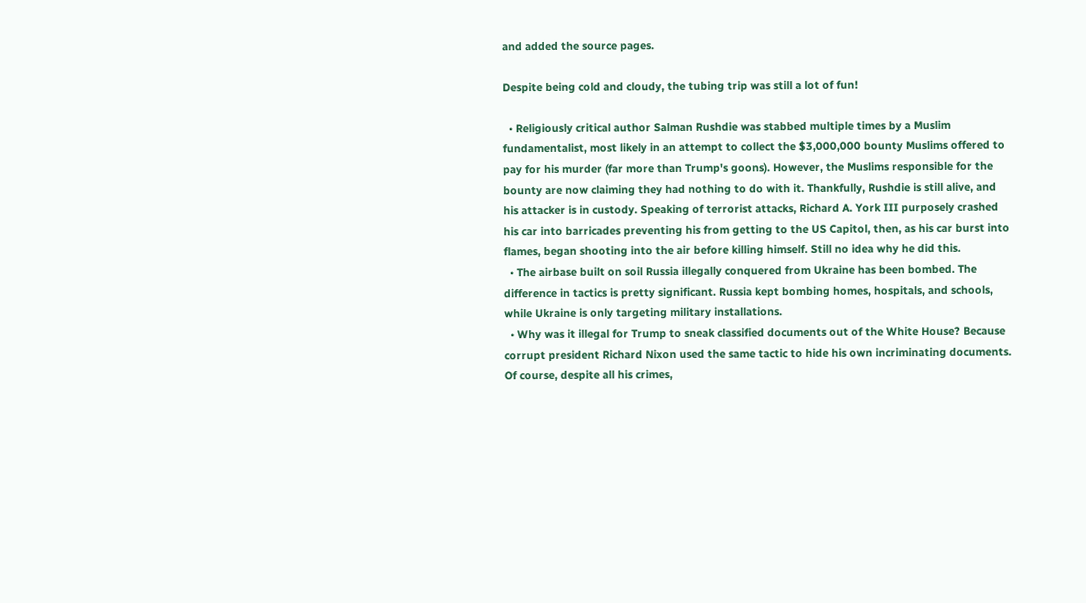and added the source pages.

Despite being cold and cloudy, the tubing trip was still a lot of fun!

  • Religiously critical author Salman Rushdie was stabbed multiple times by a Muslim fundamentalist, most likely in an attempt to collect the $3,000,000 bounty Muslims offered to pay for his murder (far more than Trump's goons). However, the Muslims responsible for the bounty are now claiming they had nothing to do with it. Thankfully, Rushdie is still alive, and his attacker is in custody. Speaking of terrorist attacks, Richard A. York III purposely crashed his car into barricades preventing his from getting to the US Capitol, then, as his car burst into flames, began shooting into the air before killing himself. Still no idea why he did this.
  • The airbase built on soil Russia illegally conquered from Ukraine has been bombed. The difference in tactics is pretty significant. Russia kept bombing homes, hospitals, and schools, while Ukraine is only targeting military installations.
  • Why was it illegal for Trump to sneak classified documents out of the White House? Because corrupt president Richard Nixon used the same tactic to hide his own incriminating documents. Of course, despite all his crimes,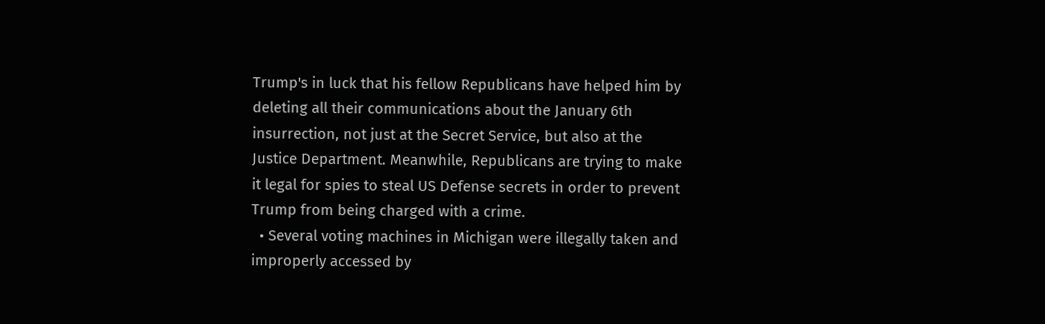Trump's in luck that his fellow Republicans have helped him by deleting all their communications about the January 6th insurrection, not just at the Secret Service, but also at the Justice Department. Meanwhile, Republicans are trying to make it legal for spies to steal US Defense secrets in order to prevent Trump from being charged with a crime.
  • Several voting machines in Michigan were illegally taken and improperly accessed by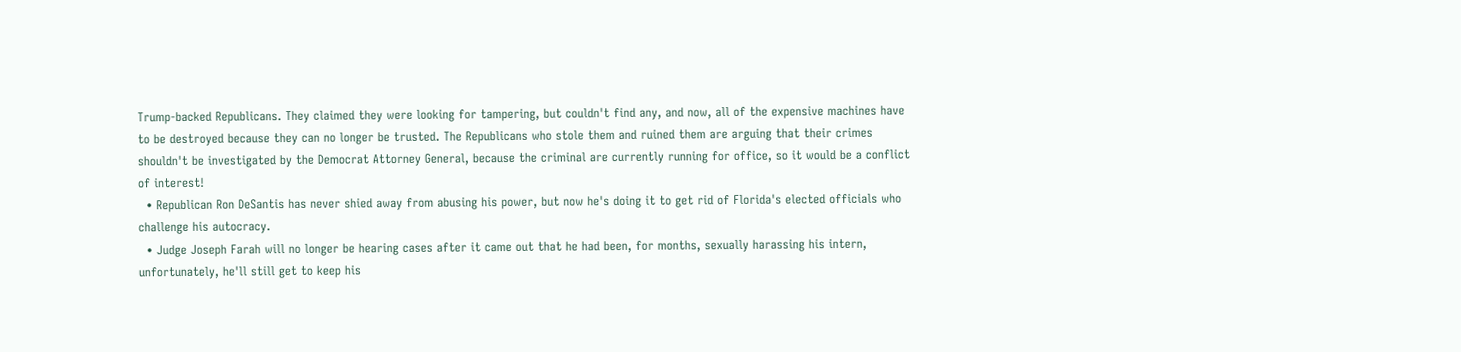Trump-backed Republicans. They claimed they were looking for tampering, but couldn't find any, and now, all of the expensive machines have to be destroyed because they can no longer be trusted. The Republicans who stole them and ruined them are arguing that their crimes shouldn't be investigated by the Democrat Attorney General, because the criminal are currently running for office, so it would be a conflict of interest!
  • Republican Ron DeSantis has never shied away from abusing his power, but now he's doing it to get rid of Florida's elected officials who challenge his autocracy.
  • Judge Joseph Farah will no longer be hearing cases after it came out that he had been, for months, sexually harassing his intern, unfortunately, he'll still get to keep his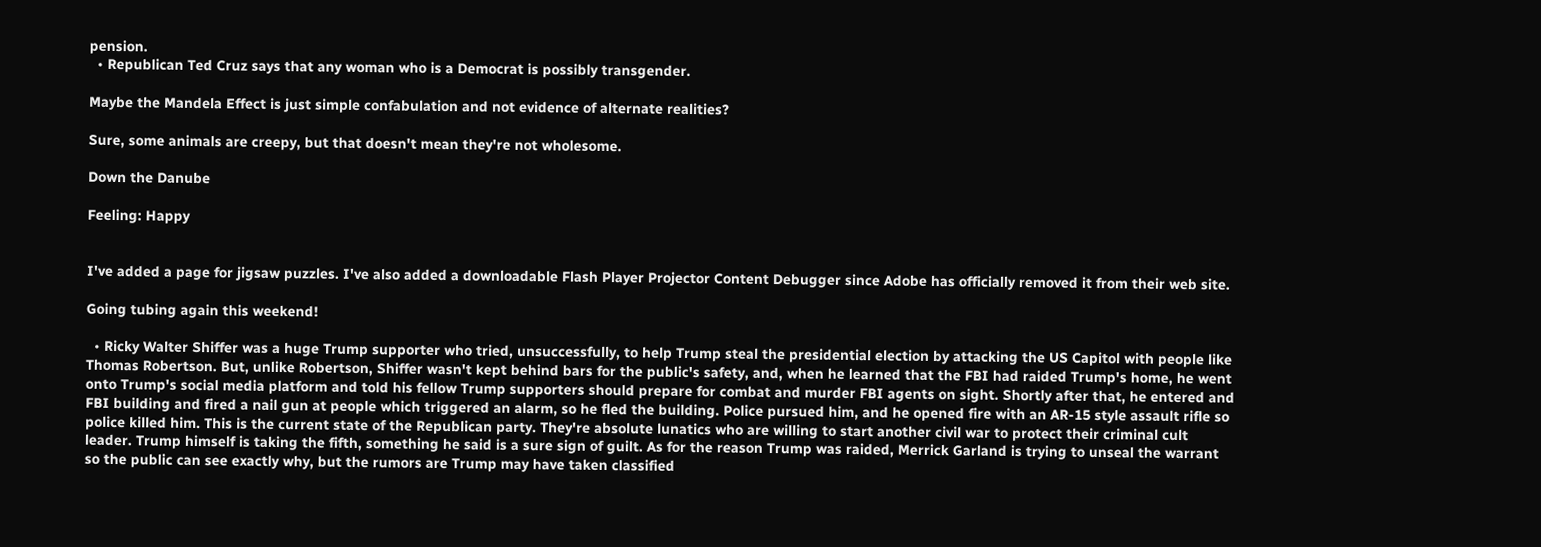pension.
  • Republican Ted Cruz says that any woman who is a Democrat is possibly transgender.

Maybe the Mandela Effect is just simple confabulation and not evidence of alternate realities?

Sure, some animals are creepy, but that doesn't mean they're not wholesome.

Down the Danube

Feeling: Happy


I've added a page for jigsaw puzzles. I've also added a downloadable Flash Player Projector Content Debugger since Adobe has officially removed it from their web site.

Going tubing again this weekend!

  • Ricky Walter Shiffer was a huge Trump supporter who tried, unsuccessfully, to help Trump steal the presidential election by attacking the US Capitol with people like Thomas Robertson. But, unlike Robertson, Shiffer wasn't kept behind bars for the public's safety, and, when he learned that the FBI had raided Trump's home, he went onto Trump's social media platform and told his fellow Trump supporters should prepare for combat and murder FBI agents on sight. Shortly after that, he entered and FBI building and fired a nail gun at people which triggered an alarm, so he fled the building. Police pursued him, and he opened fire with an AR-15 style assault rifle so police killed him. This is the current state of the Republican party. They're absolute lunatics who are willing to start another civil war to protect their criminal cult leader. Trump himself is taking the fifth, something he said is a sure sign of guilt. As for the reason Trump was raided, Merrick Garland is trying to unseal the warrant so the public can see exactly why, but the rumors are Trump may have taken classified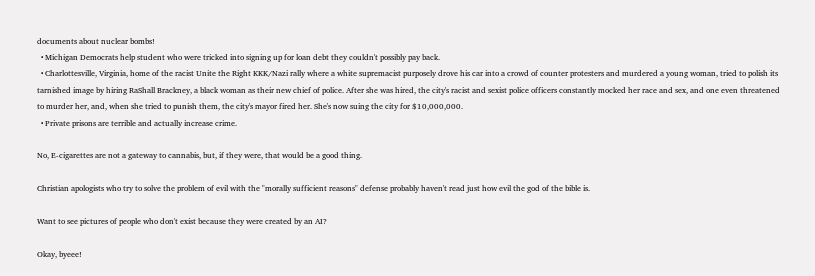documents about nuclear bombs!
  • Michigan Democrats help student who were tricked into signing up for loan debt they couldn't possibly pay back.
  • Charlottesville, Virginia, home of the racist Unite the Right KKK/Nazi rally where a white supremacist purposely drove his car into a crowd of counter protesters and murdered a young woman, tried to polish its tarnished image by hiring RaShall Brackney, a black woman as their new chief of police. After she was hired, the city's racist and sexist police officers constantly mocked her race and sex, and one even threatened to murder her, and, when she tried to punish them, the city's mayor fired her. She's now suing the city for $10,000,000.
  • Private prisons are terrible and actually increase crime.

No, E-cigarettes are not a gateway to cannabis, but, if they were, that would be a good thing.

Christian apologists who try to solve the problem of evil with the "morally sufficient reasons" defense probably haven't read just how evil the god of the bible is.

Want to see pictures of people who don't exist because they were created by an AI?

Okay, byeee!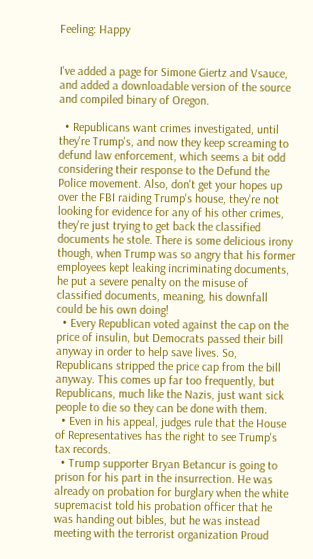Feeling: Happy


I've added a page for Simone Giertz and Vsauce, and added a downloadable version of the source and compiled binary of Oregon.

  • Republicans want crimes investigated, until they're Trump's, and now they keep screaming to defund law enforcement, which seems a bit odd considering their response to the Defund the Police movement. Also, don't get your hopes up over the FBI raiding Trump's house, they're not looking for evidence for any of his other crimes, they're just trying to get back the classified documents he stole. There is some delicious irony though, when Trump was so angry that his former employees kept leaking incriminating documents, he put a severe penalty on the misuse of classified documents, meaning, his downfall could be his own doing!
  • Every Republican voted against the cap on the price of insulin, but Democrats passed their bill anyway in order to help save lives. So, Republicans stripped the price cap from the bill anyway. This comes up far too frequently, but Republicans, much like the Nazis, just want sick people to die so they can be done with them.
  • Even in his appeal, judges rule that the House of Representatives has the right to see Trump's tax records.
  • Trump supporter Bryan Betancur is going to prison for his part in the insurrection. He was already on probation for burglary when the white supremacist told his probation officer that he was handing out bibles, but he was instead meeting with the terrorist organization Proud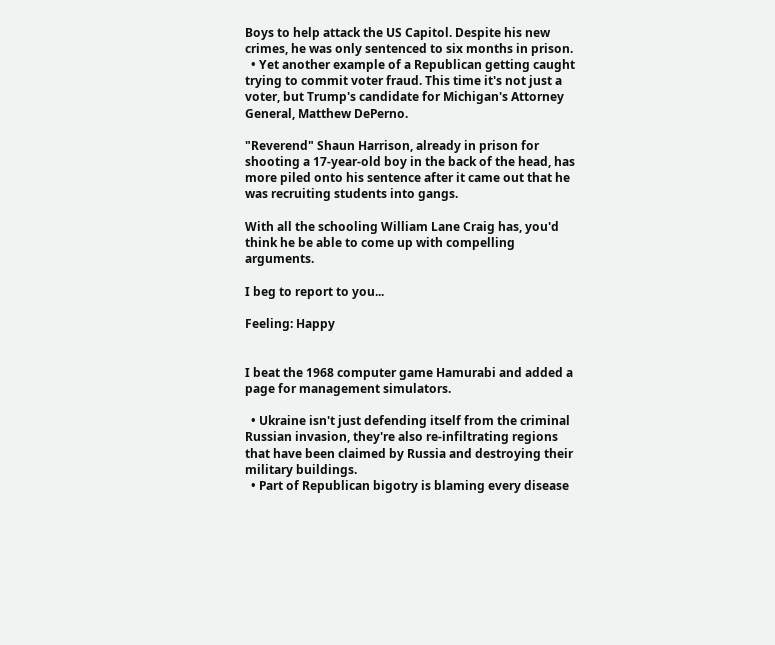Boys to help attack the US Capitol. Despite his new crimes, he was only sentenced to six months in prison.
  • Yet another example of a Republican getting caught trying to commit voter fraud. This time it's not just a voter, but Trump's candidate for Michigan's Attorney General, Matthew DePerno.

"Reverend" Shaun Harrison, already in prison for shooting a 17-year-old boy in the back of the head, has more piled onto his sentence after it came out that he was recruiting students into gangs.

With all the schooling William Lane Craig has, you'd think he be able to come up with compelling arguments.

I beg to report to you...

Feeling: Happy


I beat the 1968 computer game Hamurabi and added a page for management simulators.

  • Ukraine isn't just defending itself from the criminal Russian invasion, they're also re-infiltrating regions that have been claimed by Russia and destroying their military buildings.
  • Part of Republican bigotry is blaming every disease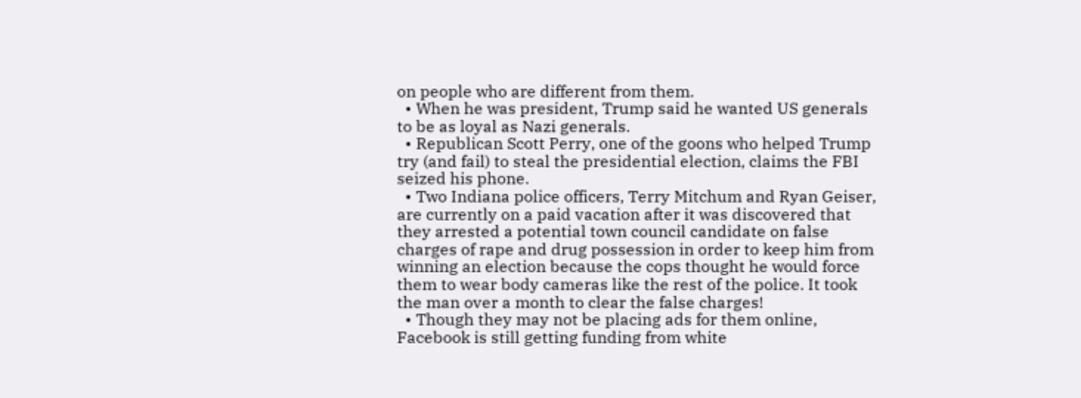on people who are different from them.
  • When he was president, Trump said he wanted US generals to be as loyal as Nazi generals.
  • Republican Scott Perry, one of the goons who helped Trump try (and fail) to steal the presidential election, claims the FBI seized his phone.
  • Two Indiana police officers, Terry Mitchum and Ryan Geiser, are currently on a paid vacation after it was discovered that they arrested a potential town council candidate on false charges of rape and drug possession in order to keep him from winning an election because the cops thought he would force them to wear body cameras like the rest of the police. It took the man over a month to clear the false charges!
  • Though they may not be placing ads for them online, Facebook is still getting funding from white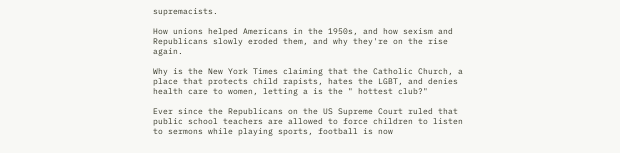supremacists.

How unions helped Americans in the 1950s, and how sexism and Republicans slowly eroded them, and why they're on the rise again.

Why is the New York Times claiming that the Catholic Church, a place that protects child rapists, hates the LGBT, and denies health care to women, letting a is the " hottest club?"

Ever since the Republicans on the US Supreme Court ruled that public school teachers are allowed to force children to listen to sermons while playing sports, football is now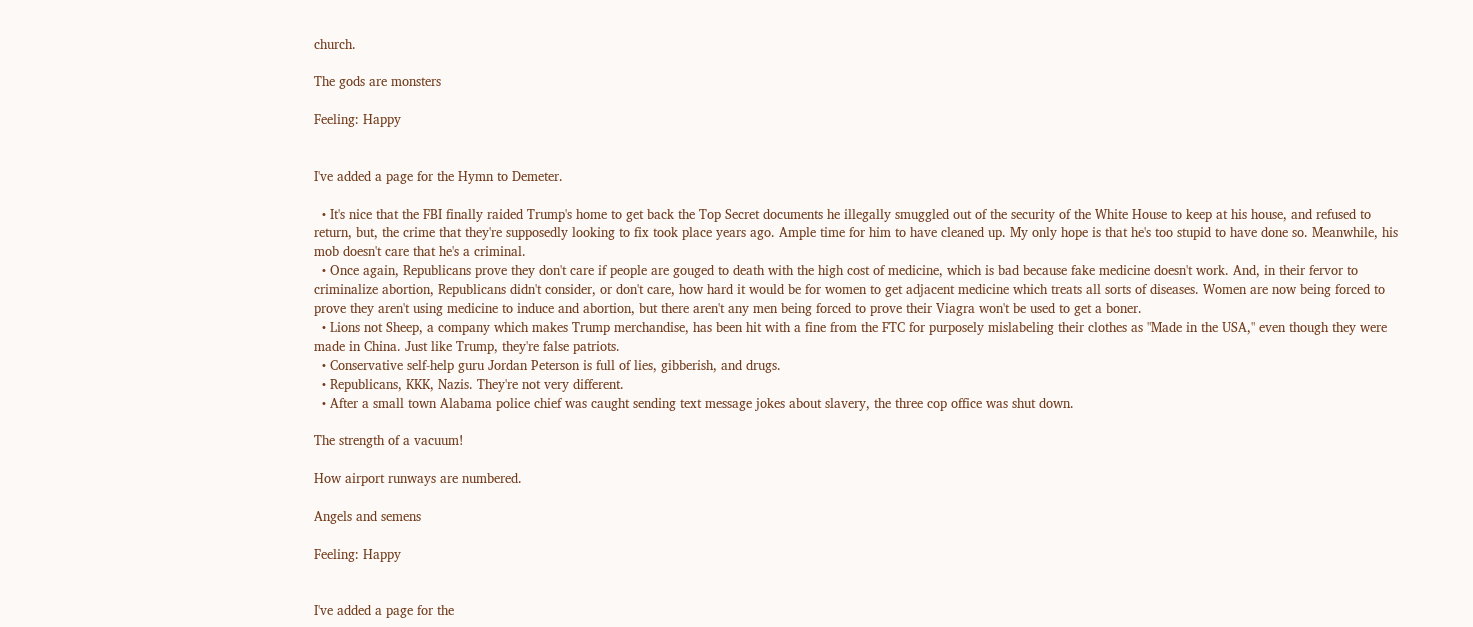church.

The gods are monsters

Feeling: Happy


I've added a page for the Hymn to Demeter.

  • It's nice that the FBI finally raided Trump's home to get back the Top Secret documents he illegally smuggled out of the security of the White House to keep at his house, and refused to return, but, the crime that they're supposedly looking to fix took place years ago. Ample time for him to have cleaned up. My only hope is that he's too stupid to have done so. Meanwhile, his mob doesn't care that he's a criminal.
  • Once again, Republicans prove they don't care if people are gouged to death with the high cost of medicine, which is bad because fake medicine doesn't work. And, in their fervor to criminalize abortion, Republicans didn't consider, or don't care, how hard it would be for women to get adjacent medicine which treats all sorts of diseases. Women are now being forced to prove they aren't using medicine to induce and abortion, but there aren't any men being forced to prove their Viagra won't be used to get a boner.
  • Lions not Sheep, a company which makes Trump merchandise, has been hit with a fine from the FTC for purposely mislabeling their clothes as "Made in the USA," even though they were made in China. Just like Trump, they're false patriots.
  • Conservative self-help guru Jordan Peterson is full of lies, gibberish, and drugs.
  • Republicans, KKK, Nazis. They're not very different.
  • After a small town Alabama police chief was caught sending text message jokes about slavery, the three cop office was shut down.

The strength of a vacuum!

How airport runways are numbered.

Angels and semens

Feeling: Happy


I've added a page for the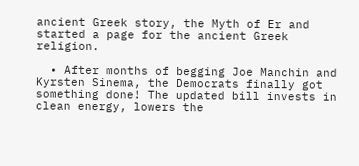ancient Greek story, the Myth of Er and started a page for the ancient Greek religion.

  • After months of begging Joe Manchin and Kyrsten Sinema, the Democrats finally got something done! The updated bill invests in clean energy, lowers the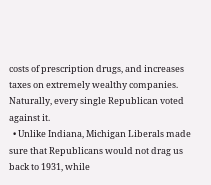costs of prescription drugs, and increases taxes on extremely wealthy companies. Naturally, every single Republican voted against it.
  • Unlike Indiana, Michigan Liberals made sure that Republicans would not drag us back to 1931, while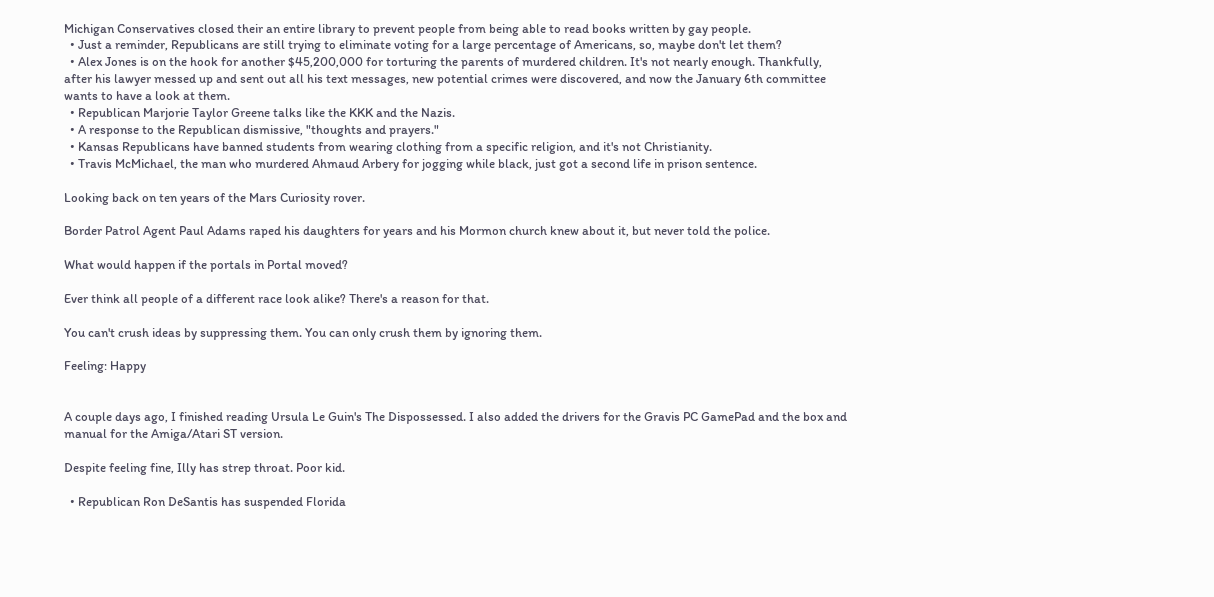Michigan Conservatives closed their an entire library to prevent people from being able to read books written by gay people.
  • Just a reminder, Republicans are still trying to eliminate voting for a large percentage of Americans, so, maybe don't let them?
  • Alex Jones is on the hook for another $45,200,000 for torturing the parents of murdered children. It's not nearly enough. Thankfully, after his lawyer messed up and sent out all his text messages, new potential crimes were discovered, and now the January 6th committee wants to have a look at them.
  • Republican Marjorie Taylor Greene talks like the KKK and the Nazis.
  • A response to the Republican dismissive, "thoughts and prayers."
  • Kansas Republicans have banned students from wearing clothing from a specific religion, and it's not Christianity.
  • Travis McMichael, the man who murdered Ahmaud Arbery for jogging while black, just got a second life in prison sentence.

Looking back on ten years of the Mars Curiosity rover.

Border Patrol Agent Paul Adams raped his daughters for years and his Mormon church knew about it, but never told the police.

What would happen if the portals in Portal moved?

Ever think all people of a different race look alike? There's a reason for that.

You can't crush ideas by suppressing them. You can only crush them by ignoring them.

Feeling: Happy


A couple days ago, I finished reading Ursula Le Guin's The Dispossessed. I also added the drivers for the Gravis PC GamePad and the box and manual for the Amiga/Atari ST version.

Despite feeling fine, Illy has strep throat. Poor kid.

  • Republican Ron DeSantis has suspended Florida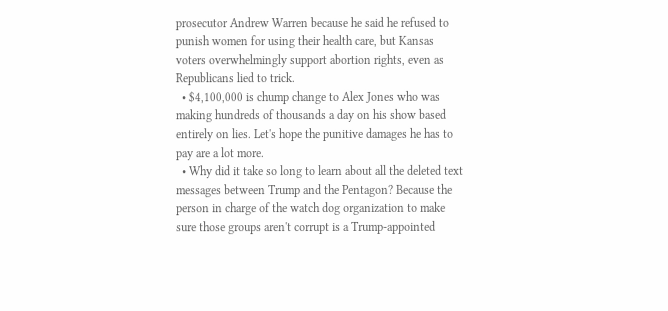prosecutor Andrew Warren because he said he refused to punish women for using their health care, but Kansas voters overwhelmingly support abortion rights, even as Republicans lied to trick.
  • $4,100,000 is chump change to Alex Jones who was making hundreds of thousands a day on his show based entirely on lies. Let's hope the punitive damages he has to pay are a lot more.
  • Why did it take so long to learn about all the deleted text messages between Trump and the Pentagon? Because the person in charge of the watch dog organization to make sure those groups aren't corrupt is a Trump-appointed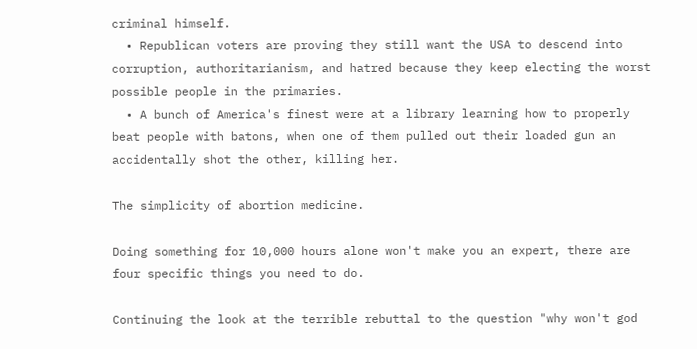criminal himself.
  • Republican voters are proving they still want the USA to descend into corruption, authoritarianism, and hatred because they keep electing the worst possible people in the primaries.
  • A bunch of America's finest were at a library learning how to properly beat people with batons, when one of them pulled out their loaded gun an accidentally shot the other, killing her.

The simplicity of abortion medicine.

Doing something for 10,000 hours alone won't make you an expert, there are four specific things you need to do.

Continuing the look at the terrible rebuttal to the question "why won't god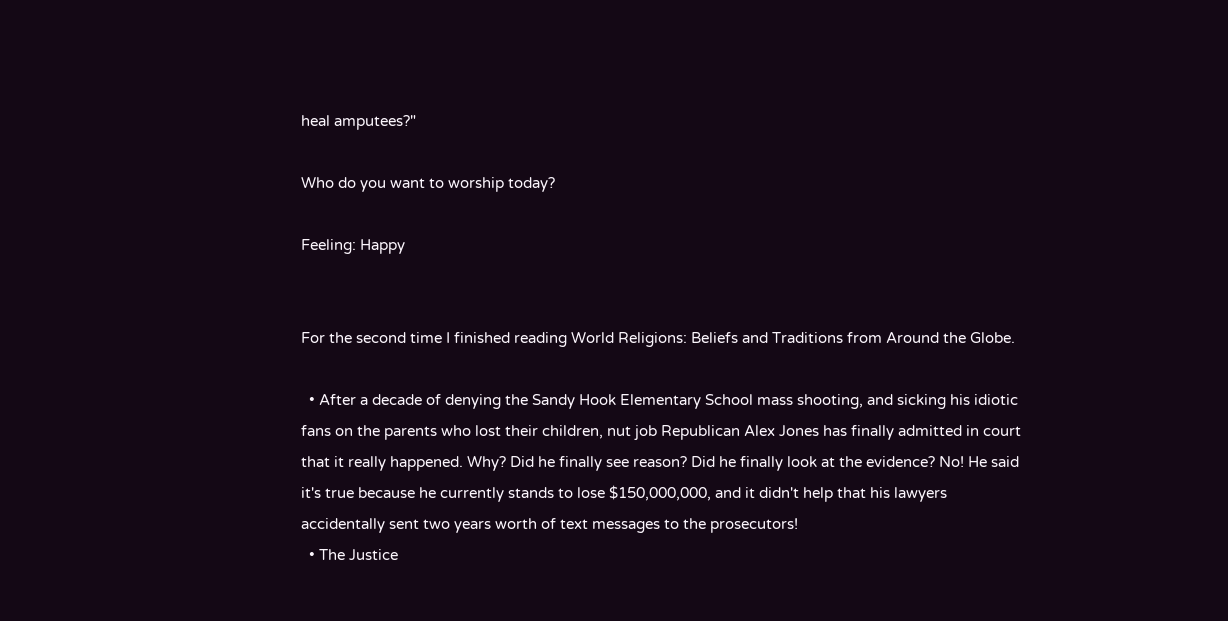heal amputees?"

Who do you want to worship today?

Feeling: Happy


For the second time I finished reading World Religions: Beliefs and Traditions from Around the Globe.

  • After a decade of denying the Sandy Hook Elementary School mass shooting, and sicking his idiotic fans on the parents who lost their children, nut job Republican Alex Jones has finally admitted in court that it really happened. Why? Did he finally see reason? Did he finally look at the evidence? No! He said it's true because he currently stands to lose $150,000,000, and it didn't help that his lawyers accidentally sent two years worth of text messages to the prosecutors!
  • The Justice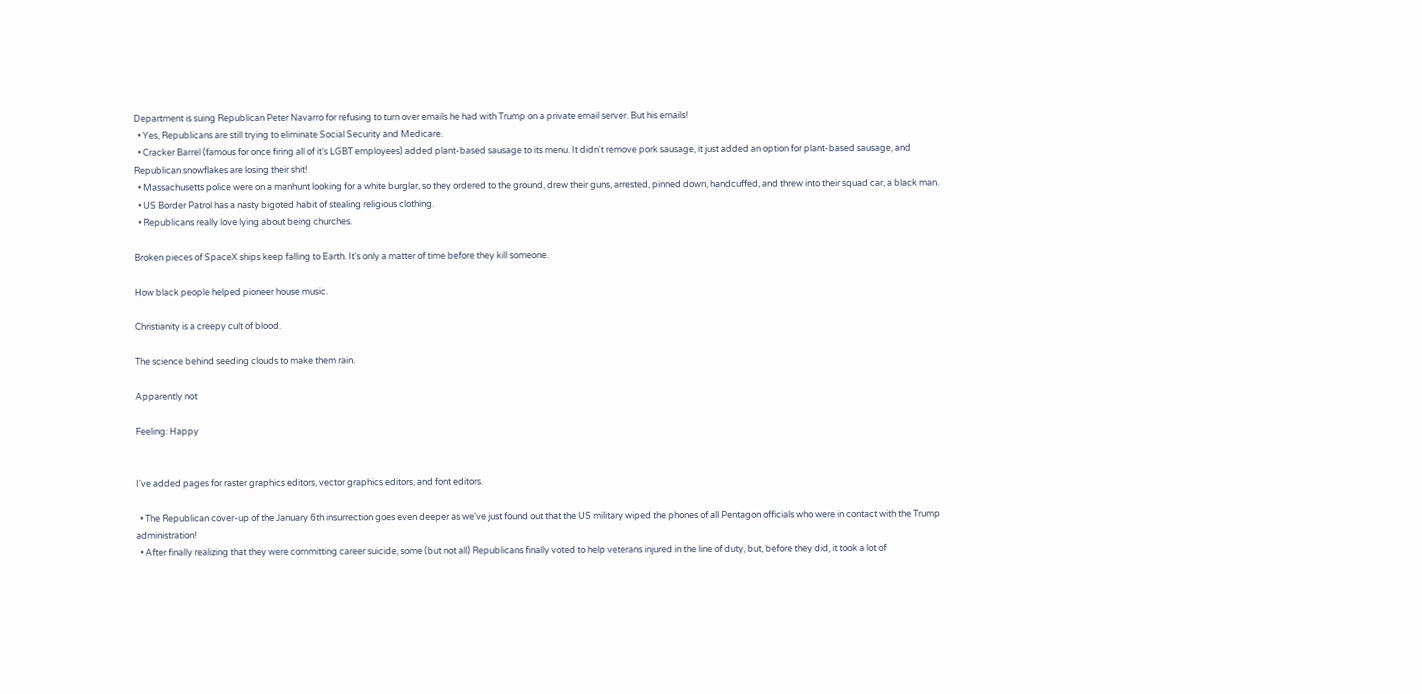Department is suing Republican Peter Navarro for refusing to turn over emails he had with Trump on a private email server. But his emails!
  • Yes, Republicans are still trying to eliminate Social Security and Medicare.
  • Cracker Barrel (famous for once firing all of it's LGBT employees) added plant-based sausage to its menu. It didn't remove pork sausage, it just added an option for plant-based sausage, and Republican snowflakes are losing their shit!
  • Massachusetts police were on a manhunt looking for a white burglar, so they ordered to the ground, drew their guns, arrested, pinned down, handcuffed, and threw into their squad car, a black man.
  • US Border Patrol has a nasty bigoted habit of stealing religious clothing.
  • Republicans really love lying about being churches.

Broken pieces of SpaceX ships keep falling to Earth. It's only a matter of time before they kill someone.

How black people helped pioneer house music.

Christianity is a creepy cult of blood.

The science behind seeding clouds to make them rain.

Apparently not

Feeling: Happy


I've added pages for raster graphics editors, vector graphics editors, and font editors.

  • The Republican cover-up of the January 6th insurrection goes even deeper as we've just found out that the US military wiped the phones of all Pentagon officials who were in contact with the Trump administration!
  • After finally realizing that they were committing career suicide, some (but not all) Republicans finally voted to help veterans injured in the line of duty, but, before they did, it took a lot of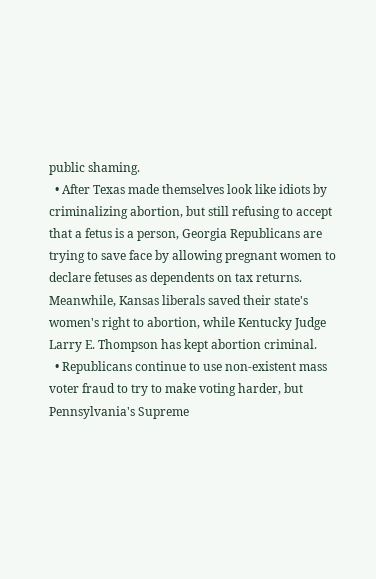public shaming.
  • After Texas made themselves look like idiots by criminalizing abortion, but still refusing to accept that a fetus is a person, Georgia Republicans are trying to save face by allowing pregnant women to declare fetuses as dependents on tax returns. Meanwhile, Kansas liberals saved their state's women's right to abortion, while Kentucky Judge Larry E. Thompson has kept abortion criminal.
  • Republicans continue to use non-existent mass voter fraud to try to make voting harder, but Pennsylvania's Supreme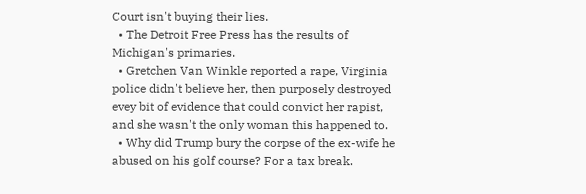Court isn't buying their lies.
  • The Detroit Free Press has the results of Michigan's primaries.
  • Gretchen Van Winkle reported a rape, Virginia police didn't believe her, then purposely destroyed evey bit of evidence that could convict her rapist, and she wasn't the only woman this happened to.
  • Why did Trump bury the corpse of the ex-wife he abused on his golf course? For a tax break.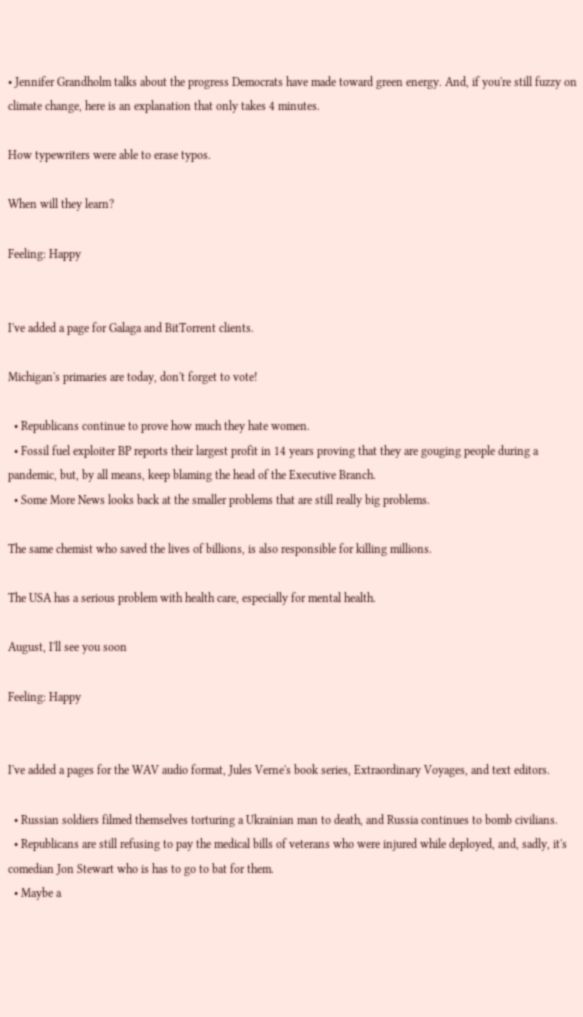• Jennifer Grandholm talks about the progress Democrats have made toward green energy. And, if you're still fuzzy on climate change, here is an explanation that only takes 4 minutes.

How typewriters were able to erase typos.

When will they learn?

Feeling: Happy


I've added a page for Galaga and BitTorrent clients.

Michigan's primaries are today, don't forget to vote!

  • Republicans continue to prove how much they hate women.
  • Fossil fuel exploiter BP reports their largest profit in 14 years proving that they are gouging people during a pandemic, but, by all means, keep blaming the head of the Executive Branch.
  • Some More News looks back at the smaller problems that are still really big problems.

The same chemist who saved the lives of billions, is also responsible for killing millions.

The USA has a serious problem with health care, especially for mental health.

August, I'll see you soon

Feeling: Happy


I've added a pages for the WAV audio format, Jules Verne's book series, Extraordinary Voyages, and text editors.

  • Russian soldiers filmed themselves torturing a Ukrainian man to death, and Russia continues to bomb civilians.
  • Republicans are still refusing to pay the medical bills of veterans who were injured while deployed, and, sadly, it's comedian Jon Stewart who is has to go to bat for them.
  • Maybe a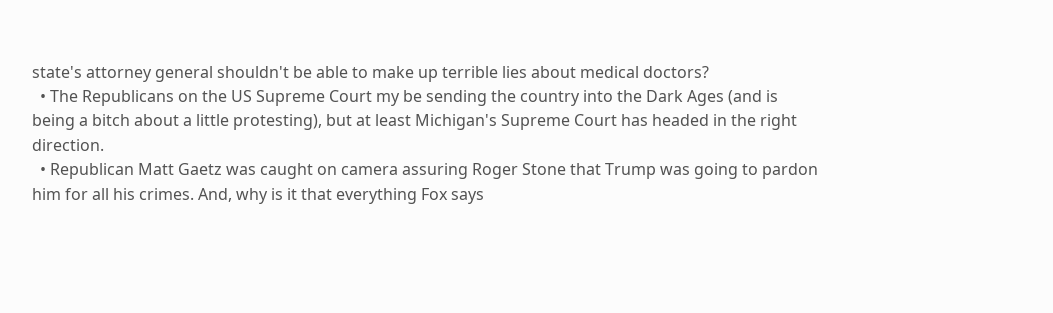state's attorney general shouldn't be able to make up terrible lies about medical doctors?
  • The Republicans on the US Supreme Court my be sending the country into the Dark Ages (and is being a bitch about a little protesting), but at least Michigan's Supreme Court has headed in the right direction.
  • Republican Matt Gaetz was caught on camera assuring Roger Stone that Trump was going to pardon him for all his crimes. And, why is it that everything Fox says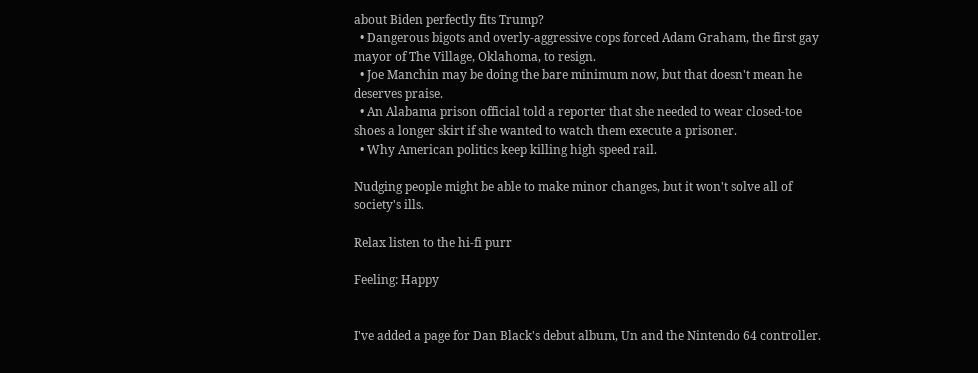about Biden perfectly fits Trump?
  • Dangerous bigots and overly-aggressive cops forced Adam Graham, the first gay mayor of The Village, Oklahoma, to resign.
  • Joe Manchin may be doing the bare minimum now, but that doesn't mean he deserves praise.
  • An Alabama prison official told a reporter that she needed to wear closed-toe shoes a longer skirt if she wanted to watch them execute a prisoner.
  • Why American politics keep killing high speed rail.

Nudging people might be able to make minor changes, but it won't solve all of society's ills.

Relax listen to the hi-fi purr

Feeling: Happy


I've added a page for Dan Black's debut album, Un and the Nintendo 64 controller.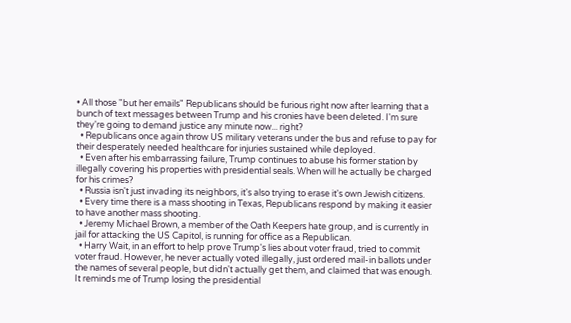• All those "but her emails" Republicans should be furious right now after learning that a bunch of text messages between Trump and his cronies have been deleted. I'm sure they're going to demand justice any minute now... right?
  • Republicans once again throw US military veterans under the bus and refuse to pay for their desperately needed healthcare for injuries sustained while deployed.
  • Even after his embarrassing failure, Trump continues to abuse his former station by illegally covering his properties with presidential seals. When will he actually be charged for his crimes?
  • Russia isn't just invading its neighbors, it's also trying to erase it's own Jewish citizens.
  • Every time there is a mass shooting in Texas, Republicans respond by making it easier to have another mass shooting.
  • Jeremy Michael Brown, a member of the Oath Keepers hate group, and is currently in jail for attacking the US Capitol, is running for office as a Republican.
  • Harry Wait, in an effort to help prove Trump's lies about voter fraud, tried to commit voter fraud. However, he never actually voted illegally, just ordered mail-in ballots under the names of several people, but didn't actually get them, and claimed that was enough. It reminds me of Trump losing the presidential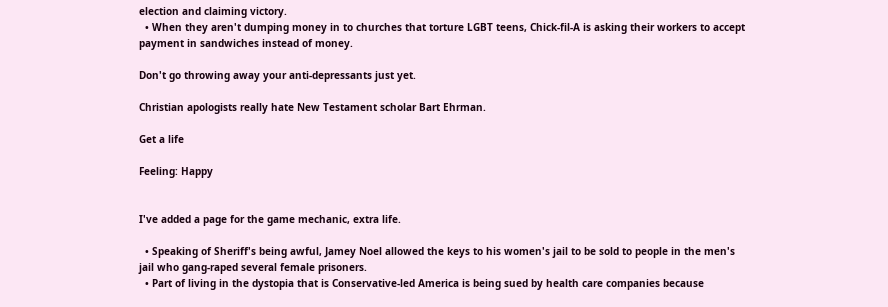election and claiming victory.
  • When they aren't dumping money in to churches that torture LGBT teens, Chick-fil-A is asking their workers to accept payment in sandwiches instead of money.

Don't go throwing away your anti-depressants just yet.

Christian apologists really hate New Testament scholar Bart Ehrman.

Get a life

Feeling: Happy


I've added a page for the game mechanic, extra life.

  • Speaking of Sheriff's being awful, Jamey Noel allowed the keys to his women's jail to be sold to people in the men's jail who gang-raped several female prisoners.
  • Part of living in the dystopia that is Conservative-led America is being sued by health care companies because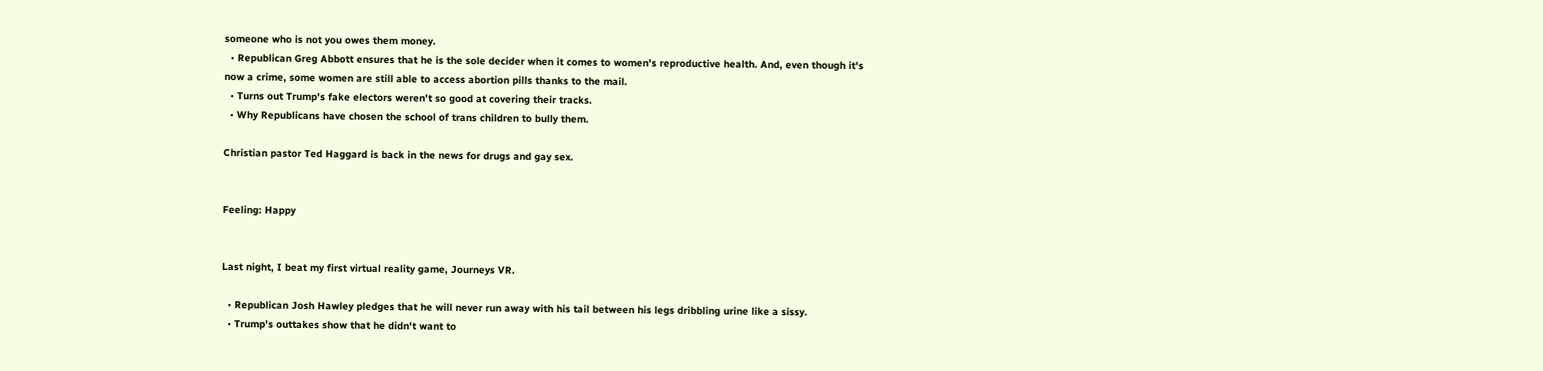someone who is not you owes them money.
  • Republican Greg Abbott ensures that he is the sole decider when it comes to women's reproductive health. And, even though it's now a crime, some women are still able to access abortion pills thanks to the mail.
  • Turns out Trump's fake electors weren't so good at covering their tracks.
  • Why Republicans have chosen the school of trans children to bully them.

Christian pastor Ted Haggard is back in the news for drugs and gay sex.


Feeling: Happy


Last night, I beat my first virtual reality game, Journeys VR.

  • Republican Josh Hawley pledges that he will never run away with his tail between his legs dribbling urine like a sissy.
  • Trump's outtakes show that he didn't want to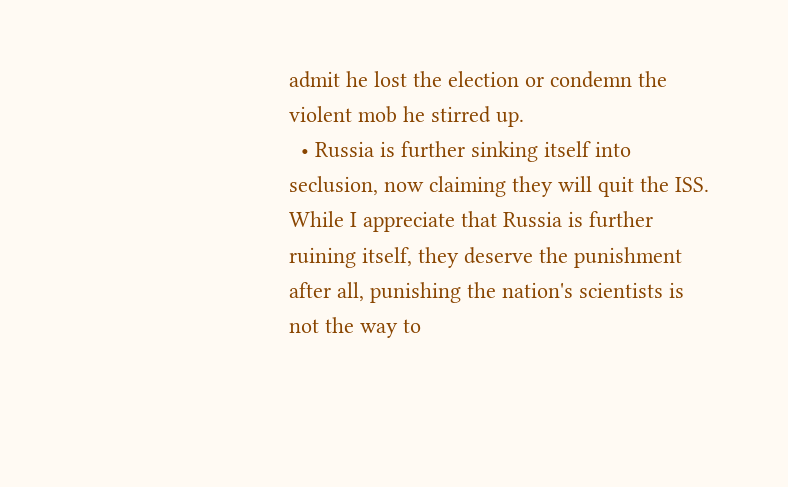admit he lost the election or condemn the violent mob he stirred up.
  • Russia is further sinking itself into seclusion, now claiming they will quit the ISS. While I appreciate that Russia is further ruining itself, they deserve the punishment after all, punishing the nation's scientists is not the way to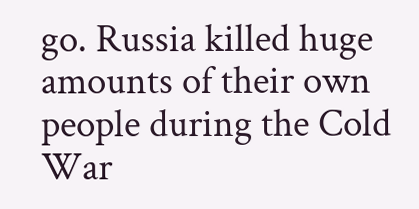go. Russia killed huge amounts of their own people during the Cold War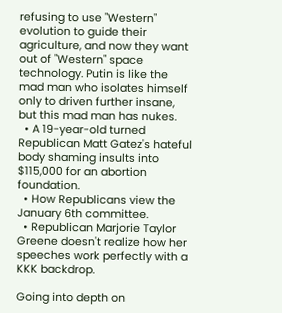refusing to use "Western" evolution to guide their agriculture, and now they want out of "Western" space technology. Putin is like the mad man who isolates himself only to driven further insane, but this mad man has nukes.
  • A 19-year-old turned Republican Matt Gatez's hateful body shaming insults into $115,000 for an abortion foundation.
  • How Republicans view the January 6th committee.
  • Republican Marjorie Taylor Greene doesn't realize how her speeches work perfectly with a KKK backdrop.

Going into depth on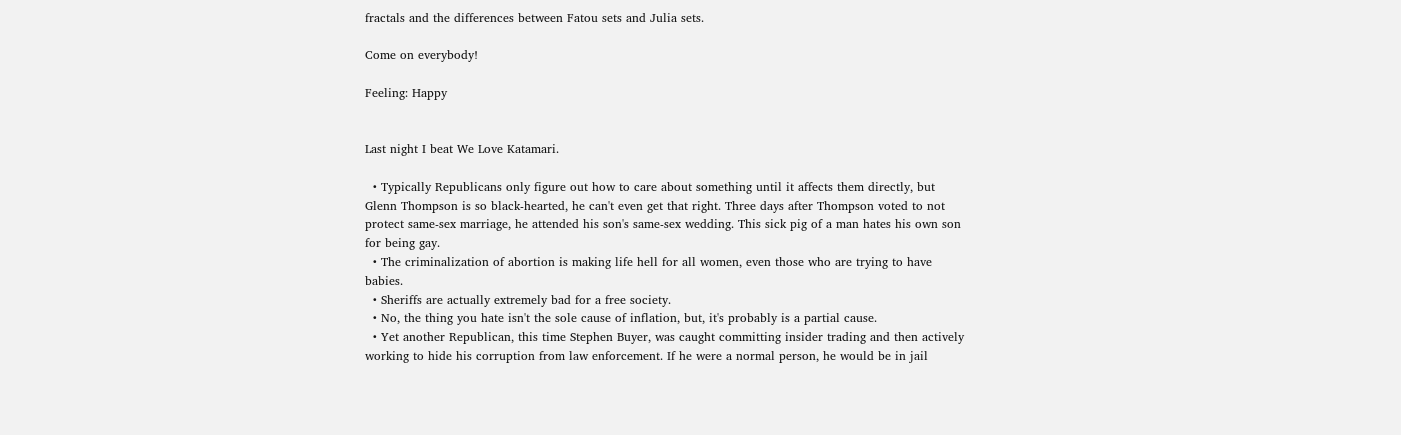fractals and the differences between Fatou sets and Julia sets.

Come on everybody!

Feeling: Happy


Last night I beat We Love Katamari.

  • Typically Republicans only figure out how to care about something until it affects them directly, but Glenn Thompson is so black-hearted, he can't even get that right. Three days after Thompson voted to not protect same-sex marriage, he attended his son's same-sex wedding. This sick pig of a man hates his own son for being gay.
  • The criminalization of abortion is making life hell for all women, even those who are trying to have babies.
  • Sheriffs are actually extremely bad for a free society.
  • No, the thing you hate isn't the sole cause of inflation, but, it's probably is a partial cause.
  • Yet another Republican, this time Stephen Buyer, was caught committing insider trading and then actively working to hide his corruption from law enforcement. If he were a normal person, he would be in jail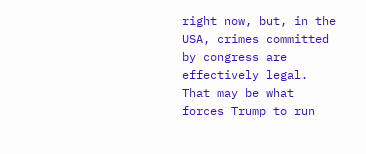right now, but, in the USA, crimes committed by congress are effectively legal. That may be what forces Trump to run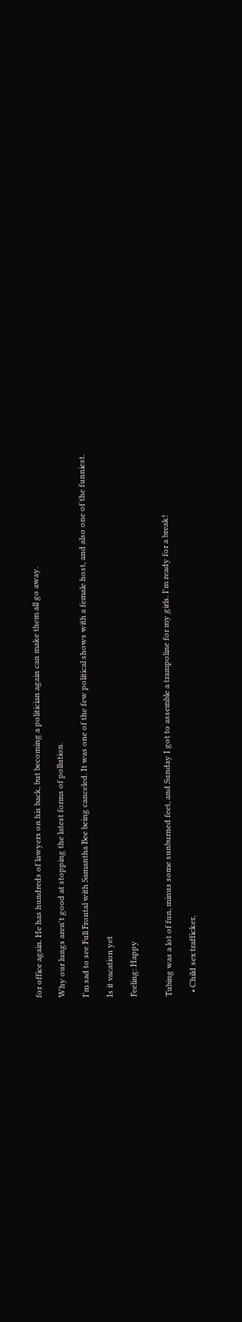for office again. He has hundreds of lawyers on his back, but becoming a politician again can make them all go away.

Why our lungs aren't good at stopping the latest forms of pollution.

I'm sad to see Full Frontal with Samantha Bee being canceled. It was one of the few political shows with a female host, and also one of the funniest.

Is it vacation yet

Feeling: Happy


Tubing was a lot of fun, minus some sunburned feet, and Sunday I got to assemble a trampoline for my girls. I'm ready for a break!

  • Child sex trafficker,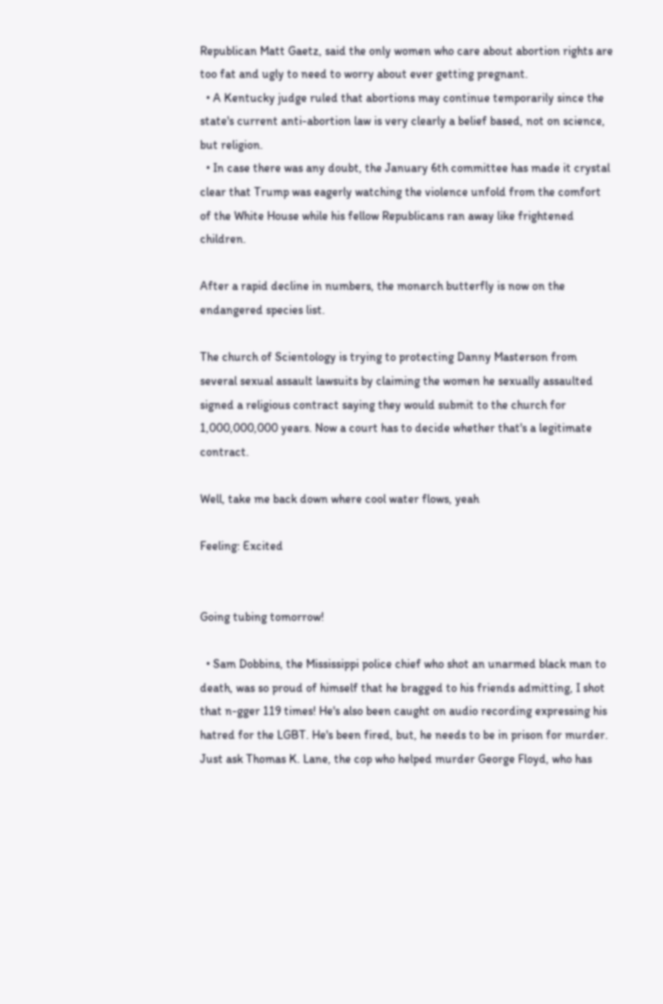Republican Matt Gaetz, said the only women who care about abortion rights are too fat and ugly to need to worry about ever getting pregnant.
  • A Kentucky judge ruled that abortions may continue temporarily since the state's current anti-abortion law is very clearly a belief based, not on science, but religion.
  • In case there was any doubt, the January 6th committee has made it crystal clear that Trump was eagerly watching the violence unfold from the comfort of the White House while his fellow Republicans ran away like frightened children.

After a rapid decline in numbers, the monarch butterfly is now on the endangered species list.

The church of Scientology is trying to protecting Danny Masterson from several sexual assault lawsuits by claiming the women he sexually assaulted signed a religious contract saying they would submit to the church for 1,000,000,000 years. Now a court has to decide whether that's a legitimate contract.

Well, take me back down where cool water flows, yeah

Feeling: Excited


Going tubing tomorrow!

  • Sam Dobbins, the Mississippi police chief who shot an unarmed black man to death, was so proud of himself that he bragged to his friends admitting, I shot that n-gger 119 times! He's also been caught on audio recording expressing his hatred for the LGBT. He's been fired, but, he needs to be in prison for murder. Just ask Thomas K. Lane, the cop who helped murder George Floyd, who has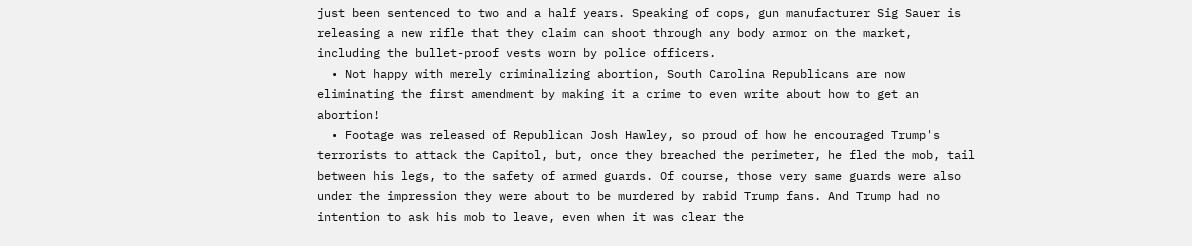just been sentenced to two and a half years. Speaking of cops, gun manufacturer Sig Sauer is releasing a new rifle that they claim can shoot through any body armor on the market, including the bullet-proof vests worn by police officers.
  • Not happy with merely criminalizing abortion, South Carolina Republicans are now eliminating the first amendment by making it a crime to even write about how to get an abortion!
  • Footage was released of Republican Josh Hawley, so proud of how he encouraged Trump's terrorists to attack the Capitol, but, once they breached the perimeter, he fled the mob, tail between his legs, to the safety of armed guards. Of course, those very same guards were also under the impression they were about to be murdered by rabid Trump fans. And Trump had no intention to ask his mob to leave, even when it was clear the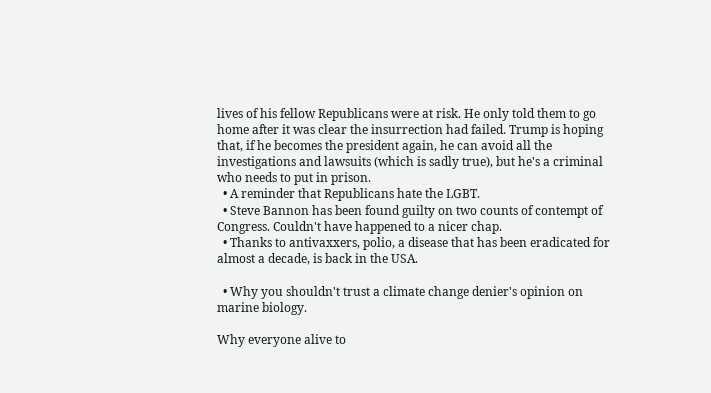lives of his fellow Republicans were at risk. He only told them to go home after it was clear the insurrection had failed. Trump is hoping that, if he becomes the president again, he can avoid all the investigations and lawsuits (which is sadly true), but he's a criminal who needs to put in prison.
  • A reminder that Republicans hate the LGBT.
  • Steve Bannon has been found guilty on two counts of contempt of Congress. Couldn't have happened to a nicer chap.
  • Thanks to antivaxxers, polio, a disease that has been eradicated for almost a decade, is back in the USA.

  • Why you shouldn't trust a climate change denier's opinion on marine biology.

Why everyone alive to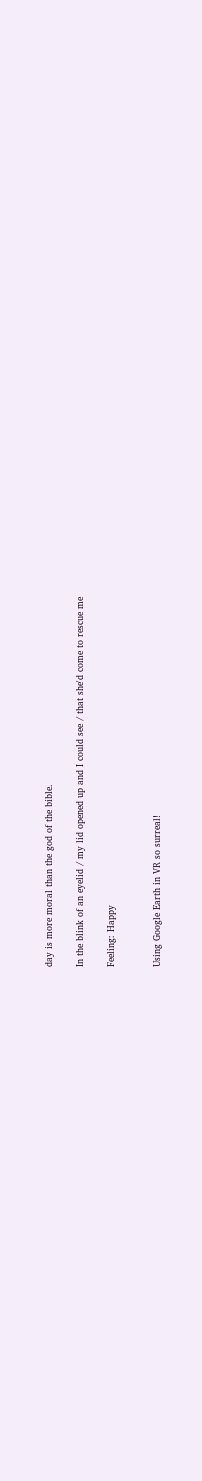day is more moral than the god of the bible.

In the blink of an eyelid / my lid opened up and I could see / that she'd come to rescue me

Feeling: Happy


Using Google Earth in VR so surreal!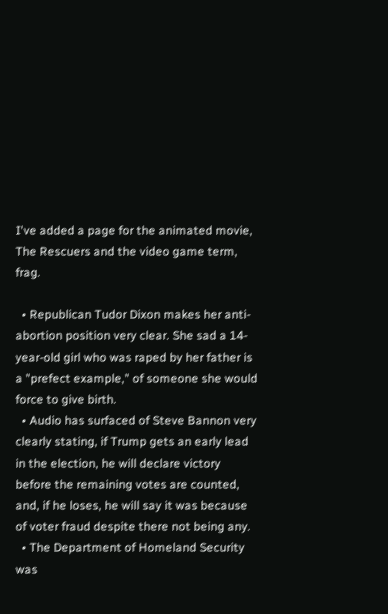I've added a page for the animated movie, The Rescuers and the video game term, frag.

  • Republican Tudor Dixon makes her anti-abortion position very clear. She sad a 14-year-old girl who was raped by her father is a "prefect example," of someone she would force to give birth.
  • Audio has surfaced of Steve Bannon very clearly stating, if Trump gets an early lead in the election, he will declare victory before the remaining votes are counted, and, if he loses, he will say it was because of voter fraud despite there not being any.
  • The Department of Homeland Security was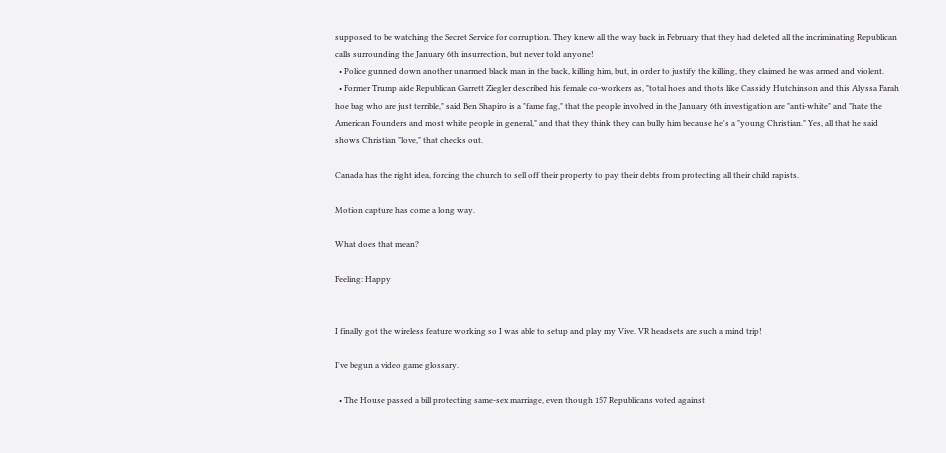supposed to be watching the Secret Service for corruption. They knew all the way back in February that they had deleted all the incriminating Republican calls surrounding the January 6th insurrection, but never told anyone!
  • Police gunned down another unarmed black man in the back, killing him, but, in order to justify the killing, they claimed he was armed and violent.
  • Former Trump aide Republican Garrett Ziegler described his female co-workers as, "total hoes and thots like Cassidy Hutchinson and this Alyssa Farah hoe bag who are just terrible," said Ben Shapiro is a "fame fag," that the people involved in the January 6th investigation are "anti-white" and "hate the American Founders and most white people in general," and that they think they can bully him because he's a "young Christian." Yes, all that he said shows Christian "love," that checks out.

Canada has the right idea, forcing the church to sell off their property to pay their debts from protecting all their child rapists.

Motion capture has come a long way.

What does that mean?

Feeling: Happy


I finally got the wireless feature working so I was able to setup and play my Vive. VR headsets are such a mind trip!

I've begun a video game glossary.

  • The House passed a bill protecting same-sex marriage, even though 157 Republicans voted against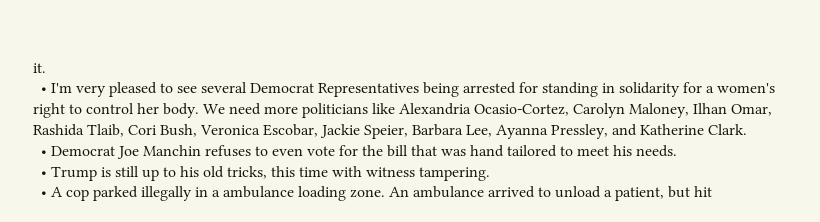it.
  • I'm very pleased to see several Democrat Representatives being arrested for standing in solidarity for a women's right to control her body. We need more politicians like Alexandria Ocasio-Cortez, Carolyn Maloney, Ilhan Omar, Rashida Tlaib, Cori Bush, Veronica Escobar, Jackie Speier, Barbara Lee, Ayanna Pressley, and Katherine Clark.
  • Democrat Joe Manchin refuses to even vote for the bill that was hand tailored to meet his needs.
  • Trump is still up to his old tricks, this time with witness tampering.
  • A cop parked illegally in a ambulance loading zone. An ambulance arrived to unload a patient, but hit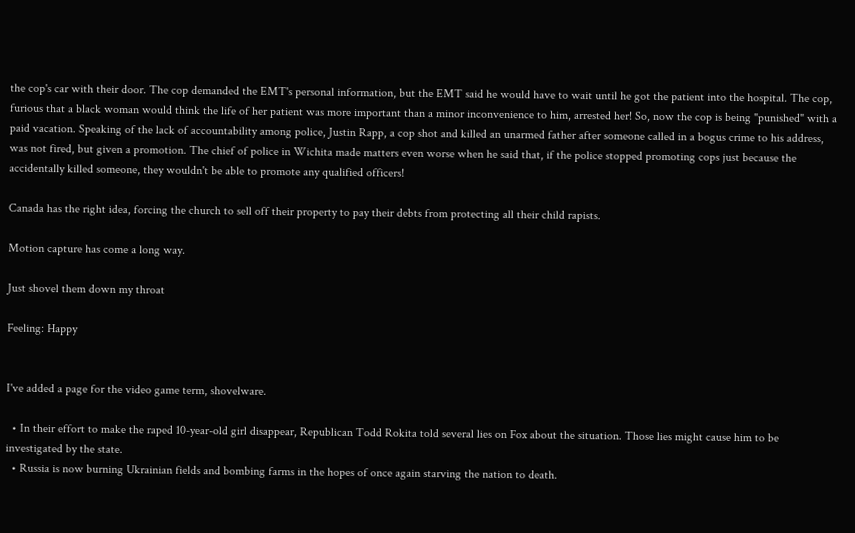the cop's car with their door. The cop demanded the EMT's personal information, but the EMT said he would have to wait until he got the patient into the hospital. The cop, furious that a black woman would think the life of her patient was more important than a minor inconvenience to him, arrested her! So, now the cop is being "punished" with a paid vacation. Speaking of the lack of accountability among police, Justin Rapp, a cop shot and killed an unarmed father after someone called in a bogus crime to his address, was not fired, but given a promotion. The chief of police in Wichita made matters even worse when he said that, if the police stopped promoting cops just because the accidentally killed someone, they wouldn't be able to promote any qualified officers!

Canada has the right idea, forcing the church to sell off their property to pay their debts from protecting all their child rapists.

Motion capture has come a long way.

Just shovel them down my throat

Feeling: Happy


I've added a page for the video game term, shovelware.

  • In their effort to make the raped 10-year-old girl disappear, Republican Todd Rokita told several lies on Fox about the situation. Those lies might cause him to be investigated by the state.
  • Russia is now burning Ukrainian fields and bombing farms in the hopes of once again starving the nation to death.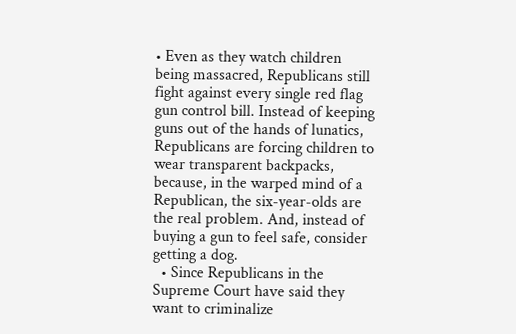• Even as they watch children being massacred, Republicans still fight against every single red flag gun control bill. Instead of keeping guns out of the hands of lunatics, Republicans are forcing children to wear transparent backpacks, because, in the warped mind of a Republican, the six-year-olds are the real problem. And, instead of buying a gun to feel safe, consider getting a dog.
  • Since Republicans in the Supreme Court have said they want to criminalize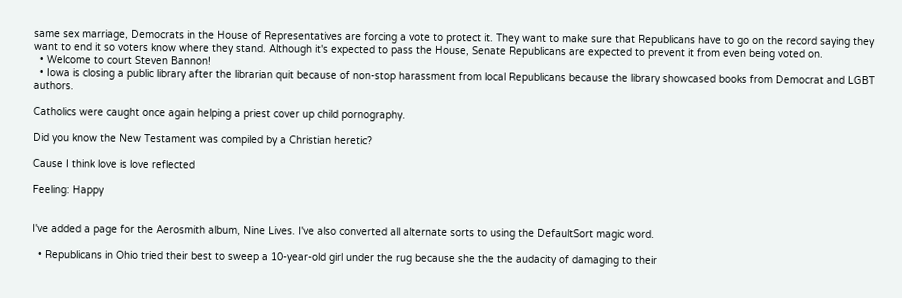same sex marriage, Democrats in the House of Representatives are forcing a vote to protect it. They want to make sure that Republicans have to go on the record saying they want to end it so voters know where they stand. Although it's expected to pass the House, Senate Republicans are expected to prevent it from even being voted on.
  • Welcome to court Steven Bannon!
  • Iowa is closing a public library after the librarian quit because of non-stop harassment from local Republicans because the library showcased books from Democrat and LGBT authors.

Catholics were caught once again helping a priest cover up child pornography.

Did you know the New Testament was compiled by a Christian heretic?

Cause I think love is love reflected

Feeling: Happy


I've added a page for the Aerosmith album, Nine Lives. I've also converted all alternate sorts to using the DefaultSort magic word.

  • Republicans in Ohio tried their best to sweep a 10-year-old girl under the rug because she the the audacity of damaging to their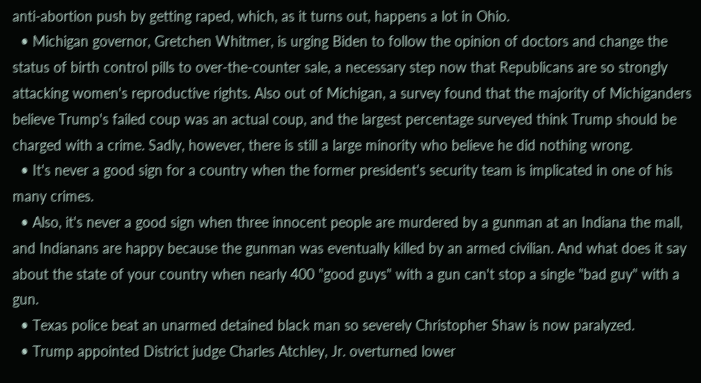anti-abortion push by getting raped, which, as it turns out, happens a lot in Ohio.
  • Michigan governor, Gretchen Whitmer, is urging Biden to follow the opinion of doctors and change the status of birth control pills to over-the-counter sale, a necessary step now that Republicans are so strongly attacking women's reproductive rights. Also out of Michigan, a survey found that the majority of Michiganders believe Trump's failed coup was an actual coup, and the largest percentage surveyed think Trump should be charged with a crime. Sadly, however, there is still a large minority who believe he did nothing wrong.
  • It's never a good sign for a country when the former president's security team is implicated in one of his many crimes.
  • Also, it's never a good sign when three innocent people are murdered by a gunman at an Indiana the mall, and Indianans are happy because the gunman was eventually killed by an armed civilian. And what does it say about the state of your country when nearly 400 "good guys" with a gun can't stop a single "bad guy" with a gun.
  • Texas police beat an unarmed detained black man so severely Christopher Shaw is now paralyzed.
  • Trump appointed District judge Charles Atchley, Jr. overturned lower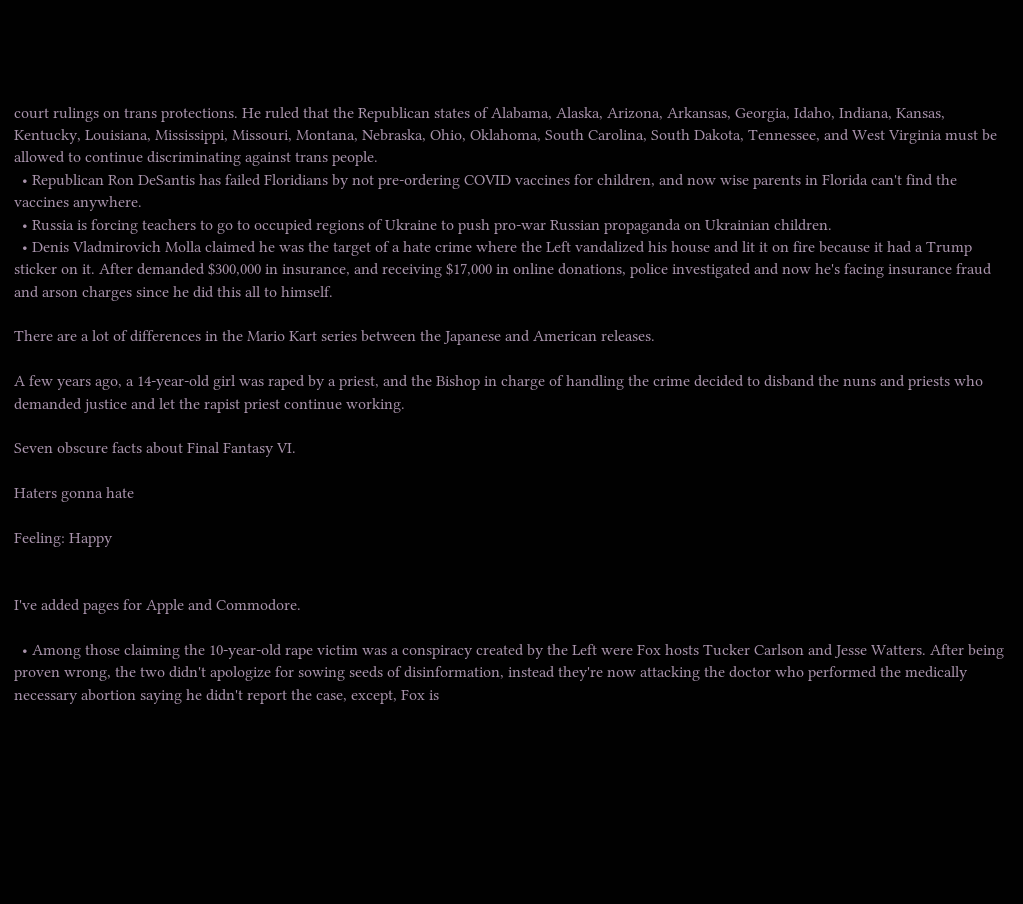court rulings on trans protections. He ruled that the Republican states of Alabama, Alaska, Arizona, Arkansas, Georgia, Idaho, Indiana, Kansas, Kentucky, Louisiana, Mississippi, Missouri, Montana, Nebraska, Ohio, Oklahoma, South Carolina, South Dakota, Tennessee, and West Virginia must be allowed to continue discriminating against trans people.
  • Republican Ron DeSantis has failed Floridians by not pre-ordering COVID vaccines for children, and now wise parents in Florida can't find the vaccines anywhere.
  • Russia is forcing teachers to go to occupied regions of Ukraine to push pro-war Russian propaganda on Ukrainian children.
  • Denis Vladmirovich Molla claimed he was the target of a hate crime where the Left vandalized his house and lit it on fire because it had a Trump sticker on it. After demanded $300,000 in insurance, and receiving $17,000 in online donations, police investigated and now he's facing insurance fraud and arson charges since he did this all to himself.

There are a lot of differences in the Mario Kart series between the Japanese and American releases.

A few years ago, a 14-year-old girl was raped by a priest, and the Bishop in charge of handling the crime decided to disband the nuns and priests who demanded justice and let the rapist priest continue working.

Seven obscure facts about Final Fantasy VI.

Haters gonna hate

Feeling: Happy


I've added pages for Apple and Commodore.

  • Among those claiming the 10-year-old rape victim was a conspiracy created by the Left were Fox hosts Tucker Carlson and Jesse Watters. After being proven wrong, the two didn't apologize for sowing seeds of disinformation, instead they're now attacking the doctor who performed the medically necessary abortion saying he didn't report the case, except, Fox is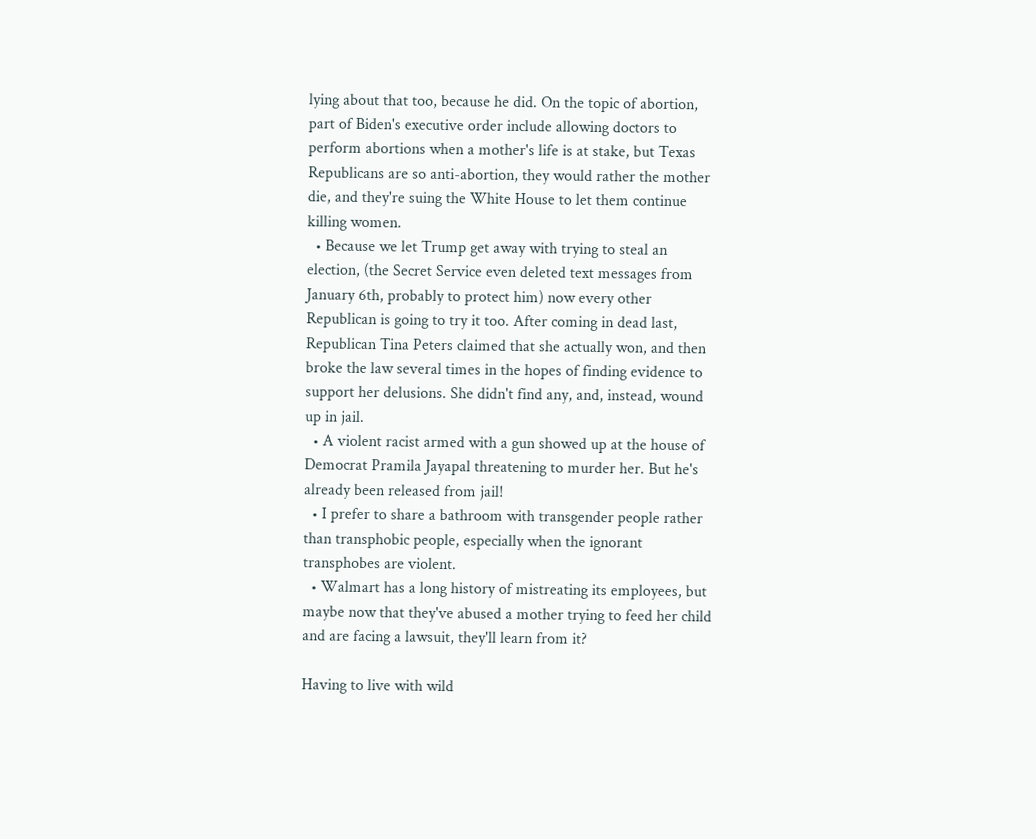lying about that too, because he did. On the topic of abortion, part of Biden's executive order include allowing doctors to perform abortions when a mother's life is at stake, but Texas Republicans are so anti-abortion, they would rather the mother die, and they're suing the White House to let them continue killing women.
  • Because we let Trump get away with trying to steal an election, (the Secret Service even deleted text messages from January 6th, probably to protect him) now every other Republican is going to try it too. After coming in dead last, Republican Tina Peters claimed that she actually won, and then broke the law several times in the hopes of finding evidence to support her delusions. She didn't find any, and, instead, wound up in jail.
  • A violent racist armed with a gun showed up at the house of Democrat Pramila Jayapal threatening to murder her. But he's already been released from jail!
  • I prefer to share a bathroom with transgender people rather than transphobic people, especially when the ignorant transphobes are violent.
  • Walmart has a long history of mistreating its employees, but maybe now that they've abused a mother trying to feed her child and are facing a lawsuit, they'll learn from it?

Having to live with wild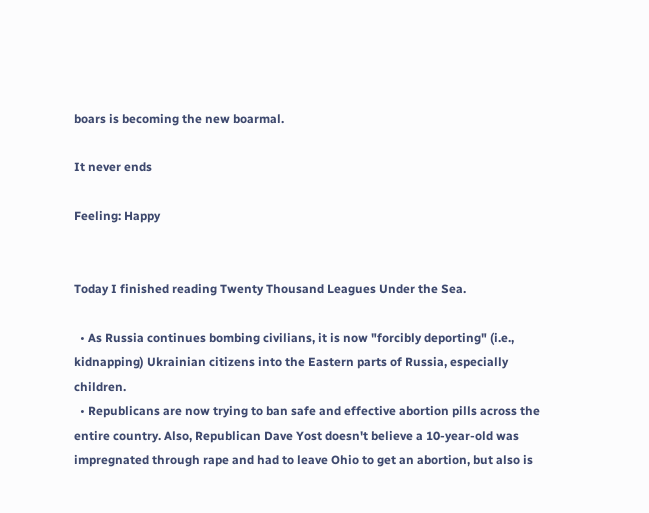boars is becoming the new boarmal.

It never ends

Feeling: Happy


Today I finished reading Twenty Thousand Leagues Under the Sea.

  • As Russia continues bombing civilians, it is now "forcibly deporting" (i.e., kidnapping) Ukrainian citizens into the Eastern parts of Russia, especially children.
  • Republicans are now trying to ban safe and effective abortion pills across the entire country. Also, Republican Dave Yost doesn't believe a 10-year-old was impregnated through rape and had to leave Ohio to get an abortion, but also is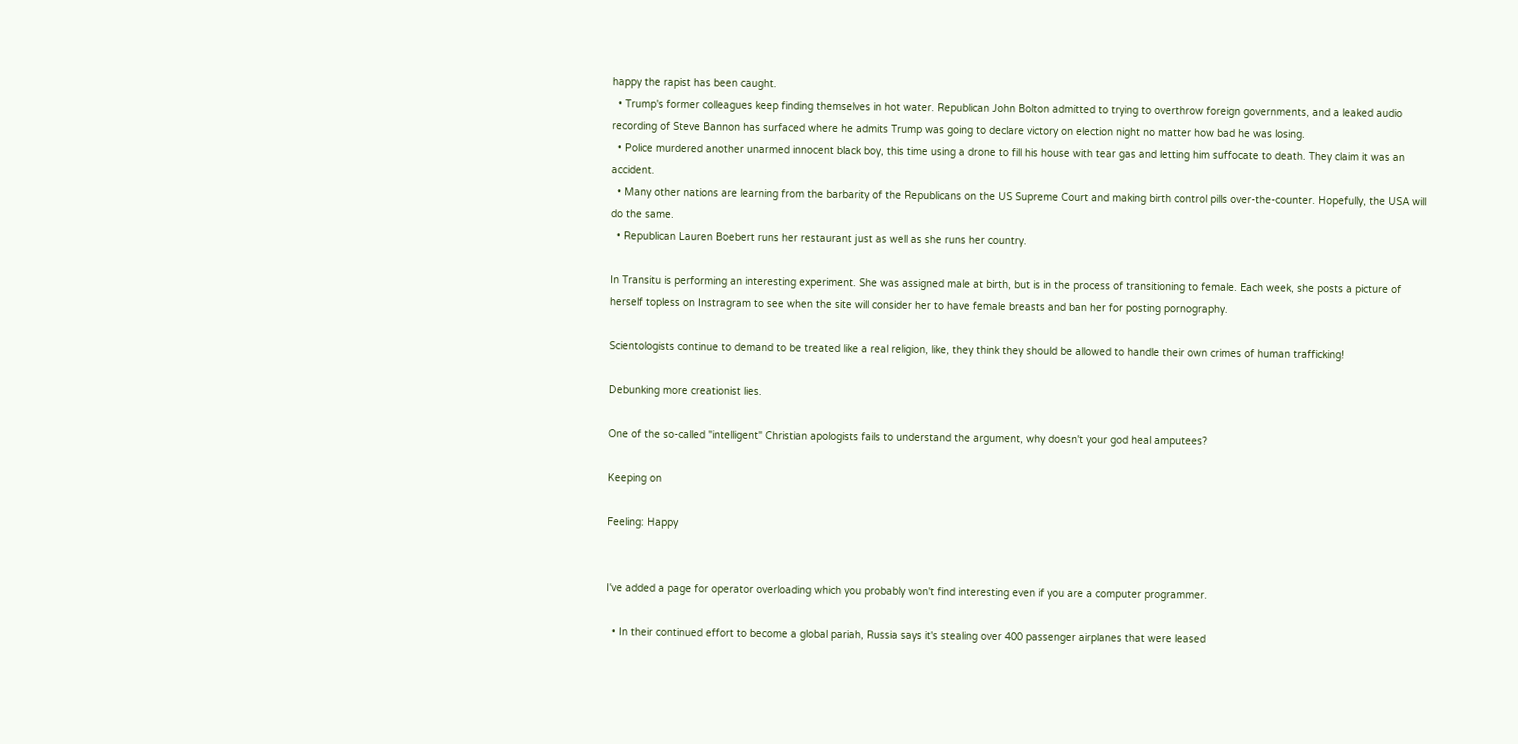happy the rapist has been caught.
  • Trump's former colleagues keep finding themselves in hot water. Republican John Bolton admitted to trying to overthrow foreign governments, and a leaked audio recording of Steve Bannon has surfaced where he admits Trump was going to declare victory on election night no matter how bad he was losing.
  • Police murdered another unarmed innocent black boy, this time using a drone to fill his house with tear gas and letting him suffocate to death. They claim it was an accident.
  • Many other nations are learning from the barbarity of the Republicans on the US Supreme Court and making birth control pills over-the-counter. Hopefully, the USA will do the same.
  • Republican Lauren Boebert runs her restaurant just as well as she runs her country.

In Transitu is performing an interesting experiment. She was assigned male at birth, but is in the process of transitioning to female. Each week, she posts a picture of herself topless on Instragram to see when the site will consider her to have female breasts and ban her for posting pornography.

Scientologists continue to demand to be treated like a real religion, like, they think they should be allowed to handle their own crimes of human trafficking!

Debunking more creationist lies.

One of the so-called "intelligent" Christian apologists fails to understand the argument, why doesn't your god heal amputees?

Keeping on

Feeling: Happy


I've added a page for operator overloading which you probably won't find interesting even if you are a computer programmer.

  • In their continued effort to become a global pariah, Russia says it's stealing over 400 passenger airplanes that were leased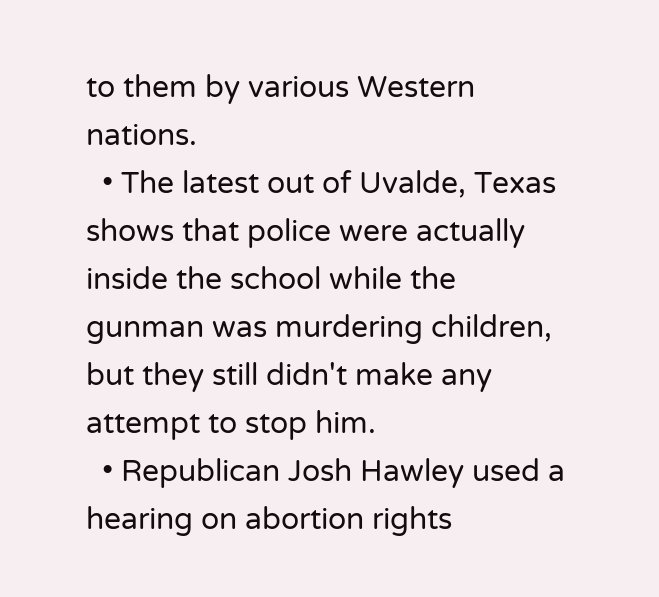to them by various Western nations.
  • The latest out of Uvalde, Texas shows that police were actually inside the school while the gunman was murdering children, but they still didn't make any attempt to stop him.
  • Republican Josh Hawley used a hearing on abortion rights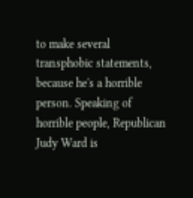to make several transphobic statements, because he's a horrible person. Speaking of horrible people, Republican Judy Ward is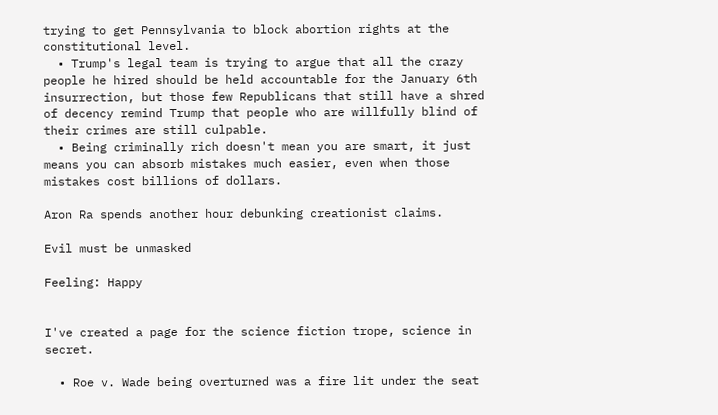trying to get Pennsylvania to block abortion rights at the constitutional level.
  • Trump's legal team is trying to argue that all the crazy people he hired should be held accountable for the January 6th insurrection, but those few Republicans that still have a shred of decency remind Trump that people who are willfully blind of their crimes are still culpable.
  • Being criminally rich doesn't mean you are smart, it just means you can absorb mistakes much easier, even when those mistakes cost billions of dollars.

Aron Ra spends another hour debunking creationist claims.

Evil must be unmasked

Feeling: Happy


I've created a page for the science fiction trope, science in secret.

  • Roe v. Wade being overturned was a fire lit under the seat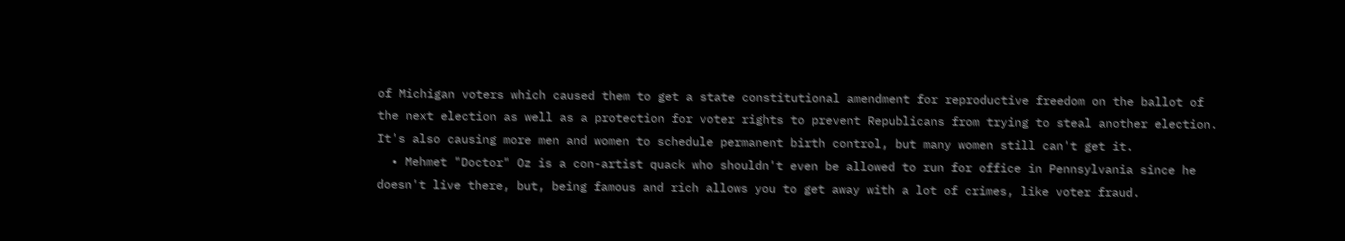of Michigan voters which caused them to get a state constitutional amendment for reproductive freedom on the ballot of the next election as well as a protection for voter rights to prevent Republicans from trying to steal another election. It's also causing more men and women to schedule permanent birth control, but many women still can't get it.
  • Mehmet "Doctor" Oz is a con-artist quack who shouldn't even be allowed to run for office in Pennsylvania since he doesn't live there, but, being famous and rich allows you to get away with a lot of crimes, like voter fraud.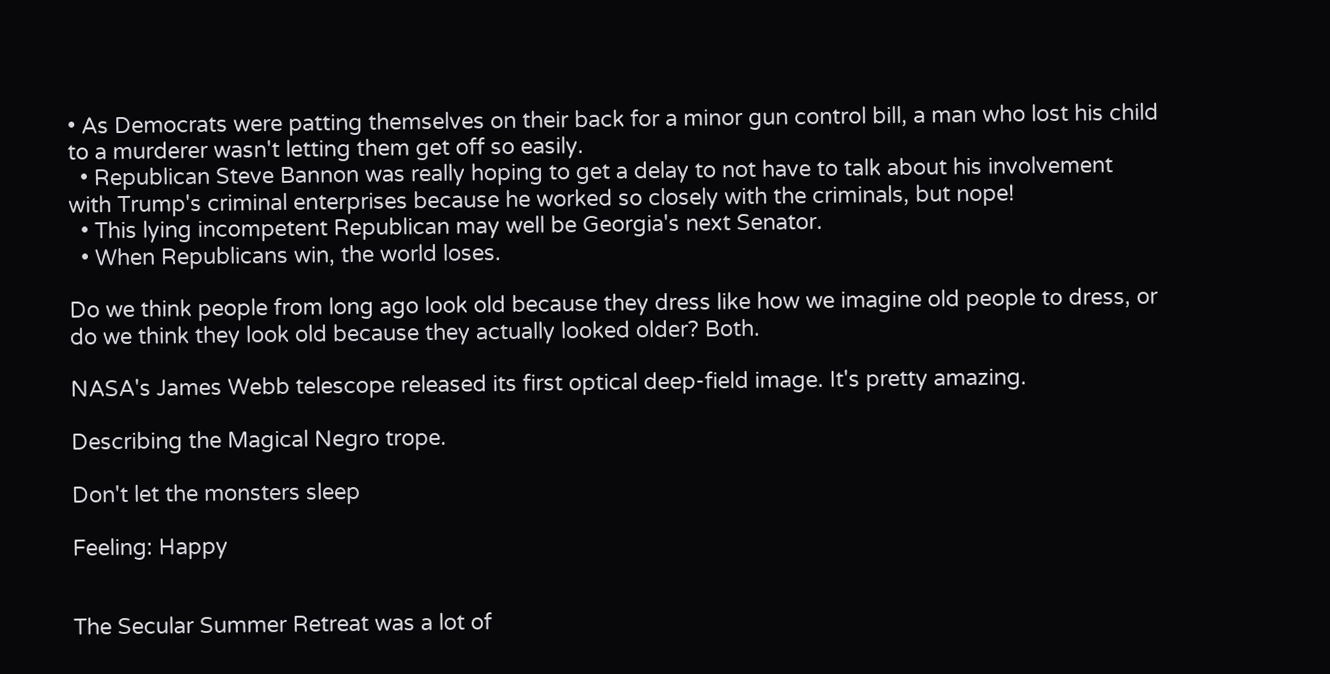• As Democrats were patting themselves on their back for a minor gun control bill, a man who lost his child to a murderer wasn't letting them get off so easily.
  • Republican Steve Bannon was really hoping to get a delay to not have to talk about his involvement with Trump's criminal enterprises because he worked so closely with the criminals, but nope!
  • This lying incompetent Republican may well be Georgia's next Senator.
  • When Republicans win, the world loses.

Do we think people from long ago look old because they dress like how we imagine old people to dress, or do we think they look old because they actually looked older? Both.

NASA's James Webb telescope released its first optical deep-field image. It's pretty amazing.

Describing the Magical Negro trope.

Don't let the monsters sleep

Feeling: Happy


The Secular Summer Retreat was a lot of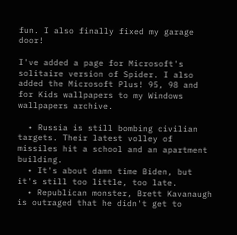fun. I also finally fixed my garage door!

I've added a page for Microsoft's solitaire version of Spider. I also added the Microsoft Plus! 95, 98 and for Kids wallpapers to my Windows wallpapers archive.

  • Russia is still bombing civilian targets. Their latest volley of missiles hit a school and an apartment building.
  • It's about damn time Biden, but it's still too little, too late.
  • Republican monster, Brett Kavanaugh is outraged that he didn't get to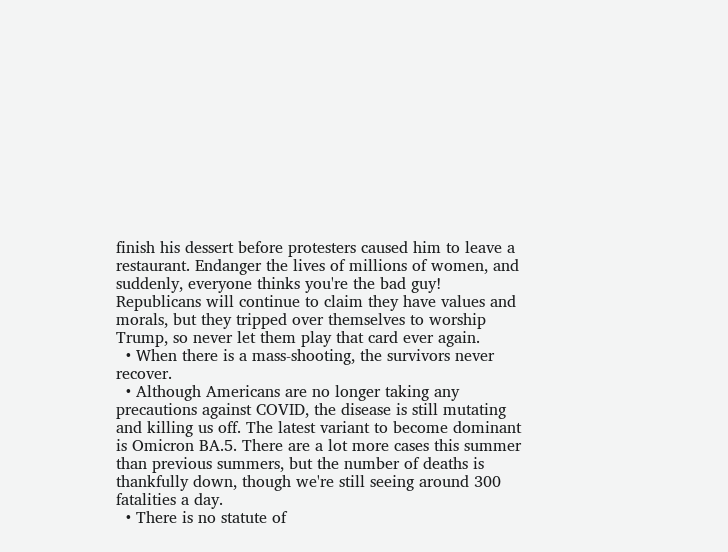finish his dessert before protesters caused him to leave a restaurant. Endanger the lives of millions of women, and suddenly, everyone thinks you're the bad guy! Republicans will continue to claim they have values and morals, but they tripped over themselves to worship Trump, so never let them play that card ever again.
  • When there is a mass-shooting, the survivors never recover.
  • Although Americans are no longer taking any precautions against COVID, the disease is still mutating and killing us off. The latest variant to become dominant is Omicron BA.5. There are a lot more cases this summer than previous summers, but the number of deaths is thankfully down, though we're still seeing around 300 fatalities a day.
  • There is no statute of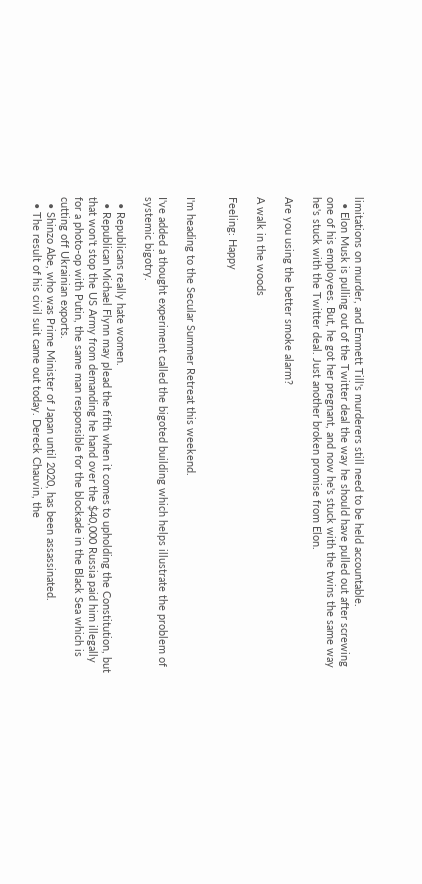limitations on murder, and Emmett Till's murderers still need to be held accountable.
  • Elon Musk is pulling out of the Twitter deal the way he should have pulled out after screwing one of his employees. But, he got her pregnant, and now he's stuck with the twins the same way he's stuck with the Twitter deal. Just another broken promise from Elon.

Are you using the better smoke alarm?

A walk in the woods

Feeling: Happy


I'm heading to the Secular Summer Retreat this weekend.

I've added a thought experiment called the bigoted building which helps illustrate the problem of systemic bigotry.

  • Republicans really hate women.
  • Republican Michael Flynn may plead the fifth when it comes to upholding the Constitution, but that won't stop the US Army from demanding he hand over the $40,000 Russia paid him illegally for a photo-op with Putin, the same man responsible for the blockade in the Black Sea which is cutting off Ukrainian exports.
  • Shinzo Abe, who was Prime Minister of Japan until 2020, has been assassinated.
  • The result of his civil suit came out today. Dereck Chauvin, the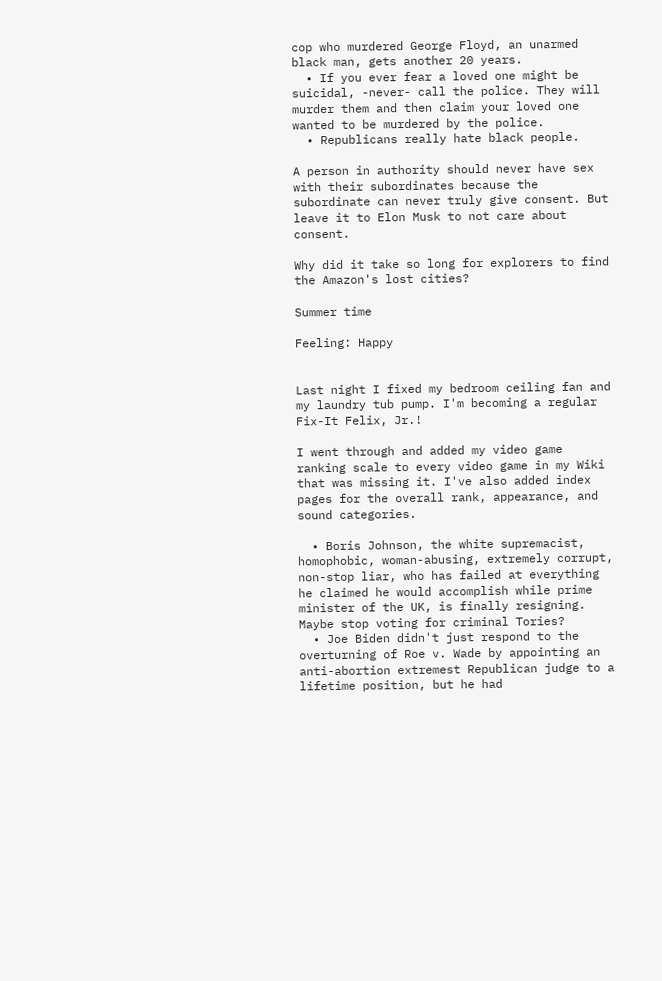cop who murdered George Floyd, an unarmed black man, gets another 20 years.
  • If you ever fear a loved one might be suicidal, -never- call the police. They will murder them and then claim your loved one wanted to be murdered by the police.
  • Republicans really hate black people.

A person in authority should never have sex with their subordinates because the subordinate can never truly give consent. But leave it to Elon Musk to not care about consent.

Why did it take so long for explorers to find the Amazon's lost cities?

Summer time

Feeling: Happy


Last night I fixed my bedroom ceiling fan and my laundry tub pump. I'm becoming a regular Fix-It Felix, Jr.!

I went through and added my video game ranking scale to every video game in my Wiki that was missing it. I've also added index pages for the overall rank, appearance, and sound categories.

  • Boris Johnson, the white supremacist, homophobic, woman-abusing, extremely corrupt, non-stop liar, who has failed at everything he claimed he would accomplish while prime minister of the UK, is finally resigning. Maybe stop voting for criminal Tories?
  • Joe Biden didn't just respond to the overturning of Roe v. Wade by appointing an anti-abortion extremest Republican judge to a lifetime position, but he had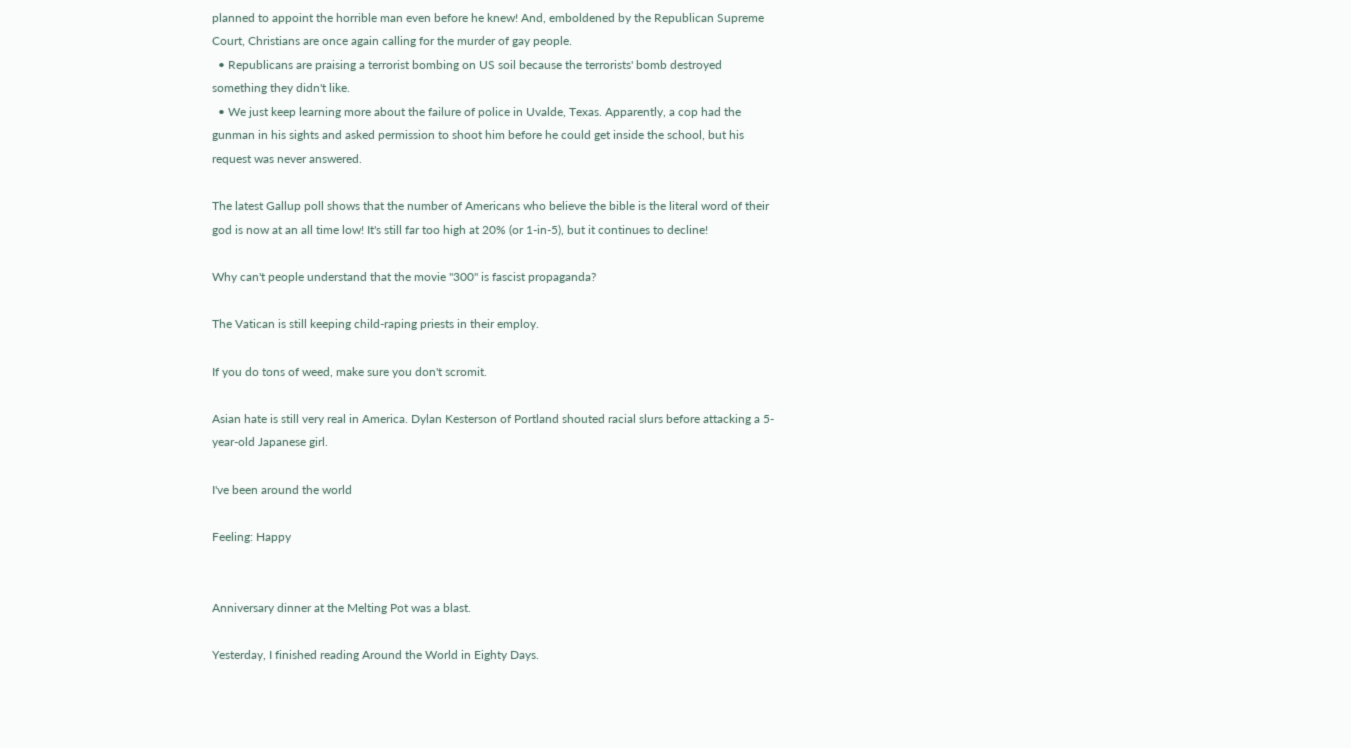planned to appoint the horrible man even before he knew! And, emboldened by the Republican Supreme Court, Christians are once again calling for the murder of gay people.
  • Republicans are praising a terrorist bombing on US soil because the terrorists' bomb destroyed something they didn't like.
  • We just keep learning more about the failure of police in Uvalde, Texas. Apparently, a cop had the gunman in his sights and asked permission to shoot him before he could get inside the school, but his request was never answered.

The latest Gallup poll shows that the number of Americans who believe the bible is the literal word of their god is now at an all time low! It's still far too high at 20% (or 1-in-5), but it continues to decline!

Why can't people understand that the movie "300" is fascist propaganda?

The Vatican is still keeping child-raping priests in their employ.

If you do tons of weed, make sure you don't scromit.

Asian hate is still very real in America. Dylan Kesterson of Portland shouted racial slurs before attacking a 5-year-old Japanese girl.

I've been around the world

Feeling: Happy


Anniversary dinner at the Melting Pot was a blast.

Yesterday, I finished reading Around the World in Eighty Days.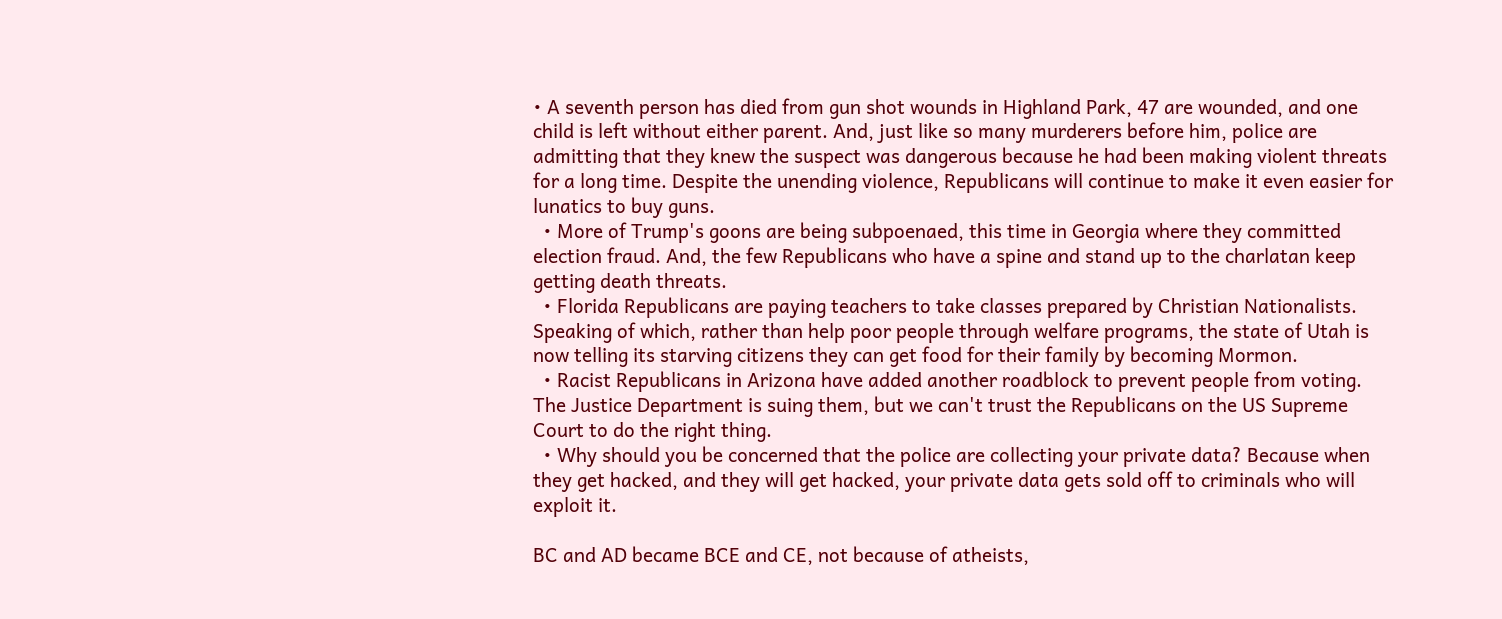• A seventh person has died from gun shot wounds in Highland Park, 47 are wounded, and one child is left without either parent. And, just like so many murderers before him, police are admitting that they knew the suspect was dangerous because he had been making violent threats for a long time. Despite the unending violence, Republicans will continue to make it even easier for lunatics to buy guns.
  • More of Trump's goons are being subpoenaed, this time in Georgia where they committed election fraud. And, the few Republicans who have a spine and stand up to the charlatan keep getting death threats.
  • Florida Republicans are paying teachers to take classes prepared by Christian Nationalists. Speaking of which, rather than help poor people through welfare programs, the state of Utah is now telling its starving citizens they can get food for their family by becoming Mormon.
  • Racist Republicans in Arizona have added another roadblock to prevent people from voting. The Justice Department is suing them, but we can't trust the Republicans on the US Supreme Court to do the right thing.
  • Why should you be concerned that the police are collecting your private data? Because when they get hacked, and they will get hacked, your private data gets sold off to criminals who will exploit it.

BC and AD became BCE and CE, not because of atheists,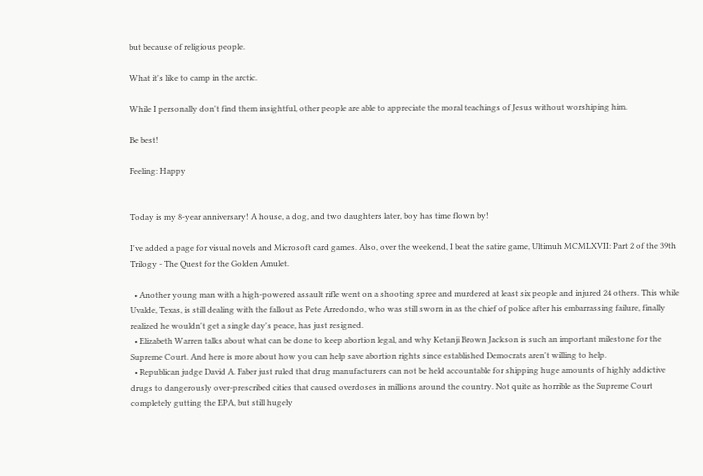but because of religious people.

What it's like to camp in the arctic.

While I personally don't find them insightful, other people are able to appreciate the moral teachings of Jesus without worshiping him.

Be best!

Feeling: Happy


Today is my 8-year anniversary! A house, a dog, and two daughters later, boy has time flown by!

I've added a page for visual novels and Microsoft card games. Also, over the weekend, I beat the satire game, Ultimuh MCMLXVII: Part 2 of the 39th Trilogy - The Quest for the Golden Amulet.

  • Another young man with a high-powered assault rifle went on a shooting spree and murdered at least six people and injured 24 others. This while Uvalde, Texas, is still dealing with the fallout as Pete Arredondo, who was still sworn in as the chief of police after his embarrassing failure, finally realized he wouldn't get a single day's peace, has just resigned.
  • Elizabeth Warren talks about what can be done to keep abortion legal, and why Ketanji Brown Jackson is such an important milestone for the Supreme Court. And here is more about how you can help save abortion rights since established Democrats aren't willing to help.
  • Republican judge David A. Faber just ruled that drug manufacturers can not be held accountable for shipping huge amounts of highly addictive drugs to dangerously over-prescribed cities that caused overdoses in millions around the country. Not quite as horrible as the Supreme Court completely gutting the EPA, but still hugely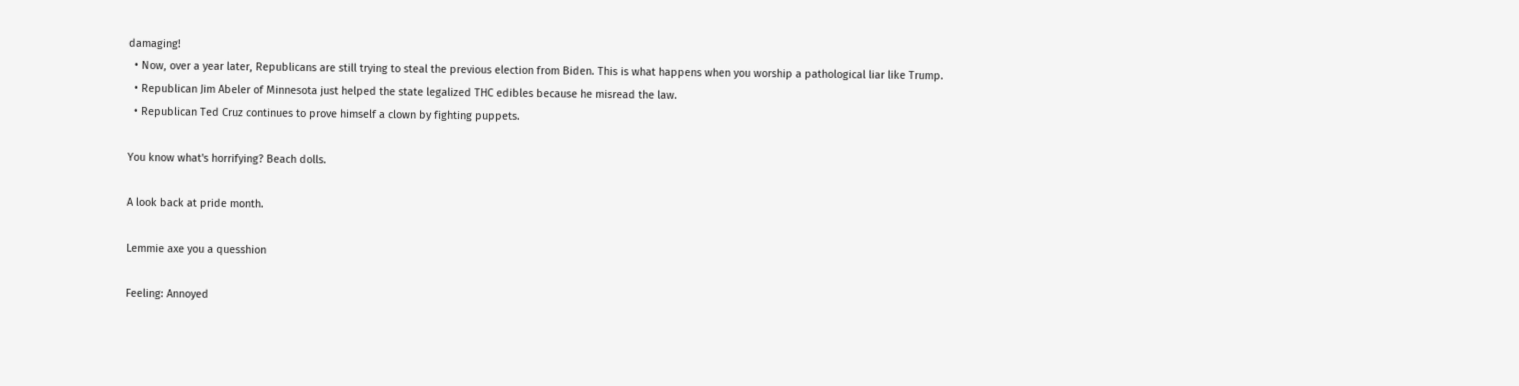damaging!
  • Now, over a year later, Republicans are still trying to steal the previous election from Biden. This is what happens when you worship a pathological liar like Trump.
  • Republican Jim Abeler of Minnesota just helped the state legalized THC edibles because he misread the law.
  • Republican Ted Cruz continues to prove himself a clown by fighting puppets.

You know what's horrifying? Beach dolls.

A look back at pride month.

Lemmie axe you a quesshion

Feeling: Annoyed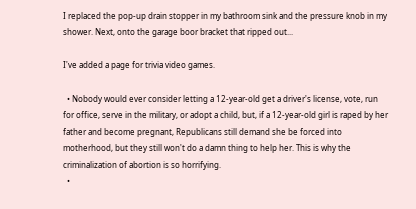I replaced the pop-up drain stopper in my bathroom sink and the pressure knob in my shower. Next, onto the garage boor bracket that ripped out...

I've added a page for trivia video games.

  • Nobody would ever consider letting a 12-year-old get a driver's license, vote, run for office, serve in the military, or adopt a child, but, if a 12-year-old girl is raped by her father and become pregnant, Republicans still demand she be forced into motherhood, but they still won't do a damn thing to help her. This is why the criminalization of abortion is so horrifying.
  •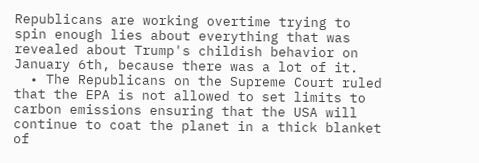Republicans are working overtime trying to spin enough lies about everything that was revealed about Trump's childish behavior on January 6th, because there was a lot of it.
  • The Republicans on the Supreme Court ruled that the EPA is not allowed to set limits to carbon emissions ensuring that the USA will continue to coat the planet in a thick blanket of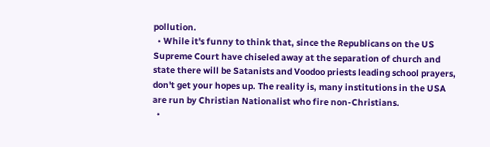pollution.
  • While it's funny to think that, since the Republicans on the US Supreme Court have chiseled away at the separation of church and state there will be Satanists and Voodoo priests leading school prayers, don't get your hopes up. The reality is, many institutions in the USA are run by Christian Nationalist who fire non-Christians.
  •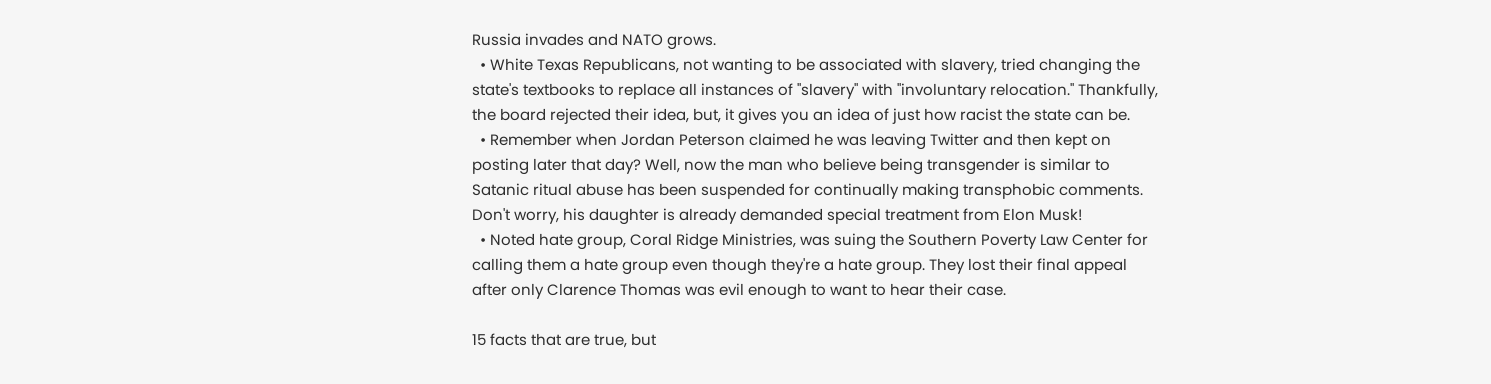Russia invades and NATO grows.
  • White Texas Republicans, not wanting to be associated with slavery, tried changing the state's textbooks to replace all instances of "slavery" with "involuntary relocation." Thankfully, the board rejected their idea, but, it gives you an idea of just how racist the state can be.
  • Remember when Jordan Peterson claimed he was leaving Twitter and then kept on posting later that day? Well, now the man who believe being transgender is similar to Satanic ritual abuse has been suspended for continually making transphobic comments. Don't worry, his daughter is already demanded special treatment from Elon Musk!
  • Noted hate group, Coral Ridge Ministries, was suing the Southern Poverty Law Center for calling them a hate group even though they're a hate group. They lost their final appeal after only Clarence Thomas was evil enough to want to hear their case.

15 facts that are true, but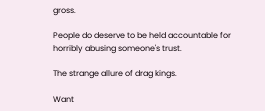gross.

People do deserve to be held accountable for horribly abusing someone's trust.

The strange allure of drag kings.

Want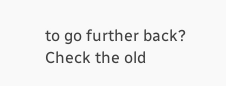to go further back? Check the old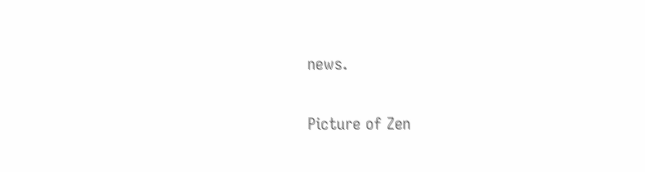news.

Picture of Zen